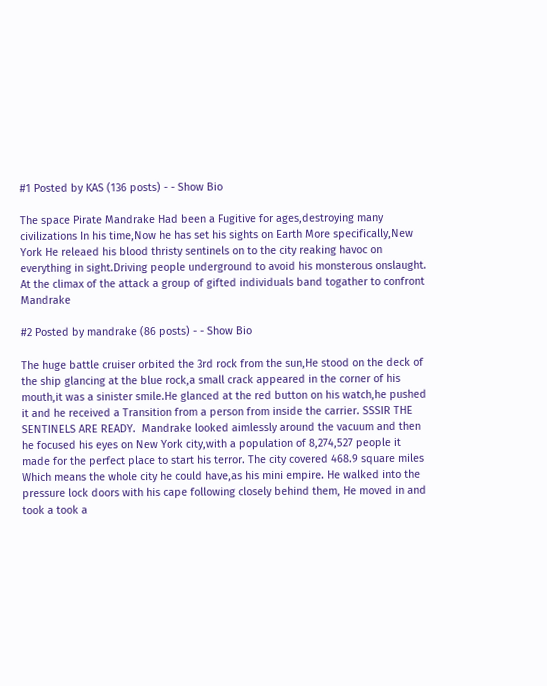#1 Posted by KAS (136 posts) - - Show Bio

The space Pirate Mandrake Had been a Fugitive for ages,destroying many civilizations In his time,Now he has set his sights on Earth More specifically,New York He releaed his blood thristy sentinels on to the city reaking havoc on everything in sight.Driving people underground to avoid his monsterous onslaught. At the climax of the attack a group of gifted individuals band togather to confront Mandrake

#2 Posted by mandrake (86 posts) - - Show Bio

The huge battle cruiser orbited the 3rd rock from the sun,He stood on the deck of the ship glancing at the blue rock,a small crack appeared in the corner of his mouth,it was a sinister smile.He glanced at the red button on his watch,he pushed it and he received a Transition from a person from inside the carrier. SSSIR THE SENTINELS ARE READY.  Mandrake looked aimlessly around the vacuum and then he focused his eyes on New York city,with a population of 8,274,527 people it made for the perfect place to start his terror. The city covered 468.9 square miles Which means the whole city he could have,as his mini empire. He walked into the pressure lock doors with his cape following closely behind them, He moved in and took a took a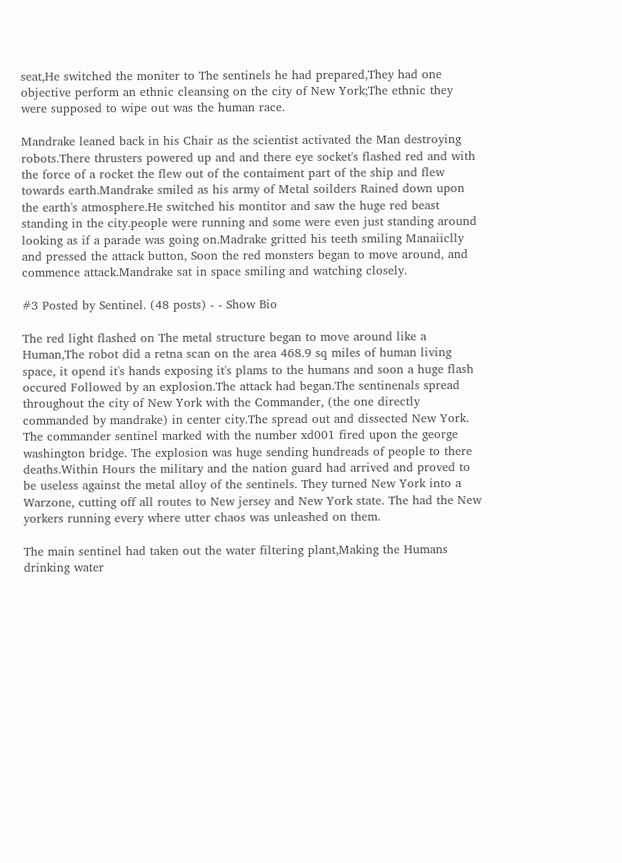seat,He switched the moniter to The sentinels he had prepared,They had one objective perform an ethnic cleansing on the city of New York;The ethnic they were supposed to wipe out was the human race.

Mandrake leaned back in his Chair as the scientist activated the Man destroying robots.There thrusters powered up and and there eye socket's flashed red and with the force of a rocket the flew out of the contaiment part of the ship and flew towards earth.Mandrake smiled as his army of Metal soilders Rained down upon the earth's atmosphere.He switched his montitor and saw the huge red beast standing in the city.people were running and some were even just standing around looking as if a parade was going on.Madrake gritted his teeth smiling Manaiiclly and pressed the attack button, Soon the red monsters began to move around, and commence attack.Mandrake sat in space smiling and watching closely.

#3 Posted by Sentinel. (48 posts) - - Show Bio

The red light flashed on The metal structure began to move around like a Human,The robot did a retna scan on the area 468.9 sq miles of human living space, it opend it's hands exposing it's plams to the humans and soon a huge flash occured Followed by an explosion.The attack had began.The sentinenals spread throughout the city of New York with the Commander, (the one directly commanded by mandrake) in center city.The spread out and dissected New York. The commander sentinel marked with the number xd001 fired upon the george washington bridge. The explosion was huge sending hundreads of people to there deaths.Within Hours the military and the nation guard had arrived and proved to be useless against the metal alloy of the sentinels. They turned New York into a Warzone, cutting off all routes to New jersey and New York state. The had the New yorkers running every where utter chaos was unleashed on them.

The main sentinel had taken out the water filtering plant,Making the Humans drinking water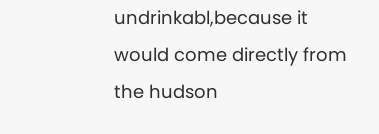undrinkabl,because it would come directly from the hudson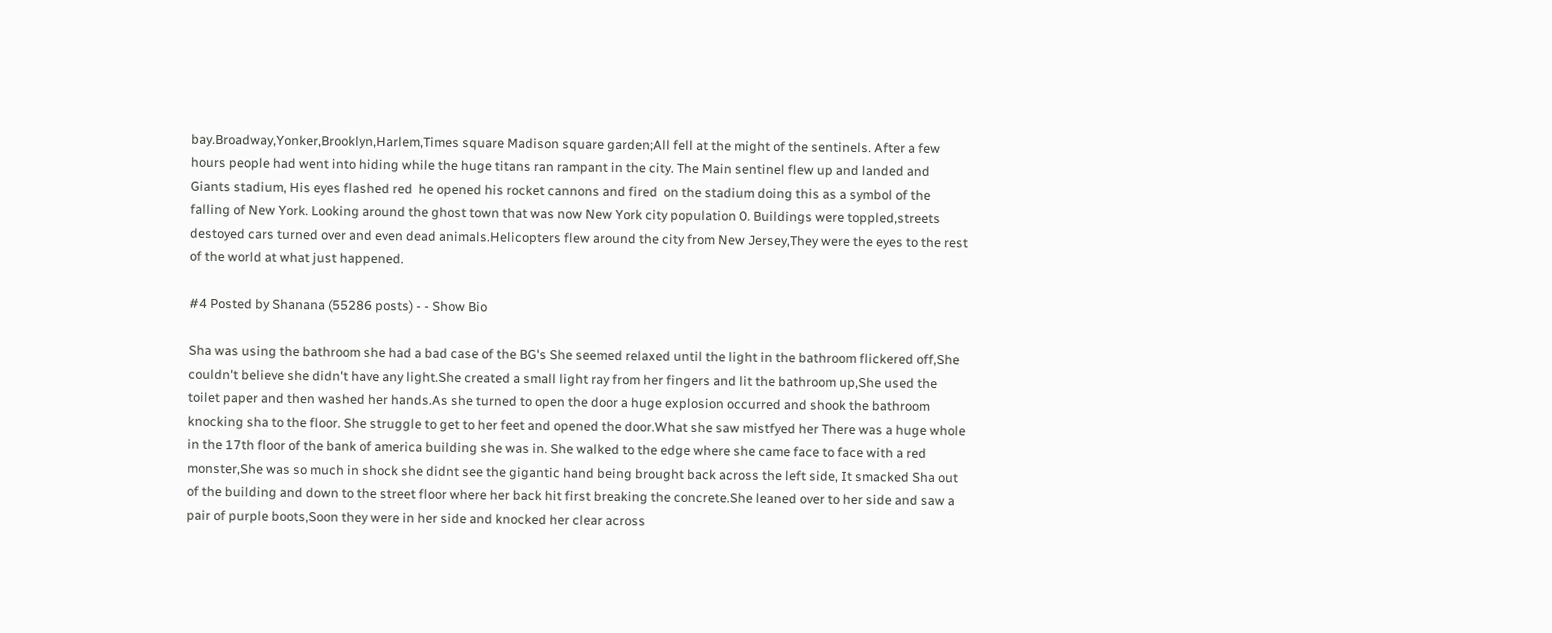bay.Broadway,Yonker,Brooklyn,Harlem,Times square Madison square garden;All fell at the might of the sentinels. After a few hours people had went into hiding while the huge titans ran rampant in the city. The Main sentinel flew up and landed and Giants stadium, His eyes flashed red  he opened his rocket cannons and fired  on the stadium doing this as a symbol of the falling of New York. Looking around the ghost town that was now New York city population 0. Buildings were toppled,streets destoyed cars turned over and even dead animals.Helicopters flew around the city from New Jersey,They were the eyes to the rest of the world at what just happened.

#4 Posted by Shanana (55286 posts) - - Show Bio

Sha was using the bathroom she had a bad case of the BG's She seemed relaxed until the light in the bathroom flickered off,She couldn't believe she didn't have any light.She created a small light ray from her fingers and lit the bathroom up,She used the toilet paper and then washed her hands.As she turned to open the door a huge explosion occurred and shook the bathroom knocking sha to the floor. She struggle to get to her feet and opened the door.What she saw mistfyed her There was a huge whole in the 17th floor of the bank of america building she was in. She walked to the edge where she came face to face with a red monster,She was so much in shock she didnt see the gigantic hand being brought back across the left side, It smacked Sha out of the building and down to the street floor where her back hit first breaking the concrete.She leaned over to her side and saw a pair of purple boots,Soon they were in her side and knocked her clear across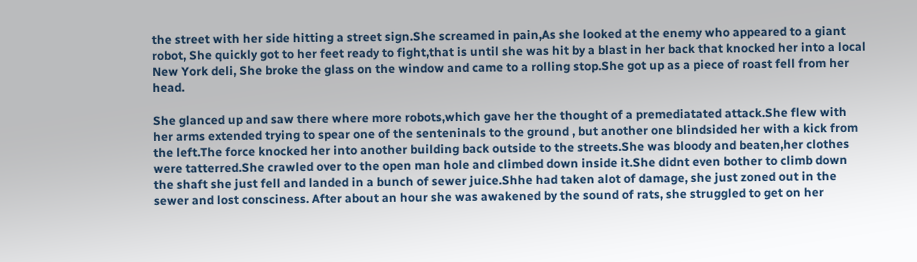the street with her side hitting a street sign.She screamed in pain,As she looked at the enemy who appeared to a giant robot, She quickly got to her feet ready to fight,that is until she was hit by a blast in her back that knocked her into a local New York deli, She broke the glass on the window and came to a rolling stop.She got up as a piece of roast fell from her head.

She glanced up and saw there where more robots,which gave her the thought of a premediatated attack.She flew with her arms extended trying to spear one of the senteninals to the ground , but another one blindsided her with a kick from the left.The force knocked her into another building back outside to the streets.She was bloody and beaten,her clothes were tatterred.She crawled over to the open man hole and climbed down inside it.She didnt even bother to climb down the shaft she just fell and landed in a bunch of sewer juice.Shhe had taken alot of damage, she just zoned out in the sewer and lost consciness. After about an hour she was awakened by the sound of rats, she struggled to get on her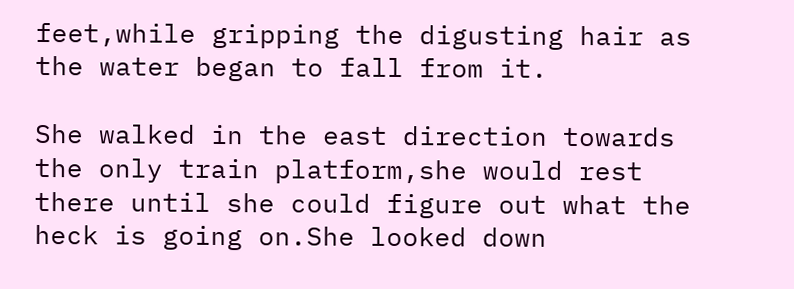feet,while gripping the digusting hair as the water began to fall from it.

She walked in the east direction towards the only train platform,she would rest there until she could figure out what the heck is going on.She looked down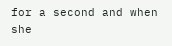for a second and when she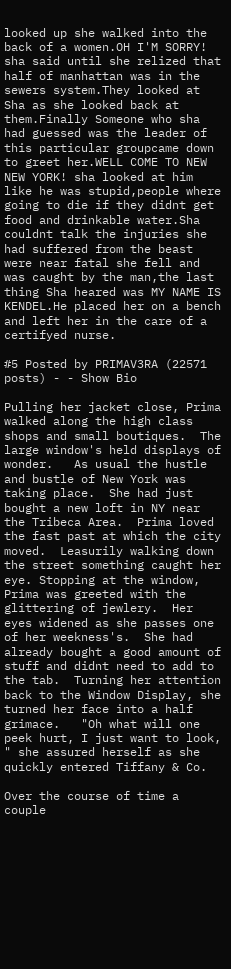looked up she walked into the back of a women.OH I'M SORRY! sha said until she relized that half of manhattan was in the sewers system.They looked at Sha as she looked back at them.Finally Someone who sha had guessed was the leader of this particular groupcame down to greet her.WELL COME TO NEW NEW YORK! sha looked at him like he was stupid,people where going to die if they didnt get food and drinkable water.Sha couldnt talk the injuries she had suffered from the beast were near fatal she fell and was caught by the man,the last thing Sha heared was MY NAME IS KENDEL.He placed her on a bench and left her in the care of a certifyed nurse.

#5 Posted by PRIMAV3RA (22571 posts) - - Show Bio

Pulling her jacket close, Prima walked along the high class shops and small boutiques.  The large window's held displays of wonder.   As usual the hustle and bustle of New York was taking place.  She had just bought a new loft in NY near the Tribeca Area.  Prima loved the fast past at which the city moved.  Leasurily walking down the street something caught her eye. Stopping at the window, Prima was greeted with the glittering of jewlery.  Her eyes widened as she passes one of her weekness's.  She had already bought a good amount of stuff and didnt need to add to the tab.  Turning her attention back to the Window Display, she turned her face into a half grimace.   "Oh what will one peek hurt, I just want to look, " she assured herself as she quickly entered Tiffany & Co.

Over the course of time a couple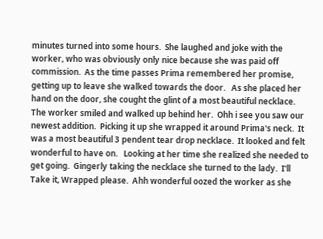minutes turned into some hours.  She laughed and joke with the worker, who was obviously only nice because she was paid off commission.  As the time passes Prima remembered her promise, getting up to leave she walked towards the door.   As she placed her hand on the door, she cought the glint of a most beautiful necklace.  The worker smiled and walked up behind her.  Ohh i see you saw our newest addition.  Picking it up she wrapped it around Prima's neck.  It was a most beautiful 3 pendent tear drop necklace.  It looked and felt wonderful to have on.   Looking at her time she realized she needed to get going.  Gingerly taking the necklace she turned to the lady.  I'll Take it, Wrapped please.  Ahh wonderful oozed the worker as she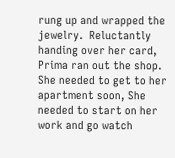rung up and wrapped the jewelry.  Reluctantly handing over her card, Prima ran out the shop.  She needed to get to her apartment soon, She needed to start on her work and go watch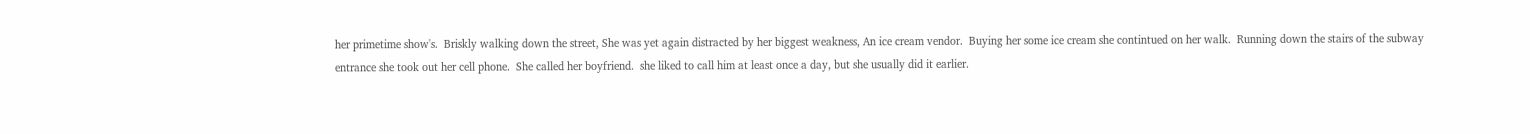her primetime show's.  Briskly walking down the street, She was yet again distracted by her biggest weakness, An ice cream vendor.  Buying her some ice cream she contintued on her walk.  Running down the stairs of the subway entrance she took out her cell phone.  She called her boyfriend.  she liked to call him at least once a day, but she usually did it earlier.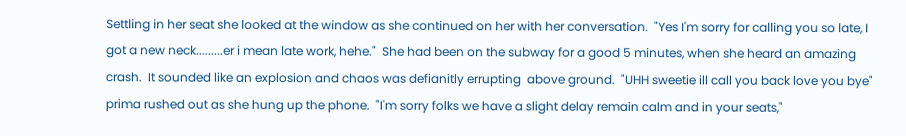Settling in her seat she looked at the window as she continued on her with her conversation.  "Yes I'm sorry for calling you so late, I got a new neck.........er i mean late work, hehe."  She had been on the subway for a good 5 minutes, when she heard an amazing crash.  It sounded like an explosion and chaos was defianitly errupting  above ground.  "UHH sweetie ill call you back love you bye" prima rushed out as she hung up the phone.  "I'm sorry folks we have a slight delay remain calm and in your seats,"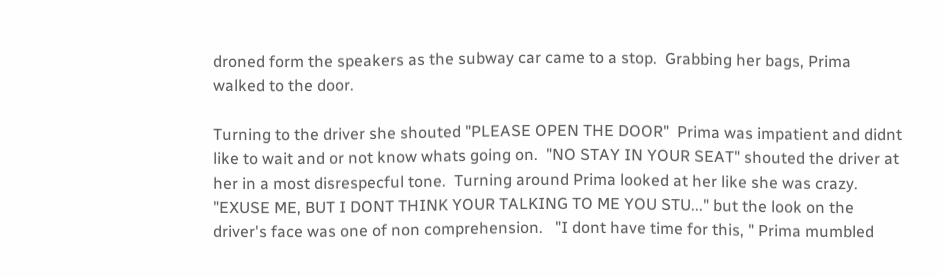droned form the speakers as the subway car came to a stop.  Grabbing her bags, Prima walked to the door.

Turning to the driver she shouted "PLEASE OPEN THE DOOR"  Prima was impatient and didnt like to wait and or not know whats going on.  "NO STAY IN YOUR SEAT" shouted the driver at her in a most disrespecful tone.  Turning around Prima looked at her like she was crazy.  "EXUSE ME, BUT I DONT THINK YOUR TALKING TO ME YOU STU..." but the look on the driver's face was one of non comprehension.   "I dont have time for this, " Prima mumbled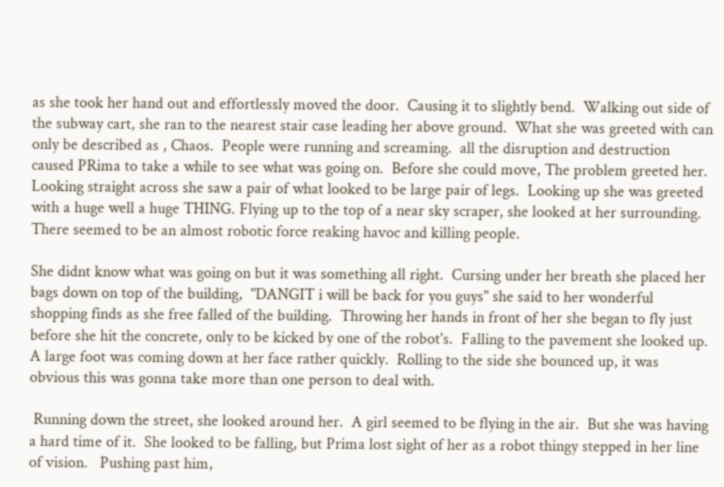as she took her hand out and effortlessly moved the door.  Causing it to slightly bend.  Walking out side of the subway cart, she ran to the nearest stair case leading her above ground.  What she was greeted with can only be described as , Chaos.  People were running and screaming.  all the disruption and destruction caused PRima to take a while to see what was going on.  Before she could move, The problem greeted her.  Looking straight across she saw a pair of what looked to be large pair of legs.  Looking up she was greeted with a huge well a huge THING. Flying up to the top of a near sky scraper, she looked at her surrounding. There seemed to be an almost robotic force reaking havoc and killing people.

She didnt know what was going on but it was something all right.  Cursing under her breath she placed her bags down on top of the building,  "DANGIT i will be back for you guys" she said to her wonderful shopping finds as she free falled of the building.  Throwing her hands in front of her she began to fly just before she hit the concrete, only to be kicked by one of the robot's.  Falling to the pavement she looked up.  A large foot was coming down at her face rather quickly.  Rolling to the side she bounced up, it was obvious this was gonna take more than one person to deal with.

 Running down the street, she looked around her.  A girl seemed to be flying in the air.  But she was having a hard time of it.  She looked to be falling, but Prima lost sight of her as a robot thingy stepped in her line of vision.   Pushing past him,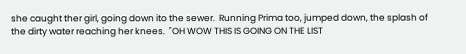she caught ther girl, going down ito the sewer.  Running Prima too, jumped down, the splash of the dirty water reaching her knees.  "OH WOW THIS IS GOING ON THE LIST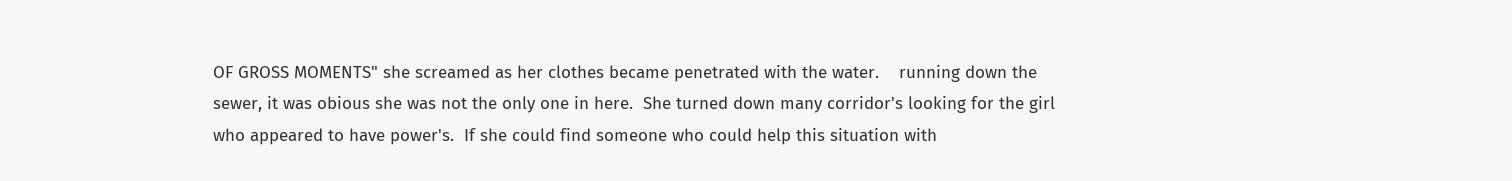OF GROSS MOMENTS" she screamed as her clothes became penetrated with the water.    running down the sewer, it was obious she was not the only one in here.  She turned down many corridor's looking for the girl who appeared to have power's.  If she could find someone who could help this situation with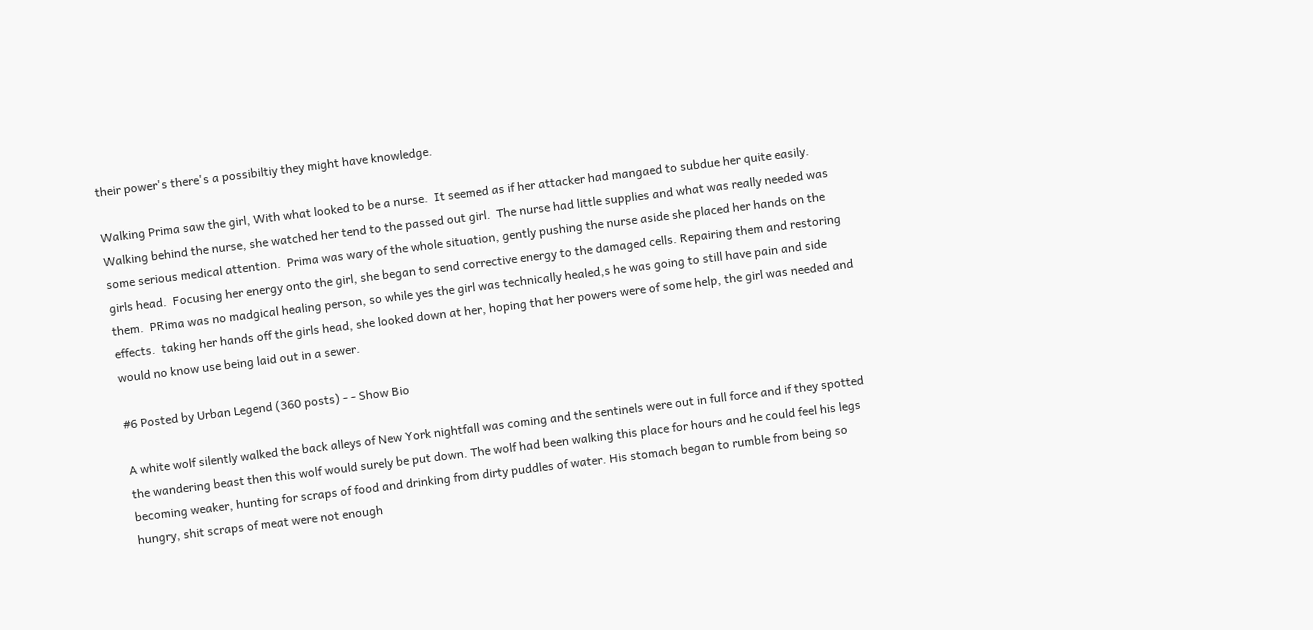their power's there's a possibiltiy they might have knowledge.

Walking Prima saw the girl, With what looked to be a nurse.  It seemed as if her attacker had mangaed to subdue her quite easily.  Walking behind the nurse, she watched her tend to the passed out girl.  The nurse had little supplies and what was really needed was some serious medical attention.  Prima was wary of the whole situation, gently pushing the nurse aside she placed her hands on the girls head.  Focusing her energy onto the girl, she began to send corrective energy to the damaged cells. Repairing them and restoring them.  PRima was no madgical healing person, so while yes the girl was technically healed,s he was going to still have pain and side effects.  taking her hands off the girls head, she looked down at her, hoping that her powers were of some help, the girl was needed and would no know use being laid out in a sewer.

#6 Posted by Urban Legend (360 posts) - - Show Bio

A white wolf silently walked the back alleys of New York nightfall was coming and the sentinels were out in full force and if they spotted the wandering beast then this wolf would surely be put down. The wolf had been walking this place for hours and he could feel his legs becoming weaker, hunting for scraps of food and drinking from dirty puddles of water. His stomach began to rumble from being so hungry, shit scraps of meat were not enough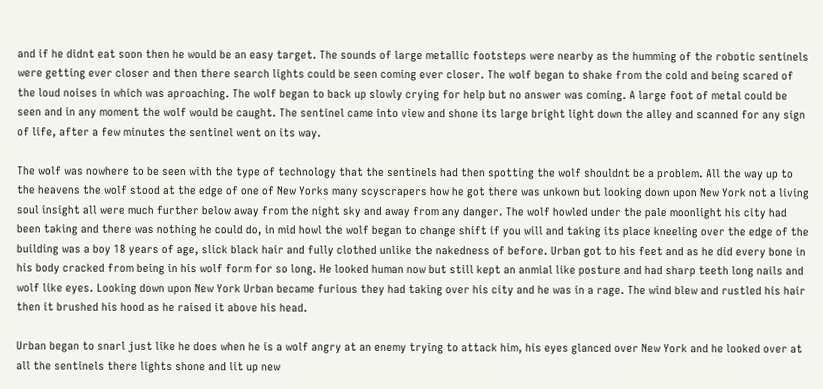and if he didnt eat soon then he would be an easy target. The sounds of large metallic footsteps were nearby as the humming of the robotic sentinels were getting ever closer and then there search lights could be seen coming ever closer. The wolf began to shake from the cold and being scared of the loud noises in which was aproaching. The wolf began to back up slowly crying for help but no answer was coming. A large foot of metal could be seen and in any moment the wolf would be caught. The sentinel came into view and shone its large bright light down the alley and scanned for any sign of life, after a few minutes the sentinel went on its way.

The wolf was nowhere to be seen with the type of technology that the sentinels had then spotting the wolf shouldnt be a problem. All the way up to the heavens the wolf stood at the edge of one of New Yorks many scyscrapers how he got there was unkown but looking down upon New York not a living soul insight all were much further below away from the night sky and away from any danger. The wolf howled under the pale moonlight his city had been taking and there was nothing he could do, in mid howl the wolf began to change shift if you will and taking its place kneeling over the edge of the building was a boy 18 years of age, slick black hair and fully clothed unlike the nakedness of before. Urban got to his feet and as he did every bone in his body cracked from being in his wolf form for so long. He looked human now but still kept an anmial like posture and had sharp teeth long nails and wolf like eyes. Looking down upon New York Urban became furious they had taking over his city and he was in a rage. The wind blew and rustled his hair then it brushed his hood as he raised it above his head.

Urban began to snarl just like he does when he is a wolf angry at an enemy trying to attack him, his eyes glanced over New York and he looked over at all the sentinels there lights shone and lit up new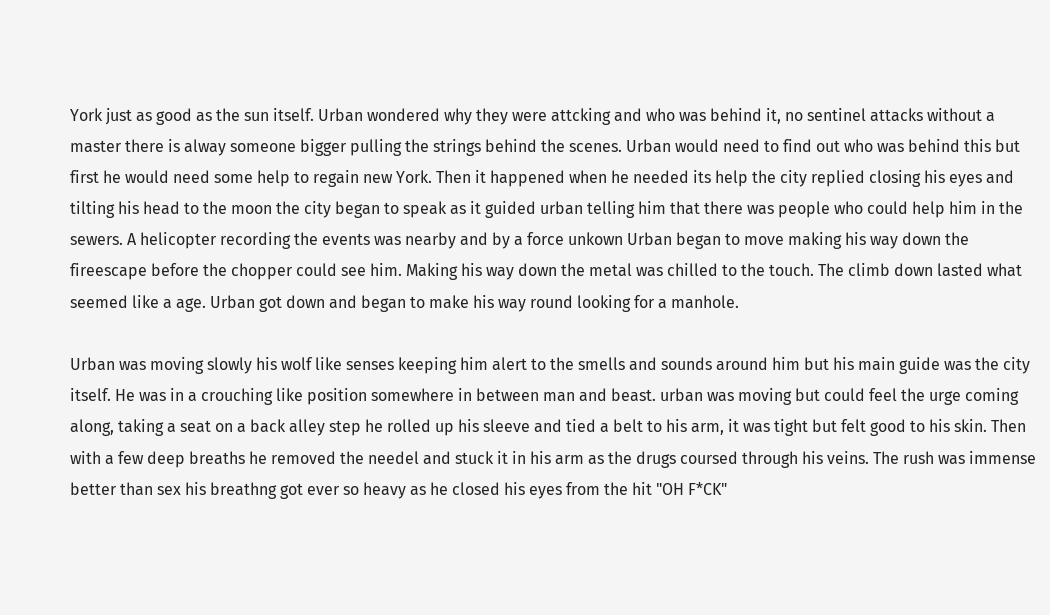York just as good as the sun itself. Urban wondered why they were attcking and who was behind it, no sentinel attacks without a master there is alway someone bigger pulling the strings behind the scenes. Urban would need to find out who was behind this but first he would need some help to regain new York. Then it happened when he needed its help the city replied closing his eyes and tilting his head to the moon the city began to speak as it guided urban telling him that there was people who could help him in the sewers. A helicopter recording the events was nearby and by a force unkown Urban began to move making his way down the fireescape before the chopper could see him. Making his way down the metal was chilled to the touch. The climb down lasted what seemed like a age. Urban got down and began to make his way round looking for a manhole.

Urban was moving slowly his wolf like senses keeping him alert to the smells and sounds around him but his main guide was the city itself. He was in a crouching like position somewhere in between man and beast. urban was moving but could feel the urge coming along, taking a seat on a back alley step he rolled up his sleeve and tied a belt to his arm, it was tight but felt good to his skin. Then with a few deep breaths he removed the needel and stuck it in his arm as the drugs coursed through his veins. The rush was immense better than sex his breathng got ever so heavy as he closed his eyes from the hit "OH F*CK"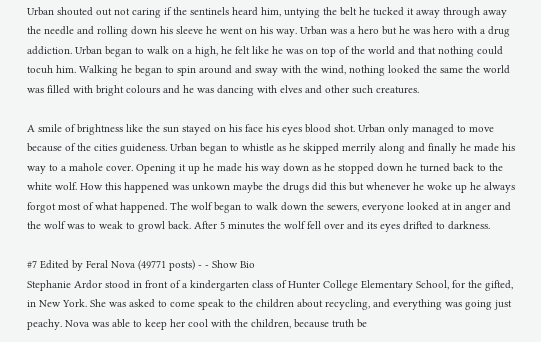Urban shouted out not caring if the sentinels heard him, untying the belt he tucked it away through away the needle and rolling down his sleeve he went on his way. Urban was a hero but he was hero with a drug addiction. Urban began to walk on a high, he felt like he was on top of the world and that nothing could tocuh him. Walking he began to spin around and sway with the wind, nothing looked the same the world was filled with bright colours and he was dancing with elves and other such creatures.

A smile of brightness like the sun stayed on his face his eyes blood shot. Urban only managed to move because of the cities guideness. Urban began to whistle as he skipped merrily along and finally he made his way to a mahole cover. Opening it up he made his way down as he stopped down he turned back to the white wolf. How this happened was unkown maybe the drugs did this but whenever he woke up he always forgot most of what happened. The wolf began to walk down the sewers, everyone looked at in anger and the wolf was to weak to growl back. After 5 minutes the wolf fell over and its eyes drifted to darkness.

#7 Edited by Feral Nova (49771 posts) - - Show Bio
Stephanie Ardor stood in front of a kindergarten class of Hunter College Elementary School, for the gifted, in New York. She was asked to come speak to the children about recycling, and everything was going just peachy. Nova was able to keep her cool with the children, because truth be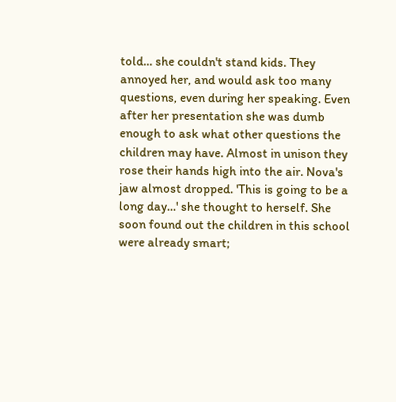told... she couldn't stand kids. They annoyed her, and would ask too many questions, even during her speaking. Even after her presentation she was dumb enough to ask what other questions the children may have. Almost in unison they rose their hands high into the air. Nova's jaw almost dropped. 'This is going to be a long day...' she thought to herself. She soon found out the children in this school were already smart;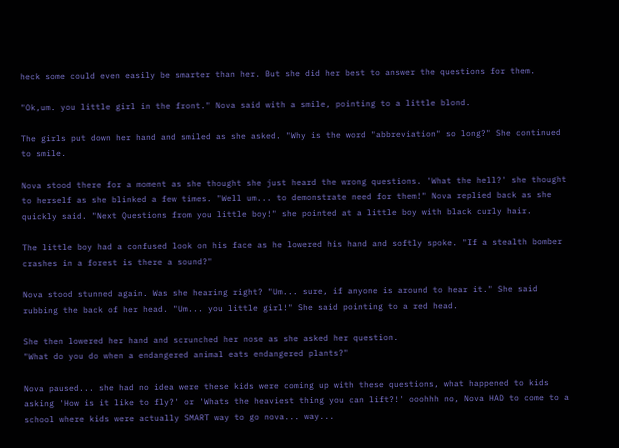heck some could even easily be smarter than her. But she did her best to answer the questions for them.

"Ok,um. you little girl in the front." Nova said with a smile, pointing to a little blond.

The girls put down her hand and smiled as she asked. "Why is the word "abbreviation" so long?" She continued to smile.

Nova stood there for a moment as she thought she just heard the wrong questions. 'What the hell?' she thought to herself as she blinked a few times. "Well um... to demonstrate need for them!" Nova replied back as she quickly said. "Next Questions from you little boy!" she pointed at a little boy with black curly hair.

The little boy had a confused look on his face as he lowered his hand and softly spoke. "If a stealth bomber crashes in a forest is there a sound?"

Nova stood stunned again. Was she hearing right? "Um... sure, if anyone is around to hear it." She said rubbing the back of her head. "Um... you little girl!" She said pointing to a red head.

She then lowered her hand and scrunched her nose as she asked her question.
"What do you do when a endangered animal eats endangered plants?"

Nova paused... she had no idea were these kids were coming up with these questions, what happened to kids asking 'How is it like to fly?' or 'Whats the heaviest thing you can lift?!' ooohhh no, Nova HAD to come to a school where kids were actually SMART way to go nova... way...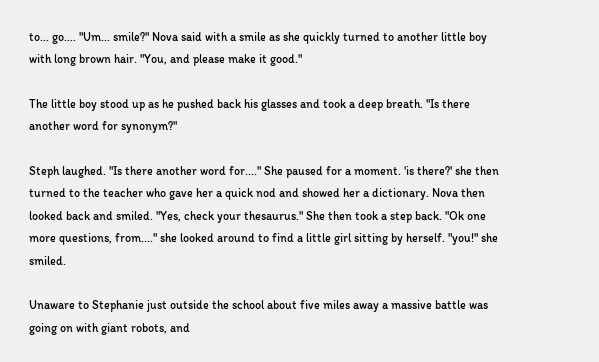to... go.... "Um... smile?" Nova said with a smile as she quickly turned to another little boy with long brown hair. "You, and please make it good."

The little boy stood up as he pushed back his glasses and took a deep breath. "Is there another word for synonym?"

Steph laughed. "Is there another word for...." She paused for a moment. 'is there?' she then turned to the teacher who gave her a quick nod and showed her a dictionary. Nova then looked back and smiled. "Yes, check your thesaurus." She then took a step back. "Ok one more questions, from...." she looked around to find a little girl sitting by herself. "you!" she smiled.

Unaware to Stephanie just outside the school about five miles away a massive battle was going on with giant robots, and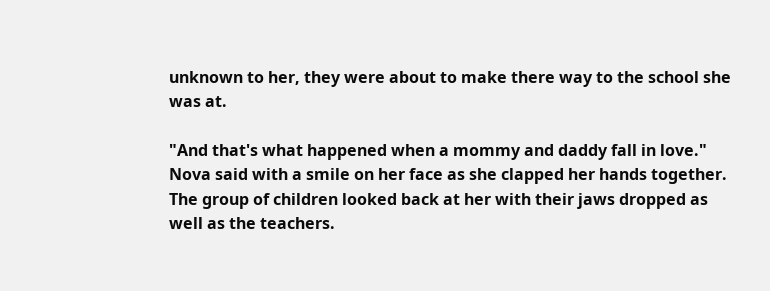unknown to her, they were about to make there way to the school she was at.

"And that's what happened when a mommy and daddy fall in love." Nova said with a smile on her face as she clapped her hands together. The group of children looked back at her with their jaws dropped as well as the teachers.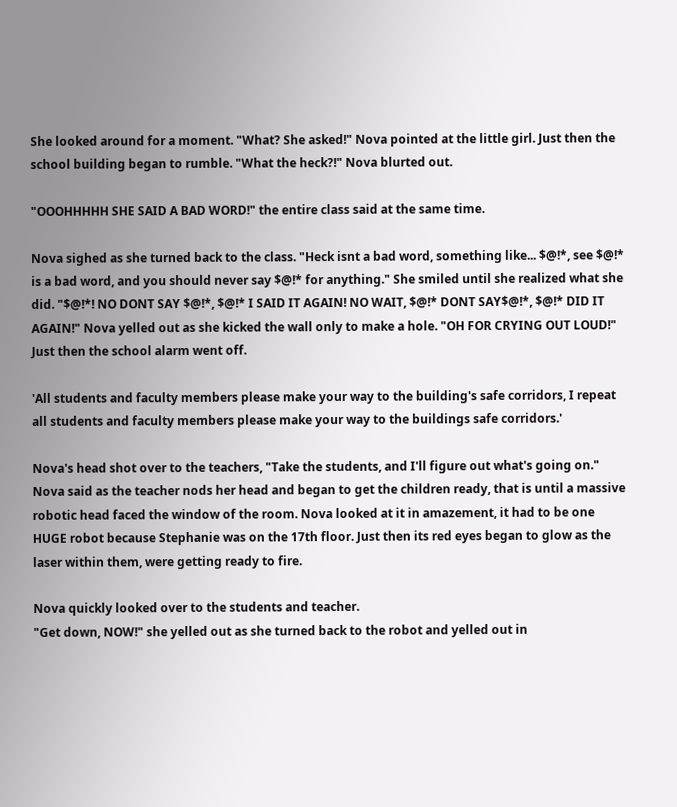She looked around for a moment. "What? She asked!" Nova pointed at the little girl. Just then the school building began to rumble. "What the heck?!" Nova blurted out.

"OOOHHHHH SHE SAID A BAD WORD!" the entire class said at the same time.

Nova sighed as she turned back to the class. "Heck isnt a bad word, something like... $@!*, see $@!* is a bad word, and you should never say $@!* for anything." She smiled until she realized what she did. "$@!*! NO DONT SAY $@!*, $@!* I SAID IT AGAIN! NO WAIT, $@!* DONT SAY$@!*, $@!* DID IT AGAIN!" Nova yelled out as she kicked the wall only to make a hole. "OH FOR CRYING OUT LOUD!" Just then the school alarm went off.

'All students and faculty members please make your way to the building's safe corridors, I repeat all students and faculty members please make your way to the buildings safe corridors.'

Nova's head shot over to the teachers, "Take the students, and I'll figure out what's going on." Nova said as the teacher nods her head and began to get the children ready, that is until a massive robotic head faced the window of the room. Nova looked at it in amazement, it had to be one HUGE robot because Stephanie was on the 17th floor. Just then its red eyes began to glow as the laser within them, were getting ready to fire.

Nova quickly looked over to the students and teacher.
"Get down, NOW!" she yelled out as she turned back to the robot and yelled out in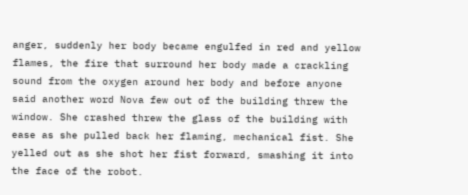anger, suddenly her body became engulfed in red and yellow flames, the fire that surround her body made a crackling sound from the oxygen around her body and before anyone said another word Nova few out of the building threw the window. She crashed threw the glass of the building with ease as she pulled back her flaming, mechanical fist. She yelled out as she shot her fist forward, smashing it into the face of the robot.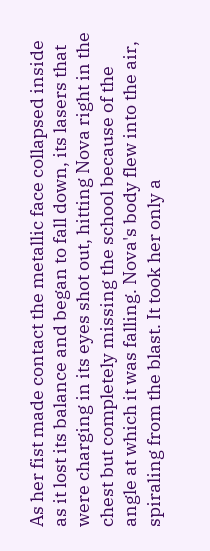As her fist made contact the metallic face collapsed inside as it lost its balance and began to fall down, its lasers that were charging in its eyes shot out, hitting Nova right in the chest but completely missing the school because of the angle at which it was falling. Nova's body flew into the air, spiraling from the blast. It took her only a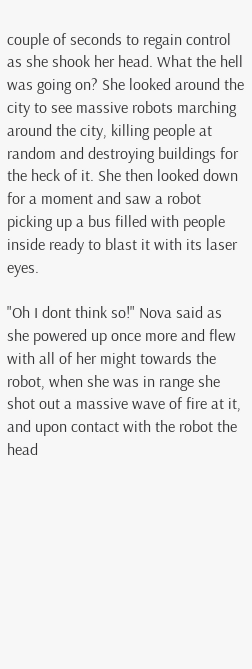couple of seconds to regain control as she shook her head. What the hell was going on? She looked around the city to see massive robots marching around the city, killing people at random and destroying buildings for the heck of it. She then looked down for a moment and saw a robot picking up a bus filled with people inside ready to blast it with its laser eyes.

"Oh I dont think so!" Nova said as she powered up once more and flew with all of her might towards the robot, when she was in range she shot out a massive wave of fire at it, and upon contact with the robot the head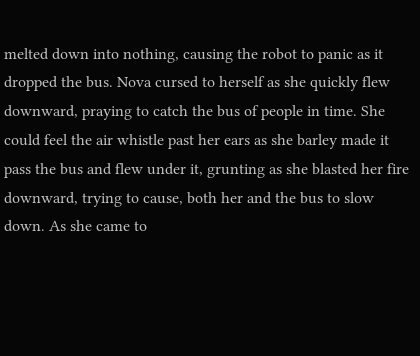melted down into nothing, causing the robot to panic as it dropped the bus. Nova cursed to herself as she quickly flew downward, praying to catch the bus of people in time. She could feel the air whistle past her ears as she barley made it pass the bus and flew under it, grunting as she blasted her fire downward, trying to cause, both her and the bus to slow down. As she came to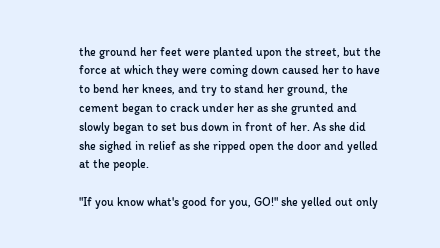the ground her feet were planted upon the street, but the force at which they were coming down caused her to have to bend her knees, and try to stand her ground, the cement began to crack under her as she grunted and slowly began to set bus down in front of her. As she did she sighed in relief as she ripped open the door and yelled at the people.

"If you know what's good for you, GO!" she yelled out only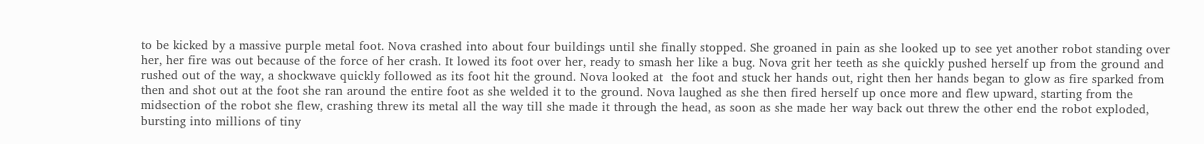to be kicked by a massive purple metal foot. Nova crashed into about four buildings until she finally stopped. She groaned in pain as she looked up to see yet another robot standing over her, her fire was out because of the force of her crash. It lowed its foot over her, ready to smash her like a bug. Nova grit her teeth as she quickly pushed herself up from the ground and rushed out of the way, a shockwave quickly followed as its foot hit the ground. Nova looked at  the foot and stuck her hands out, right then her hands began to glow as fire sparked from then and shot out at the foot she ran around the entire foot as she welded it to the ground. Nova laughed as she then fired herself up once more and flew upward, starting from the midsection of the robot she flew, crashing threw its metal all the way till she made it through the head, as soon as she made her way back out threw the other end the robot exploded, bursting into millions of tiny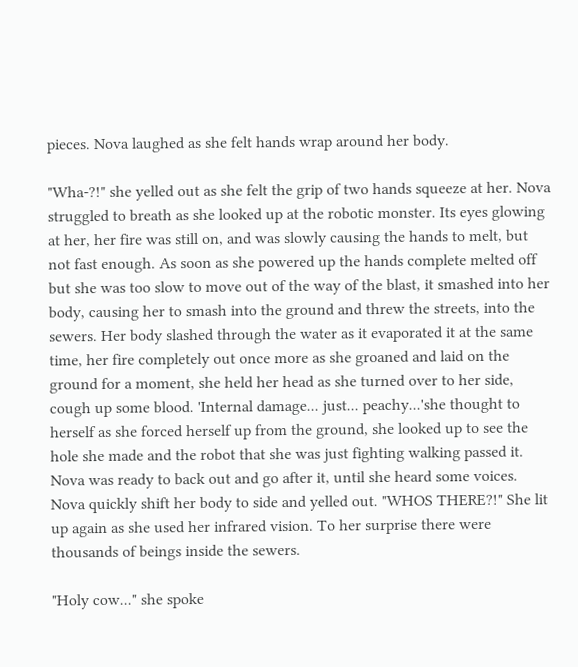pieces. Nova laughed as she felt hands wrap around her body.

"Wha-?!" she yelled out as she felt the grip of two hands squeeze at her. Nova struggled to breath as she looked up at the robotic monster. Its eyes glowing at her, her fire was still on, and was slowly causing the hands to melt, but not fast enough. As soon as she powered up the hands complete melted off but she was too slow to move out of the way of the blast, it smashed into her body, causing her to smash into the ground and threw the streets, into the sewers. Her body slashed through the water as it evaporated it at the same time, her fire completely out once more as she groaned and laid on the ground for a moment, she held her head as she turned over to her side, cough up some blood. 'Internal damage... just... peachy...'she thought to herself as she forced herself up from the ground, she looked up to see the hole she made and the robot that she was just fighting walking passed it. Nova was ready to back out and go after it, until she heard some voices. Nova quickly shift her body to side and yelled out. "WHOS THERE?!" She lit up again as she used her infrared vision. To her surprise there were thousands of beings inside the sewers.

"Holy cow..." she spoke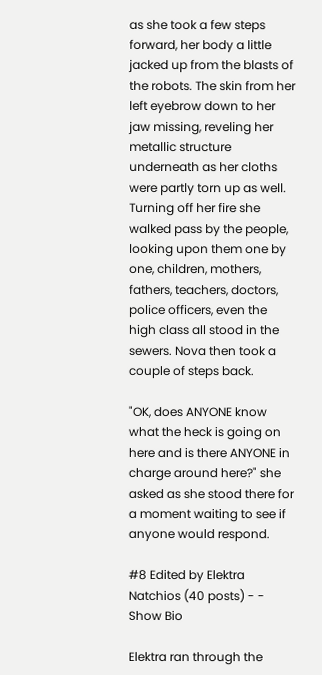as she took a few steps forward, her body a little jacked up from the blasts of the robots. The skin from her left eyebrow down to her jaw missing, reveling her metallic structure underneath as her cloths were partly torn up as well. Turning off her fire she walked pass by the people, looking upon them one by one, children, mothers, fathers, teachers, doctors, police officers, even the high class all stood in the sewers. Nova then took a couple of steps back.

"OK, does ANYONE know what the heck is going on here and is there ANYONE in charge around here?" she asked as she stood there for a moment waiting to see if anyone would respond.

#8 Edited by Elektra Natchios (40 posts) - - Show Bio

Elektra ran through the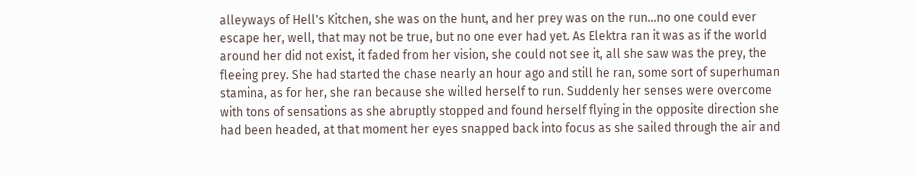alleyways of Hell's Kitchen, she was on the hunt, and her prey was on the run...no one could ever escape her, well, that may not be true, but no one ever had yet. As Elektra ran it was as if the world around her did not exist, it faded from her vision, she could not see it, all she saw was the prey, the fleeing prey. She had started the chase nearly an hour ago and still he ran, some sort of superhuman stamina, as for her, she ran because she willed herself to run. Suddenly her senses were overcome with tons of sensations as she abruptly stopped and found herself flying in the opposite direction she had been headed, at that moment her eyes snapped back into focus as she sailed through the air and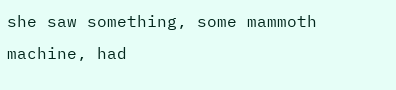she saw something, some mammoth machine, had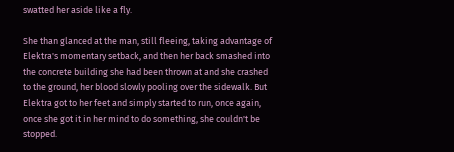swatted her aside like a fly.

She than glanced at the man, still fleeing, taking advantage of Elektra's momentary setback, and then her back smashed into the concrete building she had been thrown at and she crashed to the ground, her blood slowly pooling over the sidewalk. But Elektra got to her feet and simply started to run, once again, once she got it in her mind to do something, she couldn't be stopped.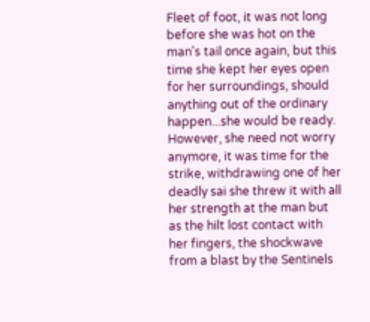Fleet of foot, it was not long before she was hot on the man's tail once again, but this time she kept her eyes open for her surroundings, should anything out of the ordinary happen...she would be ready. However, she need not worry anymore, it was time for the strike, withdrawing one of her deadly sai she threw it with all her strength at the man but as the hilt lost contact with her fingers, the shockwave from a blast by the Sentinels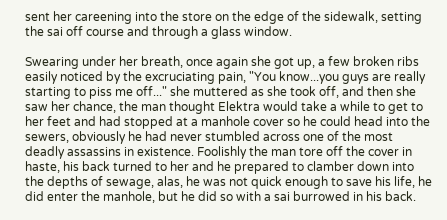sent her careening into the store on the edge of the sidewalk, setting the sai off course and through a glass window.

Swearing under her breath, once again she got up, a few broken ribs easily noticed by the excruciating pain, "You know...you guys are really starting to piss me off..." she muttered as she took off, and then she saw her chance, the man thought Elektra would take a while to get to her feet and had stopped at a manhole cover so he could head into the sewers, obviously he had never stumbled across one of the most deadly assassins in existence. Foolishly the man tore off the cover in haste, his back turned to her and he prepared to clamber down into the depths of sewage, alas, he was not quick enough to save his life, he did enter the manhole, but he did so with a sai burrowed in his back.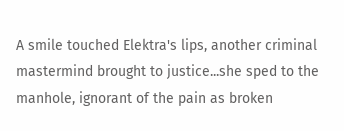A smile touched Elektra's lips, another criminal mastermind brought to justice...she sped to the manhole, ignorant of the pain as broken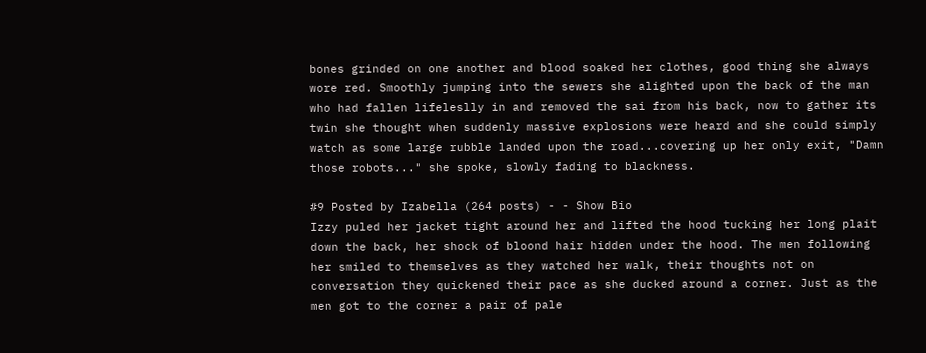bones grinded on one another and blood soaked her clothes, good thing she always wore red. Smoothly jumping into the sewers she alighted upon the back of the man who had fallen lifeleslly in and removed the sai from his back, now to gather its twin she thought when suddenly massive explosions were heard and she could simply watch as some large rubble landed upon the road...covering up her only exit, "Damn those robots..." she spoke, slowly fading to blackness.

#9 Posted by Izabella (264 posts) - - Show Bio
Izzy puled her jacket tight around her and lifted the hood tucking her long plait down the back, her shock of bloond hair hidden under the hood. The men following her smiled to themselves as they watched her walk, their thoughts not on conversation they quickened their pace as she ducked around a corner. Just as the men got to the corner a pair of pale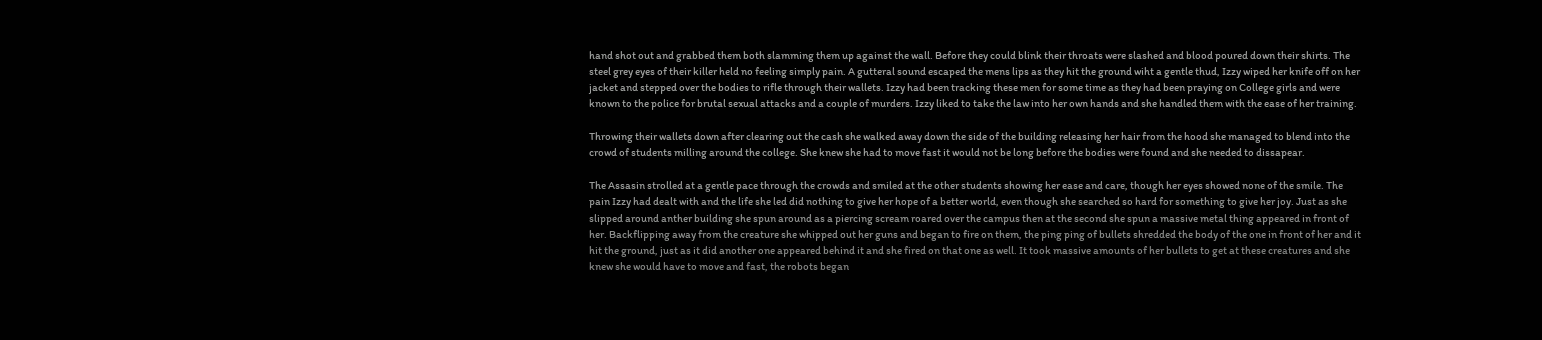hand shot out and grabbed them both slamming them up against the wall. Before they could blink their throats were slashed and blood poured down their shirts. The steel grey eyes of their killer held no feeling simply pain. A gutteral sound escaped the mens lips as they hit the ground wiht a gentle thud, Izzy wiped her knife off on her jacket and stepped over the bodies to rifle through their wallets. Izzy had been tracking these men for some time as they had been praying on College girls and were known to the police for brutal sexual attacks and a couple of murders. Izzy liked to take the law into her own hands and she handled them with the ease of her training.

Throwing their wallets down after clearing out the cash she walked away down the side of the building releasing her hair from the hood she managed to blend into the crowd of students milling around the college. She knew she had to move fast it would not be long before the bodies were found and she needed to dissapear.

The Assasin strolled at a gentle pace through the crowds and smiled at the other students showing her ease and care, though her eyes showed none of the smile. The pain Izzy had dealt with and the life she led did nothing to give her hope of a better world, even though she searched so hard for something to give her joy. Just as she slipped around anther building she spun around as a piercing scream roared over the campus then at the second she spun a massive metal thing appeared in front of her. Backflipping away from the creature she whipped out her guns and began to fire on them, the ping ping of bullets shredded the body of the one in front of her and it hit the ground, just as it did another one appeared behind it and she fired on that one as well. It took massive amounts of her bullets to get at these creatures and she knew she would have to move and fast, the robots began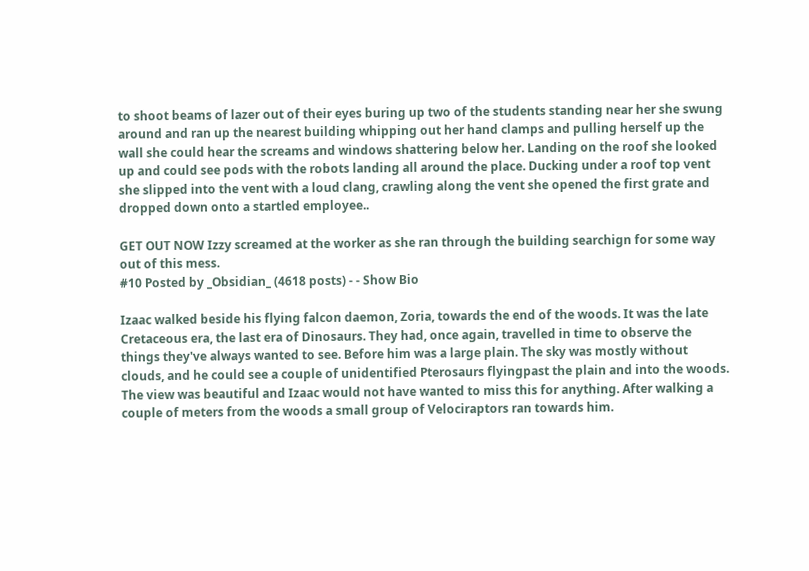to shoot beams of lazer out of their eyes buring up two of the students standing near her she swung around and ran up the nearest building whipping out her hand clamps and pulling herself up the wall she could hear the screams and windows shattering below her. Landing on the roof she looked up and could see pods with the robots landing all around the place. Ducking under a roof top vent she slipped into the vent with a loud clang, crawling along the vent she opened the first grate and dropped down onto a startled employee..

GET OUT NOW Izzy screamed at the worker as she ran through the building searchign for some way out of this mess.
#10 Posted by _Obsidian_ (4618 posts) - - Show Bio

Izaac walked beside his flying falcon daemon, Zoria, towards the end of the woods. It was the late Cretaceous era, the last era of Dinosaurs. They had, once again, travelled in time to observe the things they've always wanted to see. Before him was a large plain. The sky was mostly without clouds, and he could see a couple of unidentified Pterosaurs flyingpast the plain and into the woods. The view was beautiful and Izaac would not have wanted to miss this for anything. After walking a couple of meters from the woods a small group of Velociraptors ran towards him.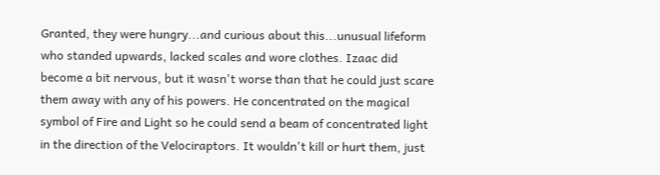Granted, they were hungry...and curious about this...unusual lifeform who standed upwards, lacked scales and wore clothes. Izaac did become a bit nervous, but it wasn't worse than that he could just scare them away with any of his powers. He concentrated on the magical symbol of Fire and Light so he could send a beam of concentrated light in the direction of the Velociraptors. It wouldn't kill or hurt them, just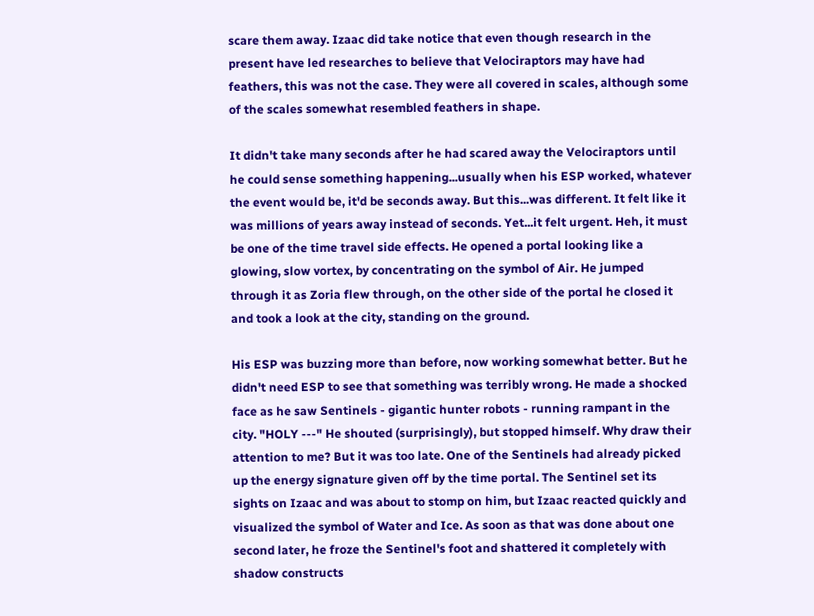scare them away. Izaac did take notice that even though research in the present have led researches to believe that Velociraptors may have had feathers, this was not the case. They were all covered in scales, although some of the scales somewhat resembled feathers in shape.

It didn't take many seconds after he had scared away the Velociraptors until he could sense something happening...usually when his ESP worked, whatever the event would be, it'd be seconds away. But this...was different. It felt like it was millions of years away instead of seconds. Yet...it felt urgent. Heh, it must be one of the time travel side effects. He opened a portal looking like a glowing, slow vortex, by concentrating on the symbol of Air. He jumped through it as Zoria flew through, on the other side of the portal he closed it and took a look at the city, standing on the ground.

His ESP was buzzing more than before, now working somewhat better. But he didn't need ESP to see that something was terribly wrong. He made a shocked face as he saw Sentinels - gigantic hunter robots - running rampant in the city. "HOLY ---" He shouted (surprisingly), but stopped himself. Why draw their attention to me? But it was too late. One of the Sentinels had already picked up the energy signature given off by the time portal. The Sentinel set its sights on Izaac and was about to stomp on him, but Izaac reacted quickly and visualized the symbol of Water and Ice. As soon as that was done about one second later, he froze the Sentinel's foot and shattered it completely with shadow constructs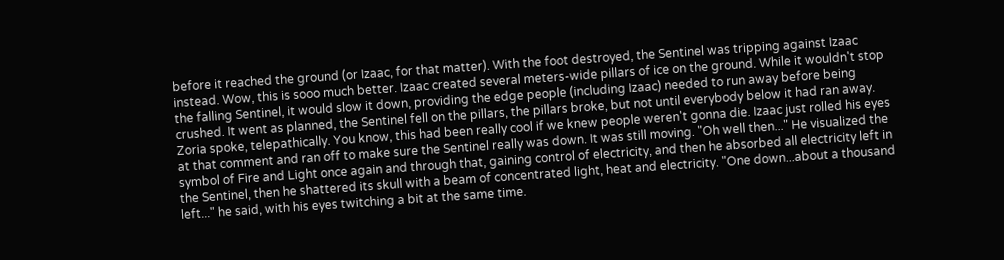before it reached the ground (or Izaac, for that matter). With the foot destroyed, the Sentinel was tripping against Izaac instead. Wow, this is sooo much better. Izaac created several meters-wide pillars of ice on the ground. While it wouldn't stop the falling Sentinel, it would slow it down, providing the edge people (including Izaac) needed to run away before being crushed. It went as planned, the Sentinel fell on the pillars, the pillars broke, but not until everybody below it had ran away. Zoria spoke, telepathically. You know, this had been really cool if we knew people weren't gonna die. Izaac just rolled his eyes at that comment and ran off to make sure the Sentinel really was down. It was still moving. "Oh well then..." He visualized the symbol of Fire and Light once again and through that, gaining control of electricity, and then he absorbed all electricity left in the Sentinel, then he shattered its skull with a beam of concentrated light, heat and electricity. "One down...about a thousand left..." he said, with his eyes twitching a bit at the same time.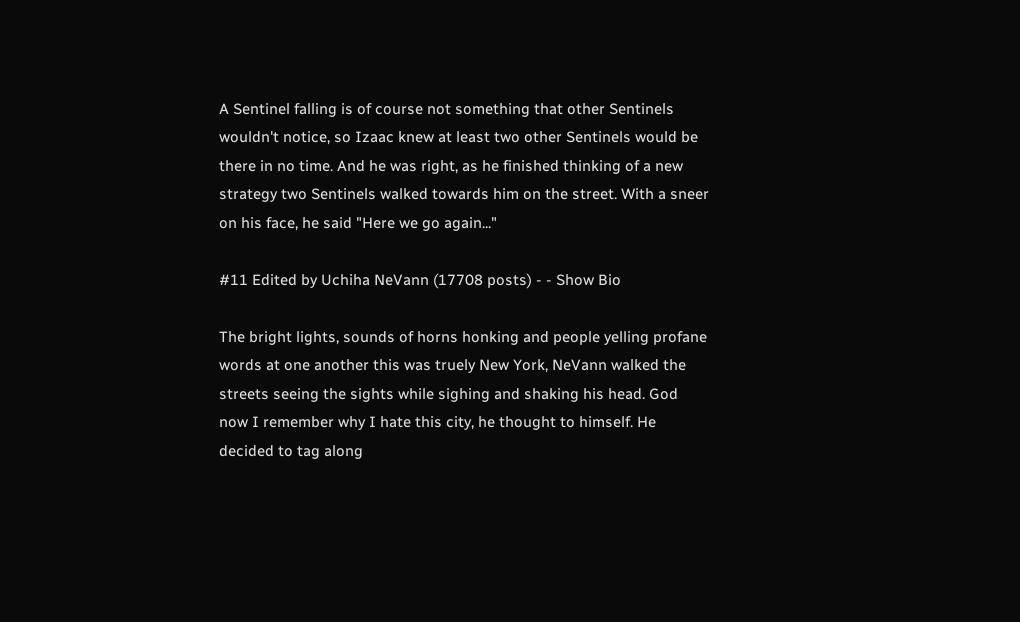A Sentinel falling is of course not something that other Sentinels wouldn't notice, so Izaac knew at least two other Sentinels would be there in no time. And he was right, as he finished thinking of a new strategy two Sentinels walked towards him on the street. With a sneer on his face, he said "Here we go again..."

#11 Edited by Uchiha NeVann (17708 posts) - - Show Bio

The bright lights, sounds of horns honking and people yelling profane words at one another this was truely New York, NeVann walked the streets seeing the sights while sighing and shaking his head. God now I remember why I hate this city, he thought to himself. He decided to tag along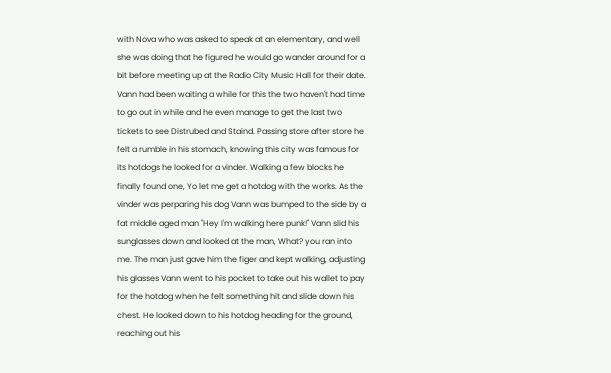with Nova who was asked to speak at an elementary, and well she was doing that he figured he would go wander around for a bit before meeting up at the Radio City Music Hall for their date. Vann had been waiting a while for this the two haven't had time to go out in while and he even manage to get the last two tickets to see Distrubed and Staind. Passing store after store he felt a rumble in his stomach, knowing this city was famous for its hotdogs he looked for a vinder. Walking a few blocks he finally found one, Yo let me get a hotdog with the works. As the vinder was perparing his dog Vann was bumped to the side by a fat middle aged man "Hey I'm walking here punk!" Vann slid his sunglasses down and looked at the man, What? you ran into me. The man just gave him the figer and kept walking, adjusting his glasses Vann went to his pocket to take out his wallet to pay for the hotdog when he felt something hit and slide down his chest. He looked down to his hotdog heading for the ground, reaching out his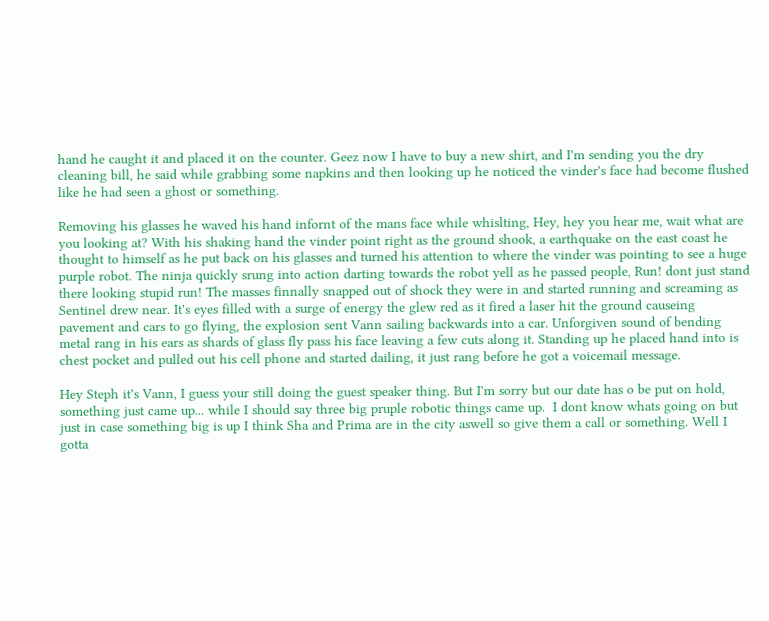hand he caught it and placed it on the counter. Geez now I have to buy a new shirt, and I'm sending you the dry cleaning bill, he said while grabbing some napkins and then looking up he noticed the vinder's face had become flushed like he had seen a ghost or something.

Removing his glasses he waved his hand infornt of the mans face while whislting, Hey, hey you hear me, wait what are you looking at? With his shaking hand the vinder point right as the ground shook, a earthquake on the east coast he thought to himself as he put back on his glasses and turned his attention to where the vinder was pointing to see a huge purple robot. The ninja quickly srung into action darting towards the robot yell as he passed people, Run! dont just stand there looking stupid run! The masses finnally snapped out of shock they were in and started running and screaming as Sentinel drew near. It's eyes filled with a surge of energy the glew red as it fired a laser hit the ground causeing pavement and cars to go flying, the explosion sent Vann sailing backwards into a car. Unforgiven sound of bending metal rang in his ears as shards of glass fly pass his face leaving a few cuts along it. Standing up he placed hand into is chest pocket and pulled out his cell phone and started dailing, it just rang before he got a voicemail message.

Hey Steph it's Vann, I guess your still doing the guest speaker thing. But I'm sorry but our date has o be put on hold, something just came up... while I should say three big pruple robotic things came up.  I dont know whats going on but just in case something big is up I think Sha and Prima are in the city aswell so give them a call or something. Well I gotta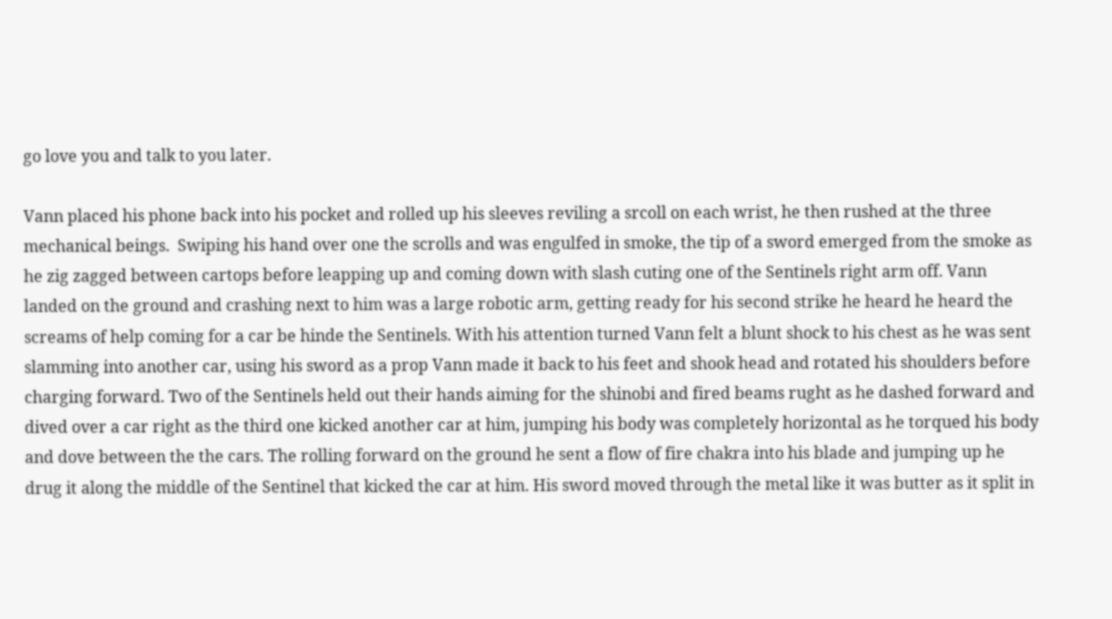go love you and talk to you later.

Vann placed his phone back into his pocket and rolled up his sleeves reviling a srcoll on each wrist, he then rushed at the three mechanical beings.  Swiping his hand over one the scrolls and was engulfed in smoke, the tip of a sword emerged from the smoke as he zig zagged between cartops before leapping up and coming down with slash cuting one of the Sentinels right arm off. Vann landed on the ground and crashing next to him was a large robotic arm, getting ready for his second strike he heard he heard the screams of help coming for a car be hinde the Sentinels. With his attention turned Vann felt a blunt shock to his chest as he was sent slamming into another car, using his sword as a prop Vann made it back to his feet and shook head and rotated his shoulders before charging forward. Two of the Sentinels held out their hands aiming for the shinobi and fired beams rught as he dashed forward and dived over a car right as the third one kicked another car at him, jumping his body was completely horizontal as he torqued his body and dove between the the cars. The rolling forward on the ground he sent a flow of fire chakra into his blade and jumping up he drug it along the middle of the Sentinel that kicked the car at him. His sword moved through the metal like it was butter as it split in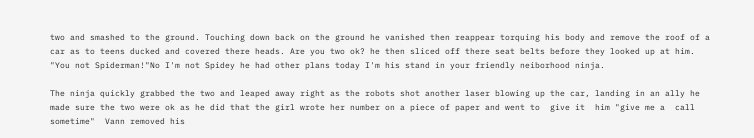two and smashed to the ground. Touching down back on the ground he vanished then reappear torquing his body and remove the roof of a car as to teens ducked and covered there heads. Are you two ok? he then sliced off there seat belts before they looked up at him. "You not Spiderman!"No I'm not Spidey he had other plans today I'm his stand in your friendly neiborhood ninja.

The ninja quickly grabbed the two and leaped away right as the robots shot another laser blowing up the car, landing in an ally he made sure the two were ok as he did that the girl wrote her number on a piece of paper and went to  give it  him "give me a  call sometime"  Vann removed his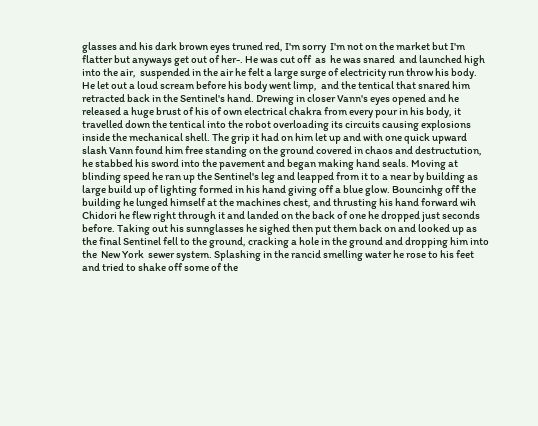glasses and his dark brown eyes truned red, I'm sorry  I'm not on the market but I'm flatter but anyways get out of her-. He was cut off  as  he was snared  and launched high into the air,  suspended in the air he felt a large surge of electricity run throw his body. He let out a loud scream before his body went limp,  and the tentical that snared him retracted back in the Sentinel's hand. Drewing in closer Vann's eyes opened and he released a huge brust of his of own electrical chakra from every pour in his body, it travelled down the tentical into the robot overloading its circuits causing explosions inside the mechanical shell. The grip it had on him let up and with one quick upward slash Vann found him free standing on the ground covered in chaos and destructution, he stabbed his sword into the pavement and began making hand seals. Moving at blinding speed he ran up the Sentinel's leg and leapped from it to a near by building as large build up of lighting formed in his hand giving off a blue glow. Bouncinhg off the building he lunged himself at the machines chest, and thrusting his hand forward wih Chidori he flew right through it and landed on the back of one he dropped just seconds before. Taking out his sunnglasses he sighed then put them back on and looked up as the final Sentinel fell to the ground, cracking a hole in the ground and dropping him into the  New York  sewer system. Splashing in the rancid smelling water he rose to his feet and tried to shake off some of the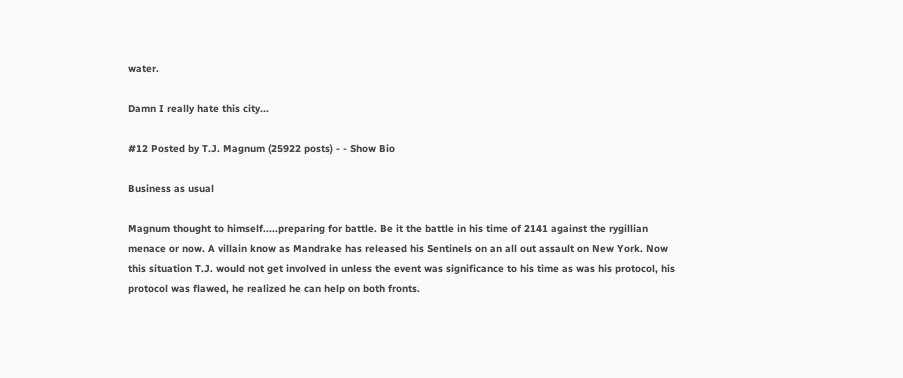water.

Damn I really hate this city...

#12 Posted by T.J. Magnum (25922 posts) - - Show Bio

Business as usual

Magnum thought to himself.....preparing for battle. Be it the battle in his time of 2141 against the rygillian menace or now. A villain know as Mandrake has released his Sentinels on an all out assault on New York. Now this situation T.J. would not get involved in unless the event was significance to his time as was his protocol, his protocol was flawed, he realized he can help on both fronts.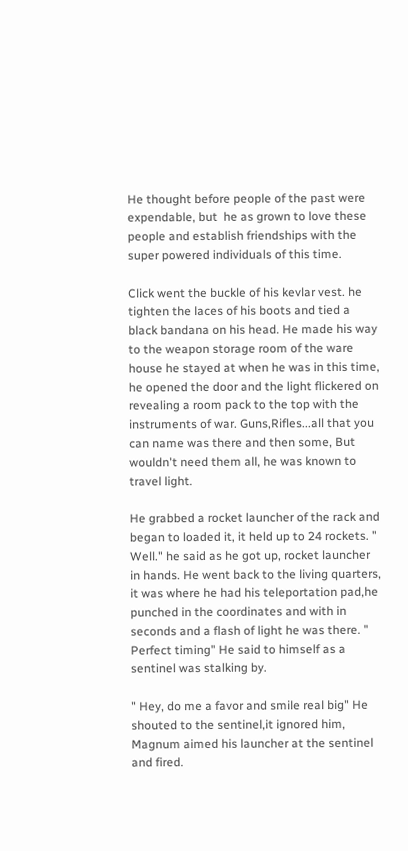He thought before people of the past were expendable, but  he as grown to love these people and establish friendships with the super powered individuals of this time.

Click went the buckle of his kevlar vest. he tighten the laces of his boots and tied a black bandana on his head. He made his way to the weapon storage room of the ware house he stayed at when he was in this time, he opened the door and the light flickered on revealing a room pack to the top with the instruments of war. Guns,Rifles...all that you can name was there and then some, But wouldn't need them all, he was known to travel light.

He grabbed a rocket launcher of the rack and began to loaded it, it held up to 24 rockets. " Well." he said as he got up, rocket launcher in hands. He went back to the living quarters, it was where he had his teleportation pad,he punched in the coordinates and with in seconds and a flash of light he was there. " Perfect timing" He said to himself as a sentinel was stalking by.

" Hey, do me a favor and smile real big" He shouted to the sentinel,it ignored him, Magnum aimed his launcher at the sentinel and fired.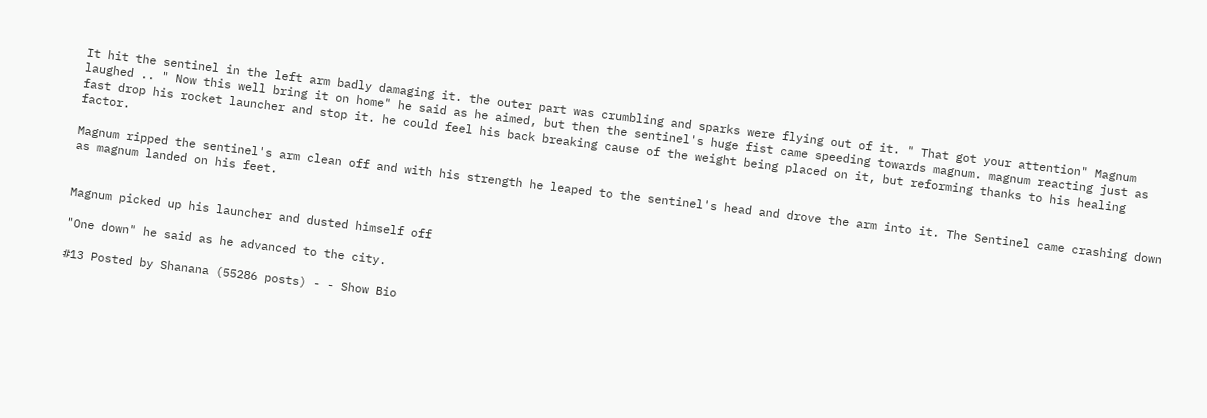It hit the sentinel in the left arm badly damaging it. the outer part was crumbling and sparks were flying out of it. " That got your attention" Magnum laughed .. " Now this well bring it on home" he said as he aimed, but then the sentinel's huge fist came speeding towards magnum. magnum reacting just as fast drop his rocket launcher and stop it. he could feel his back breaking cause of the weight being placed on it, but reforming thanks to his healing factor.

Magnum ripped the sentinel's arm clean off and with his strength he leaped to the sentinel's head and drove the arm into it. The Sentinel came crashing down as magnum landed on his feet.


Magnum picked up his launcher and dusted himself off

"One down" he said as he advanced to the city.

#13 Posted by Shanana (55286 posts) - - Show Bio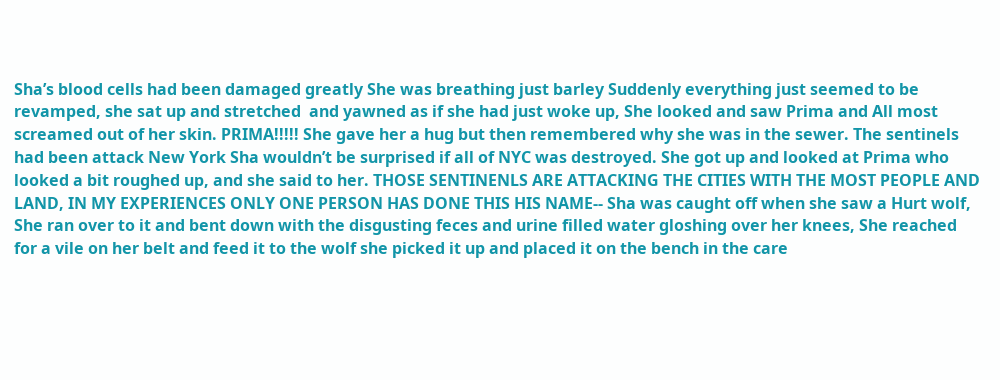Sha’s blood cells had been damaged greatly She was breathing just barley Suddenly everything just seemed to be revamped, she sat up and stretched  and yawned as if she had just woke up, She looked and saw Prima and All most screamed out of her skin. PRIMA!!!!! She gave her a hug but then remembered why she was in the sewer. The sentinels had been attack New York Sha wouldn’t be surprised if all of NYC was destroyed. She got up and looked at Prima who looked a bit roughed up, and she said to her. THOSE SENTINENLS ARE ATTACKING THE CITIES WITH THE MOST PEOPLE AND LAND, IN MY EXPERIENCES ONLY ONE PERSON HAS DONE THIS HIS NAME-- Sha was caught off when she saw a Hurt wolf, She ran over to it and bent down with the disgusting feces and urine filled water gloshing over her knees, She reached for a vile on her belt and feed it to the wolf she picked it up and placed it on the bench in the care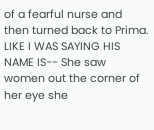of a fearful nurse and then turned back to Prima.  LIKE I WAS SAYING HIS NAME IS-- She saw women out the corner of her eye she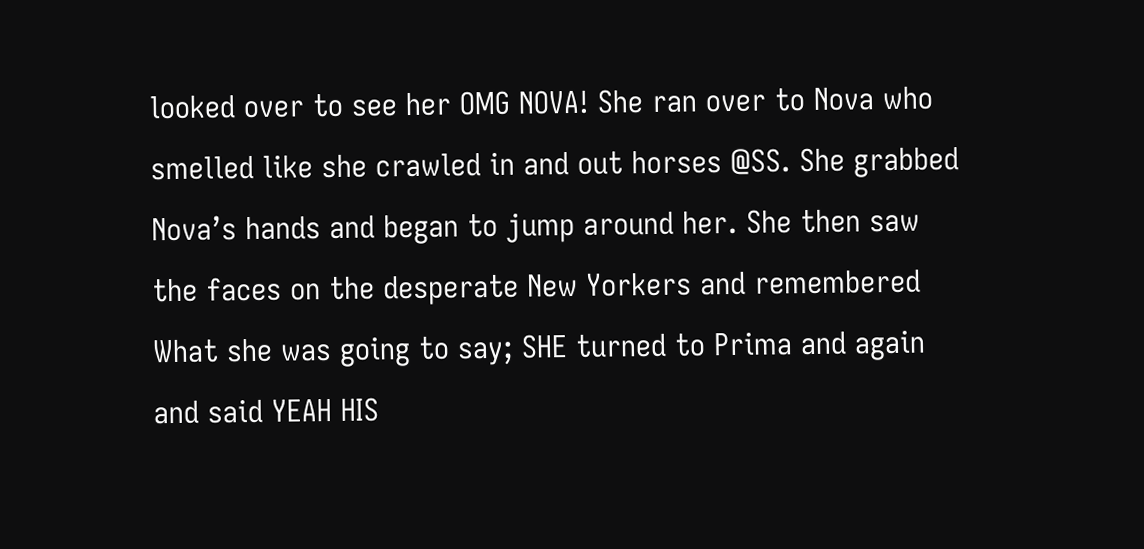looked over to see her OMG NOVA! She ran over to Nova who smelled like she crawled in and out horses @SS. She grabbed Nova’s hands and began to jump around her. She then saw the faces on the desperate New Yorkers and remembered What she was going to say; SHE turned to Prima and again and said YEAH HIS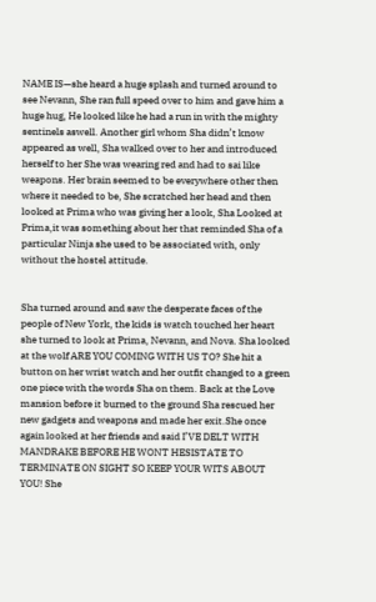NAME IS—she heard a huge splash and turned around to see Nevann, She ran full speed over to him and gave him a huge hug, He looked like he had a run in with the mighty sentinels aswell. Another girl whom Sha didn’t know appeared as well, Sha walked over to her and introduced herself to her She was wearing red and had to sai like weapons. Her brain seemed to be everywhere other then where it needed to be, She scratched her head and then looked at Prima who was giving her a look, Sha Looked at Prima,it was something about her that reminded Sha of a particular Ninja she used to be associated with, only without the hostel attitude.


Sha turned around and saw the desperate faces of the people of New York, the kids is watch touched her heart she turned to look at Prima, Nevann, and Nova. Sha looked at the wolf ARE YOU COMING WITH US TO? She hit a button on her wrist watch and her outfit changed to a green one piece with the words Sha on them. Back at the Love mansion before it burned to the ground Sha rescued her new gadgets and weapons and made her exit.She once again looked at her friends and said I’VE DELT WITH MANDRAKE BEFORE HE WONT HESISTATE TO TERMINATE ON SIGHT SO KEEP YOUR WITS ABOUT YOU! She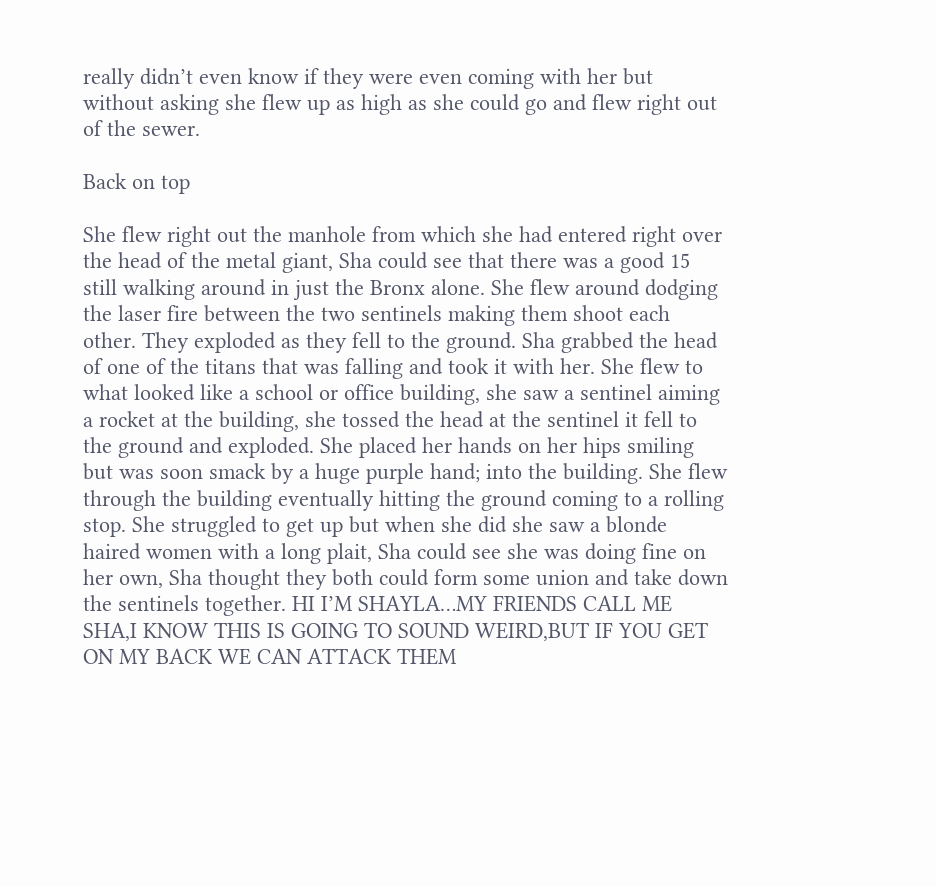really didn’t even know if they were even coming with her but without asking she flew up as high as she could go and flew right out of the sewer.

Back on top

She flew right out the manhole from which she had entered right over the head of the metal giant, Sha could see that there was a good 15 still walking around in just the Bronx alone. She flew around dodging the laser fire between the two sentinels making them shoot each other. They exploded as they fell to the ground. Sha grabbed the head of one of the titans that was falling and took it with her. She flew to what looked like a school or office building, she saw a sentinel aiming a rocket at the building, she tossed the head at the sentinel it fell to the ground and exploded. She placed her hands on her hips smiling but was soon smack by a huge purple hand; into the building. She flew through the building eventually hitting the ground coming to a rolling stop. She struggled to get up but when she did she saw a blonde haired women with a long plait, Sha could see she was doing fine on her own, Sha thought they both could form some union and take down the sentinels together. HI I’M SHAYLA…MY FRIENDS CALL ME SHA,I KNOW THIS IS GOING TO SOUND WEIRD,BUT IF YOU GET ON MY BACK WE CAN ATTACK THEM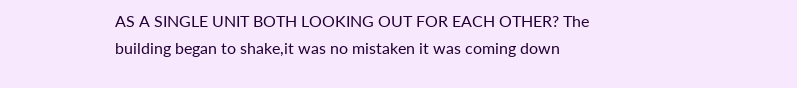AS A SINGLE UNIT BOTH LOOKING OUT FOR EACH OTHER? The building began to shake,it was no mistaken it was coming down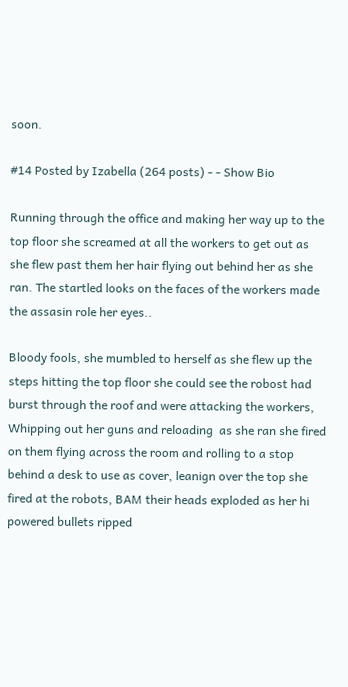soon.

#14 Posted by Izabella (264 posts) - - Show Bio

Running through the office and making her way up to the top floor she screamed at all the workers to get out as she flew past them her hair flying out behind her as she ran. The startled looks on the faces of the workers made the assasin role her eyes..

Bloody fools, she mumbled to herself as she flew up the steps hitting the top floor she could see the robost had burst through the roof and were attacking the workers, Whipping out her guns and reloading  as she ran she fired on them flying across the room and rolling to a stop behind a desk to use as cover, leanign over the top she fired at the robots, BAM their heads exploded as her hi powered bullets ripped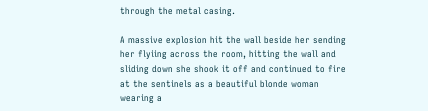through the metal casing.

A massive explosion hit the wall beside her sending her flyiing across the room, hitting the wall and sliding down she shook it off and continued to fire at the sentinels as a beautiful blonde woman  wearing a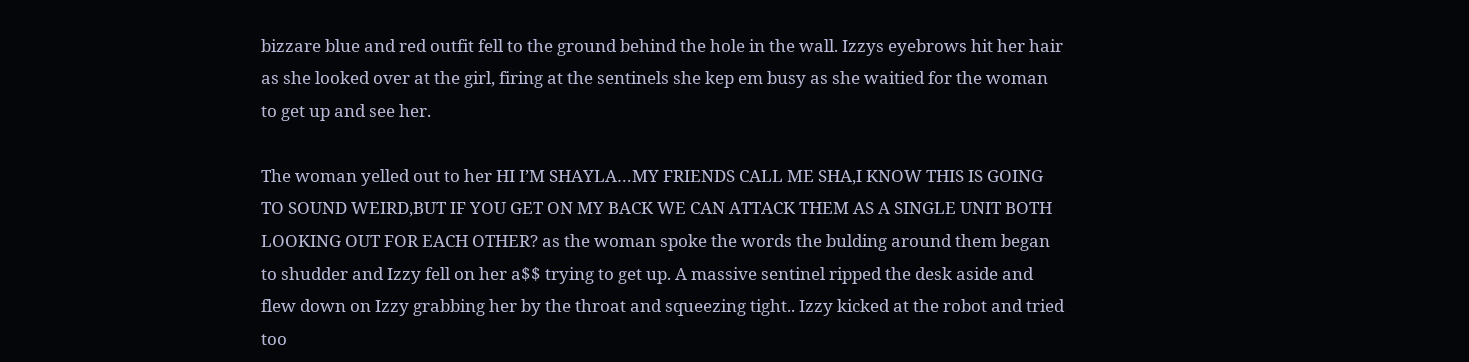bizzare blue and red outfit fell to the ground behind the hole in the wall. Izzys eyebrows hit her hair as she looked over at the girl, firing at the sentinels she kep em busy as she waitied for the woman to get up and see her.

The woman yelled out to her HI I’M SHAYLA…MY FRIENDS CALL ME SHA,I KNOW THIS IS GOING TO SOUND WEIRD,BUT IF YOU GET ON MY BACK WE CAN ATTACK THEM AS A SINGLE UNIT BOTH LOOKING OUT FOR EACH OTHER? as the woman spoke the words the bulding around them began to shudder and Izzy fell on her a$$ trying to get up. A massive sentinel ripped the desk aside and flew down on Izzy grabbing her by the throat and squeezing tight.. Izzy kicked at the robot and tried too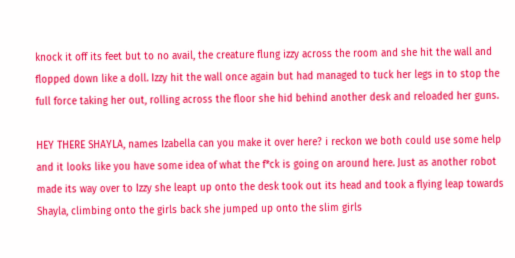knock it off its feet but to no avail, the creature flung izzy across the room and she hit the wall and flopped down like a doll. Izzy hit the wall once again but had managed to tuck her legs in to stop the full force taking her out, rolling across the floor she hid behind another desk and reloaded her guns.

HEY THERE SHAYLA, names Izabella can you make it over here? i reckon we both could use some help and it looks like you have some idea of what the f*ck is going on around here. Just as another robot made its way over to Izzy she leapt up onto the desk took out its head and took a flying leap towards Shayla, climbing onto the girls back she jumped up onto the slim girls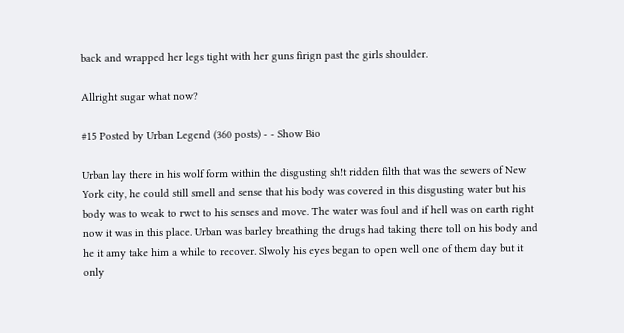back and wrapped her legs tight with her guns firign past the girls shoulder.

Allright sugar what now?

#15 Posted by Urban Legend (360 posts) - - Show Bio

Urban lay there in his wolf form within the disgusting sh!t ridden filth that was the sewers of New York city, he could still smell and sense that his body was covered in this disgusting water but his body was to weak to rwct to his senses and move. The water was foul and if hell was on earth right now it was in this place. Urban was barley breathing the drugs had taking there toll on his body and he it amy take him a while to recover. Slwoly his eyes began to open well one of them day but it only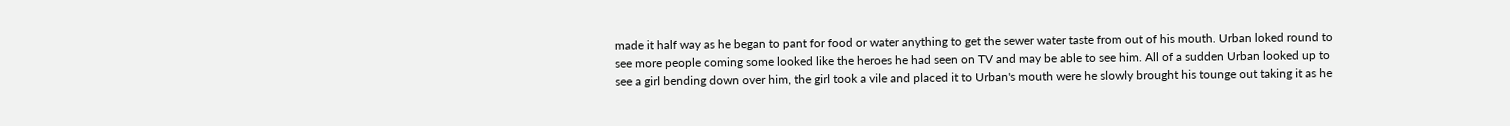made it half way as he began to pant for food or water anything to get the sewer water taste from out of his mouth. Urban loked round to see more people coming some looked like the heroes he had seen on TV and may be able to see him. All of a sudden Urban looked up to see a girl bending down over him, the girl took a vile and placed it to Urban's mouth were he slowly brought his tounge out taking it as he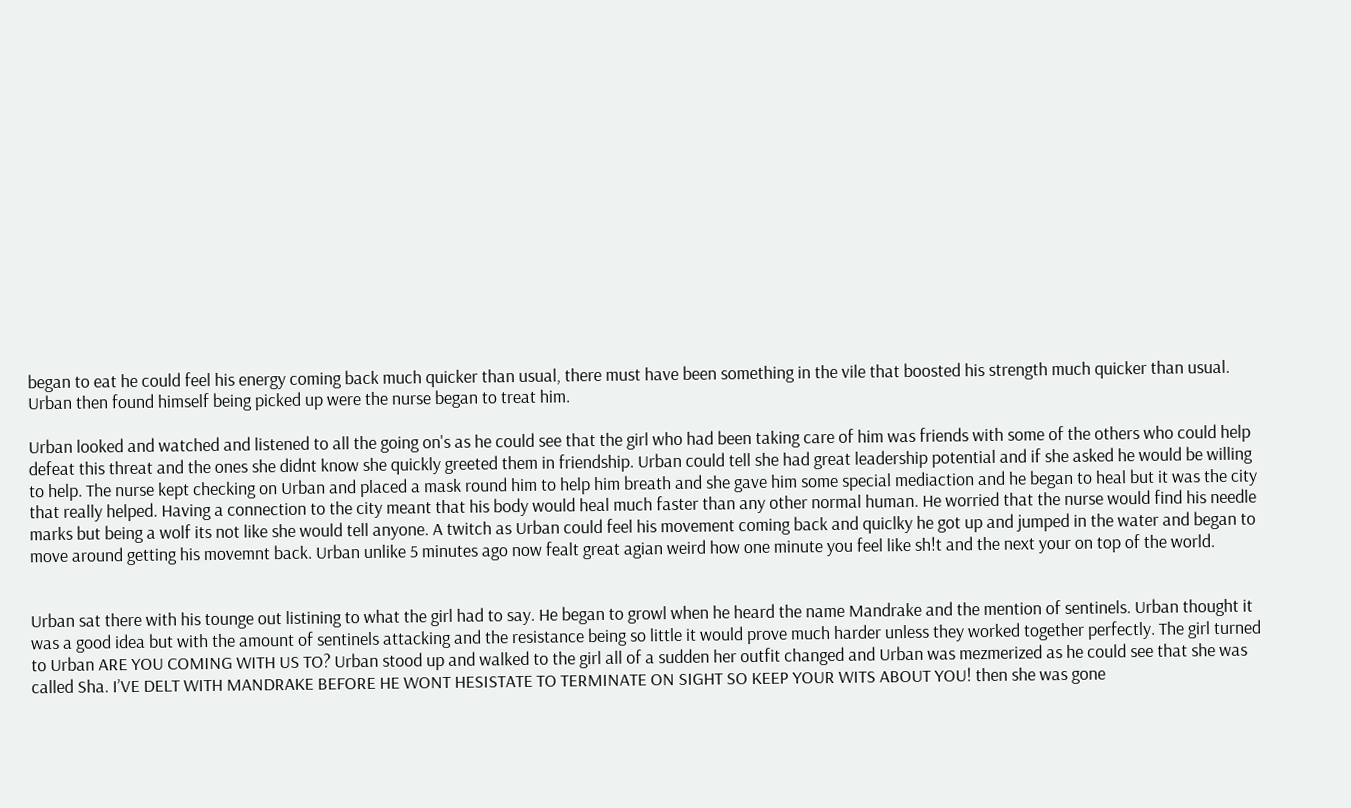began to eat he could feel his energy coming back much quicker than usual, there must have been something in the vile that boosted his strength much quicker than usual. Urban then found himself being picked up were the nurse began to treat him.

Urban looked and watched and listened to all the going on's as he could see that the girl who had been taking care of him was friends with some of the others who could help defeat this threat and the ones she didnt know she quickly greeted them in friendship. Urban could tell she had great leadership potential and if she asked he would be willing to help. The nurse kept checking on Urban and placed a mask round him to help him breath and she gave him some special mediaction and he began to heal but it was the city that really helped. Having a connection to the city meant that his body would heal much faster than any other normal human. He worried that the nurse would find his needle marks but being a wolf its not like she would tell anyone. A twitch as Urban could feel his movement coming back and quiclky he got up and jumped in the water and began to move around getting his movemnt back. Urban unlike 5 minutes ago now fealt great agian weird how one minute you feel like sh!t and the next your on top of the world.


Urban sat there with his tounge out listining to what the girl had to say. He began to growl when he heard the name Mandrake and the mention of sentinels. Urban thought it was a good idea but with the amount of sentinels attacking and the resistance being so little it would prove much harder unless they worked together perfectly. The girl turned to Urban ARE YOU COMING WITH US TO? Urban stood up and walked to the girl all of a sudden her outfit changed and Urban was mezmerized as he could see that she was called Sha. I’VE DELT WITH MANDRAKE BEFORE HE WONT HESISTATE TO TERMINATE ON SIGHT SO KEEP YOUR WITS ABOUT YOU! then she was gone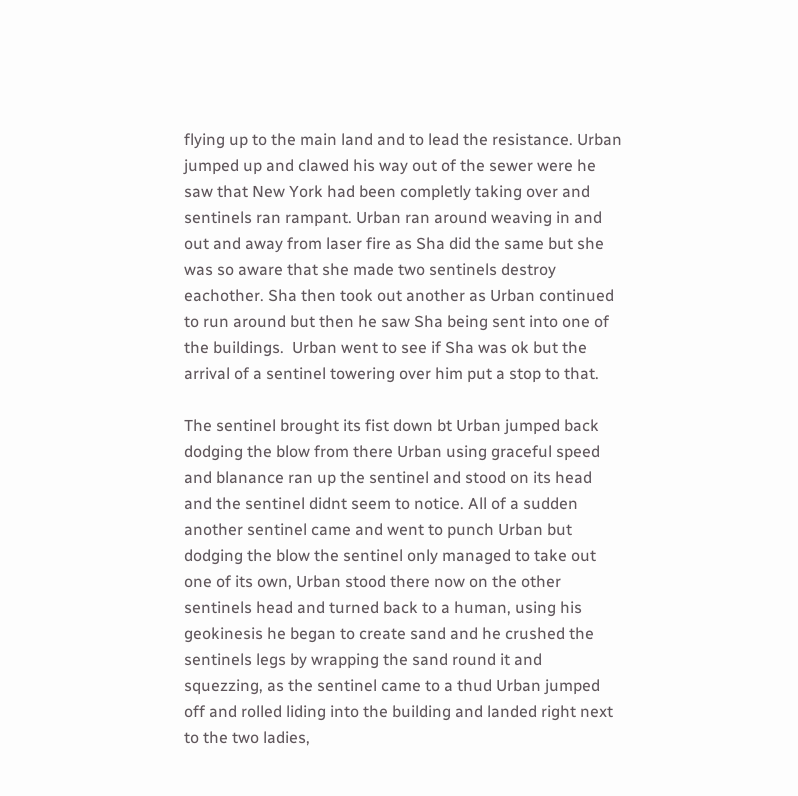flying up to the main land and to lead the resistance. Urban jumped up and clawed his way out of the sewer were he saw that New York had been completly taking over and sentinels ran rampant. Urban ran around weaving in and out and away from laser fire as Sha did the same but she was so aware that she made two sentinels destroy eachother. Sha then took out another as Urban continued to run around but then he saw Sha being sent into one of the buildings.  Urban went to see if Sha was ok but the arrival of a sentinel towering over him put a stop to that.

The sentinel brought its fist down bt Urban jumped back dodging the blow from there Urban using graceful speed and blanance ran up the sentinel and stood on its head and the sentinel didnt seem to notice. All of a sudden another sentinel came and went to punch Urban but dodging the blow the sentinel only managed to take out one of its own, Urban stood there now on the other sentinels head and turned back to a human, using his geokinesis he began to create sand and he crushed the sentinels legs by wrapping the sand round it and squezzing, as the sentinel came to a thud Urban jumped off and rolled liding into the building and landed right next to the two ladies,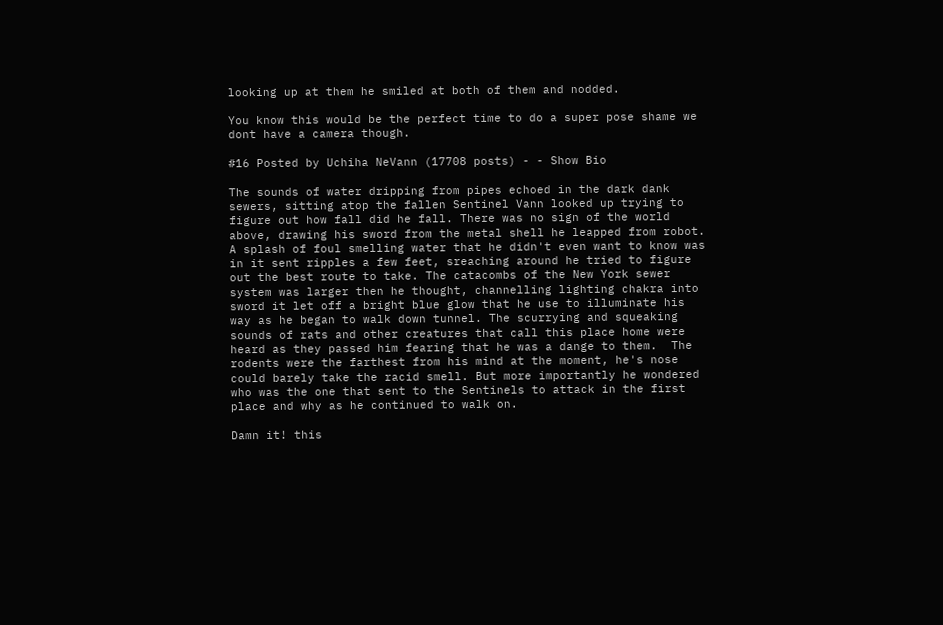looking up at them he smiled at both of them and nodded.

You know this would be the perfect time to do a super pose shame we dont have a camera though.

#16 Posted by Uchiha NeVann (17708 posts) - - Show Bio

The sounds of water dripping from pipes echoed in the dark dank sewers, sitting atop the fallen Sentinel Vann looked up trying to figure out how fall did he fall. There was no sign of the world above, drawing his sword from the metal shell he leapped from robot. A splash of foul smelling water that he didn't even want to know was in it sent ripples a few feet, sreaching around he tried to figure out the best route to take. The catacombs of the New York sewer system was larger then he thought, channelling lighting chakra into sword it let off a bright blue glow that he use to illuminate his way as he began to walk down tunnel. The scurrying and squeaking sounds of rats and other creatures that call this place home were heard as they passed him fearing that he was a dange to them.  The rodents were the farthest from his mind at the moment, he's nose could barely take the racid smell. But more importantly he wondered who was the one that sent to the Sentinels to attack in the first place and why as he continued to walk on.

Damn it! this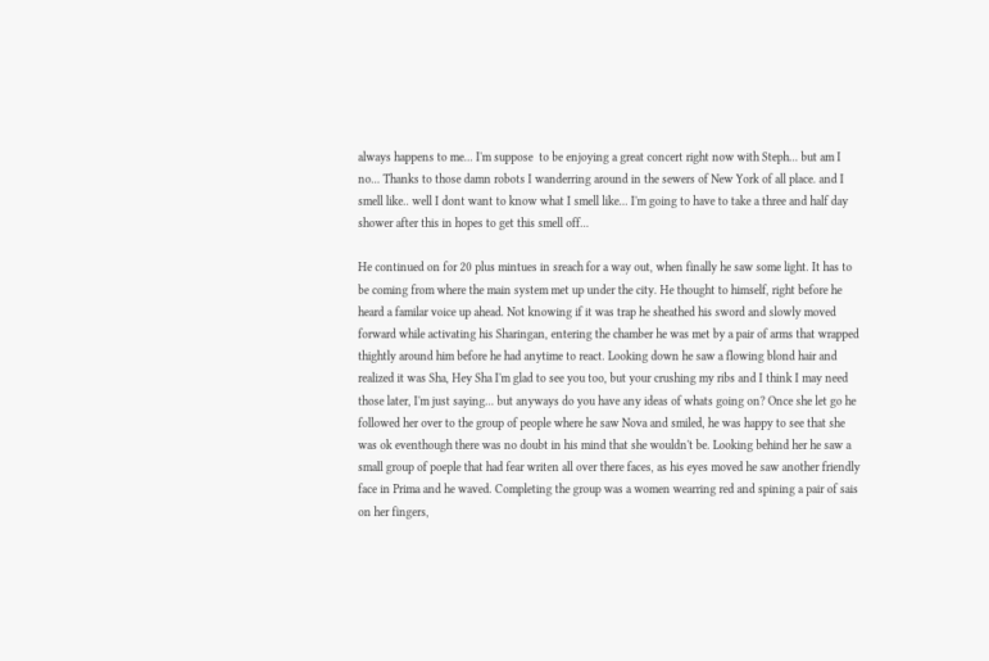always happens to me... I'm suppose  to be enjoying a great concert right now with Steph... but am I no... Thanks to those damn robots I wanderring around in the sewers of New York of all place. and I smell like.. well I dont want to know what I smell like... I'm going to have to take a three and half day shower after this in hopes to get this smell off...

He continued on for 20 plus mintues in sreach for a way out, when finally he saw some light. It has to be coming from where the main system met up under the city. He thought to himself, right before he heard a familar voice up ahead. Not knowing if it was trap he sheathed his sword and slowly moved forward while activating his Sharingan, entering the chamber he was met by a pair of arms that wrapped thightly around him before he had anytime to react. Looking down he saw a flowing blond hair and realized it was Sha, Hey Sha I'm glad to see you too, but your crushing my ribs and I think I may need those later, I'm just saying... but anyways do you have any ideas of whats going on? Once she let go he followed her over to the group of people where he saw Nova and smiled, he was happy to see that she was ok eventhough there was no doubt in his mind that she wouldn't be. Looking behind her he saw a small group of poeple that had fear writen all over there faces, as his eyes moved he saw another friendly face in Prima and he waved. Completing the group was a women wearring red and spining a pair of sais on her fingers,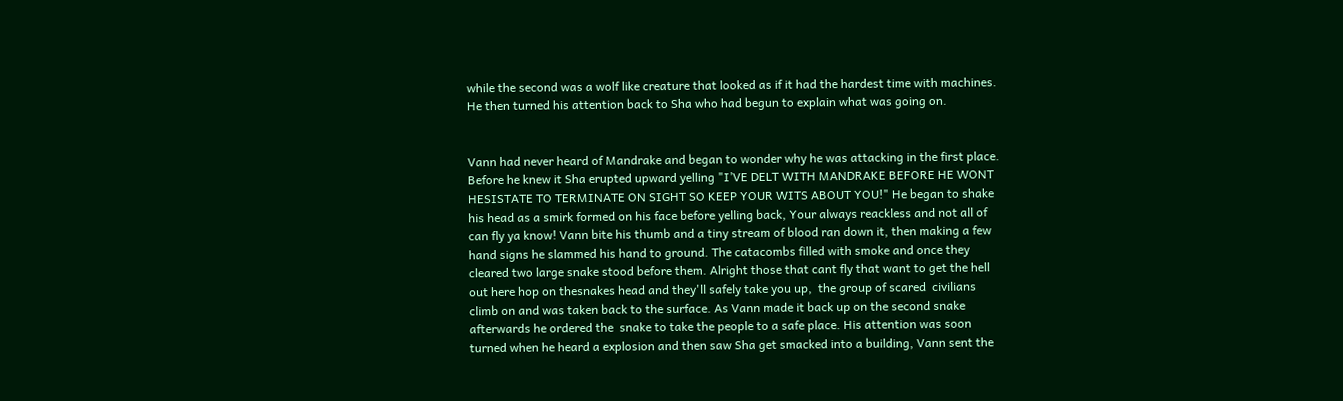while the second was a wolf like creature that looked as if it had the hardest time with machines. He then turned his attention back to Sha who had begun to explain what was going on.


Vann had never heard of Mandrake and began to wonder why he was attacking in the first place. Before he knew it Sha erupted upward yelling "I’VE DELT WITH MANDRAKE BEFORE HE WONT HESISTATE TO TERMINATE ON SIGHT SO KEEP YOUR WITS ABOUT YOU!" He began to shake his head as a smirk formed on his face before yelling back, Your always reackless and not all of can fly ya know! Vann bite his thumb and a tiny stream of blood ran down it, then making a few hand signs he slammed his hand to ground. The catacombs filled with smoke and once they cleared two large snake stood before them. Alright those that cant fly that want to get the hell out here hop on thesnakes head and they'll safely take you up,  the group of scared  civilians climb on and was taken back to the surface. As Vann made it back up on the second snake afterwards he ordered the  snake to take the people to a safe place. His attention was soon turned when he heard a explosion and then saw Sha get smacked into a building, Vann sent the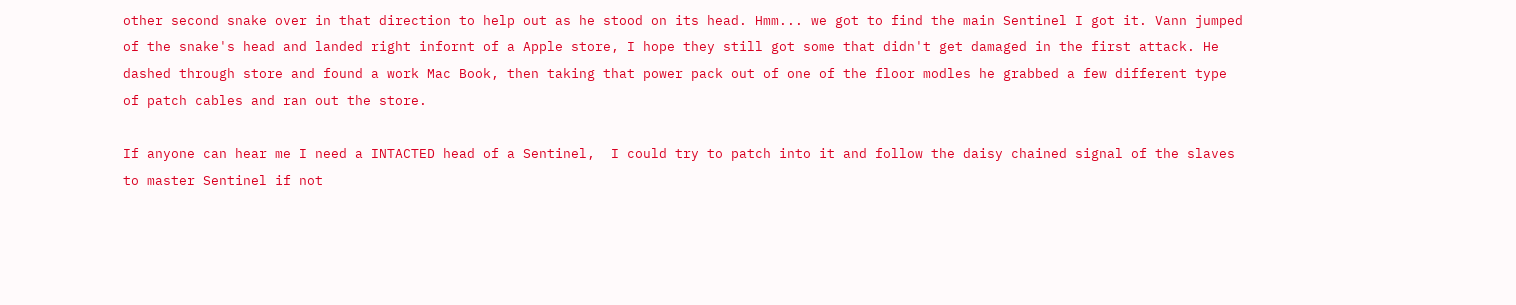other second snake over in that direction to help out as he stood on its head. Hmm... we got to find the main Sentinel I got it. Vann jumped of the snake's head and landed right infornt of a Apple store, I hope they still got some that didn't get damaged in the first attack. He dashed through store and found a work Mac Book, then taking that power pack out of one of the floor modles he grabbed a few different type of patch cables and ran out the store.

If anyone can hear me I need a INTACTED head of a Sentinel,  I could try to patch into it and follow the daisy chained signal of the slaves to master Sentinel if not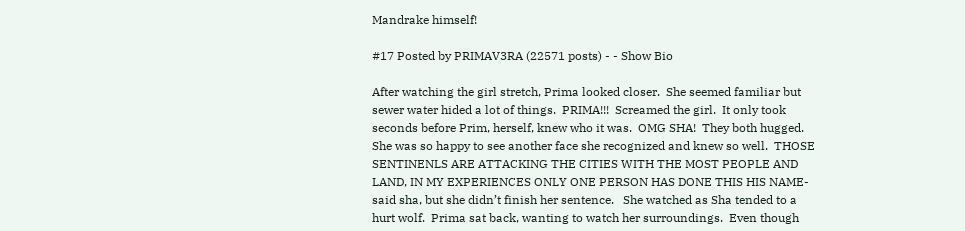Mandrake himself!

#17 Posted by PRIMAV3RA (22571 posts) - - Show Bio

After watching the girl stretch, Prima looked closer.  She seemed familiar but sewer water hided a lot of things.  PRIMA!!!  Screamed the girl.  It only took seconds before Prim, herself, knew who it was.  OMG SHA!  They both hugged.  She was so happy to see another face she recognized and knew so well.  THOSE SENTINENLS ARE ATTACKING THE CITIES WITH THE MOST PEOPLE AND LAND, IN MY EXPERIENCES ONLY ONE PERSON HAS DONE THIS HIS NAME- said sha, but she didn’t finish her sentence.   She watched as Sha tended to a hurt wolf.  Prima sat back, wanting to watch her surroundings.  Even though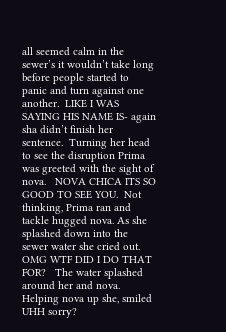all seemed calm in the sewer’s it wouldn’t take long before people started to panic and turn against one another.  LIKE I WAS SAYING HIS NAME IS- again sha didn’t finish her sentence.  Turning her head to see the disruption Prima was greeted with the sight of nova.   NOVA CHICA ITS SO GOOD TO SEE YOU.  Not thinking, Prima ran and tackle hugged nova. As she splashed down into the sewer water she cried out. OMG WTF DID I DO THAT FOR?   The water splashed around her and nova.  Helping nova up she, smiled UHH sorry?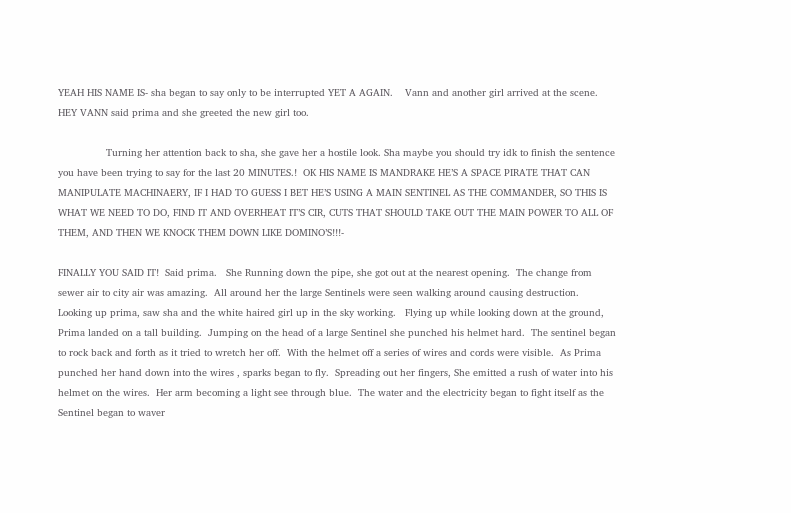YEAH HIS NAME IS- sha began to say only to be interrupted YET A AGAIN.    Vann and another girl arrived at the scene.  HEY VANN said prima and she greeted the new girl too.

                Turning her attention back to sha, she gave her a hostile look. Sha maybe you should try idk to finish the sentence you have been trying to say for the last 20 MINUTES.!  OK HIS NAME IS MANDRAKE HE’S A SPACE PIRATE THAT CAN MANIPULATE MACHINAERY, IF I HAD TO GUESS I BET HE’S USING A MAIN SENTINEL AS THE COMMANDER, SO THIS IS WHAT WE NEED TO DO, FIND IT AND OVERHEAT IT’S CIR, CUTS THAT SHOULD TAKE OUT THE MAIN POWER TO ALL OF THEM, AND THEN WE KNOCK THEM DOWN LIKE DOMINO’S!!!-

FINALLY YOU SAID IT!  Said prima.   She Running down the pipe, she got out at the nearest opening.  The change from sewer air to city air was amazing.  All around her the large Sentinels were seen walking around causing destruction.  Looking up prima, saw sha and the white haired girl up in the sky working.   Flying up while looking down at the ground, Prima landed on a tall building.  Jumping on the head of a large Sentinel she punched his helmet hard.  The sentinel began to rock back and forth as it tried to wretch her off.  With the helmet off a series of wires and cords were visible.  As Prima punched her hand down into the wires , sparks began to fly.  Spreading out her fingers, She emitted a rush of water into his helmet on the wires.  Her arm becoming a light see through blue.  The water and the electricity began to fight itself as the Sentinel began to waver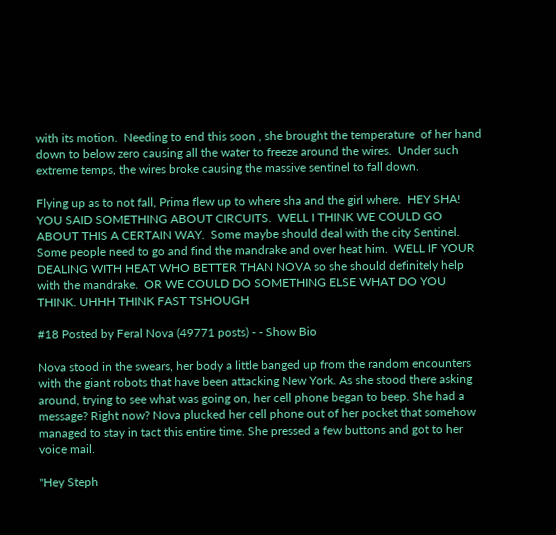with its motion.  Needing to end this soon , she brought the temperature  of her hand down to below zero causing all the water to freeze around the wires.  Under such extreme temps, the wires broke causing the massive sentinel to fall down.

Flying up as to not fall, Prima flew up to where sha and the girl where.  HEY SHA!  YOU SAID SOMETHING ABOUT CIRCUITS.  WELL I THINK WE COULD GO ABOUT THIS A CERTAIN WAY.  Some maybe should deal with the city Sentinel. Some people need to go and find the mandrake and over heat him.  WELL IF YOUR DEALING WITH HEAT WHO BETTER THAN NOVA so she should definitely help with the mandrake.  OR WE COULD DO SOMETHING ELSE WHAT DO YOU THINK. UHHH THINK FAST TSHOUGH

#18 Posted by Feral Nova (49771 posts) - - Show Bio

Nova stood in the swears, her body a little banged up from the random encounters with the giant robots that have been attacking New York. As she stood there asking around, trying to see what was going on, her cell phone began to beep. She had a message? Right now? Nova plucked her cell phone out of her pocket that somehow managed to stay in tact this entire time. She pressed a few buttons and got to her voice mail.

"Hey Steph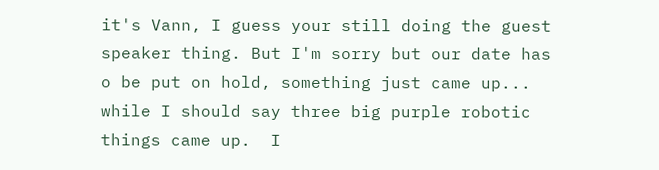it's Vann, I guess your still doing the guest speaker thing. But I'm sorry but our date has o be put on hold, something just came up... while I should say three big purple robotic things came up.  I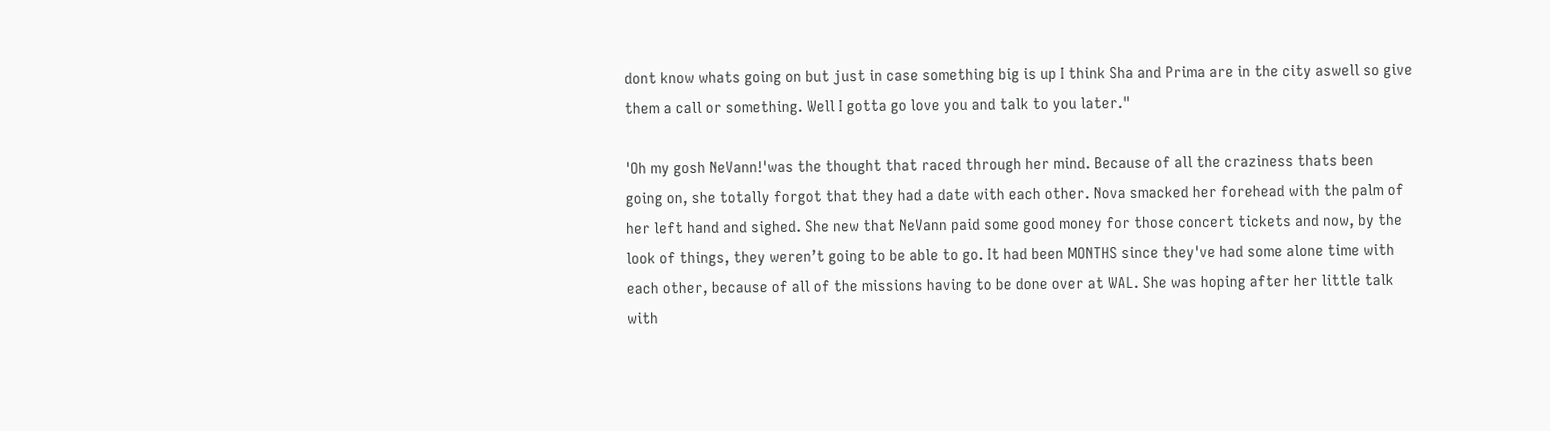dont know whats going on but just in case something big is up I think Sha and Prima are in the city aswell so give them a call or something. Well I gotta go love you and talk to you later."

'Oh my gosh NeVann!'was the thought that raced through her mind. Because of all the craziness thats been going on, she totally forgot that they had a date with each other. Nova smacked her forehead with the palm of her left hand and sighed. She new that NeVann paid some good money for those concert tickets and now, by the look of things, they weren’t going to be able to go. It had been MONTHS since they've had some alone time with each other, because of all of the missions having to be done over at WAL. She was hoping after her little talk with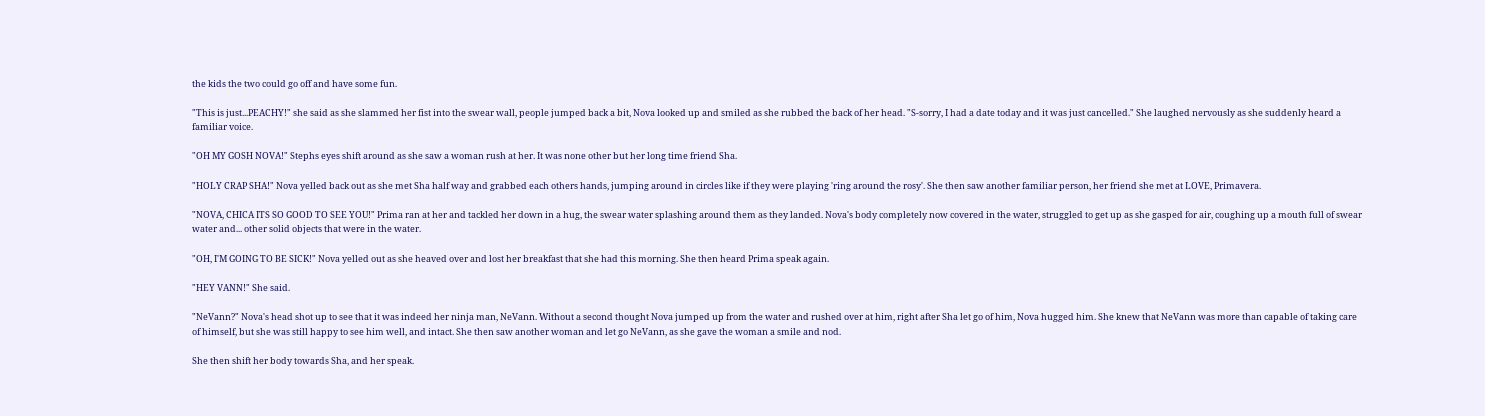the kids the two could go off and have some fun.

"This is just...PEACHY!" she said as she slammed her fist into the swear wall, people jumped back a bit, Nova looked up and smiled as she rubbed the back of her head. "S-sorry, I had a date today and it was just cancelled." She laughed nervously as she suddenly heard a familiar voice.

"OH MY GOSH NOVA!" Stephs eyes shift around as she saw a woman rush at her. It was none other but her long time friend Sha.

"HOLY CRAP SHA!" Nova yelled back out as she met Sha half way and grabbed each others hands, jumping around in circles like if they were playing 'ring around the rosy'. She then saw another familiar person, her friend she met at LOVE, Primavera.

"NOVA, CHICA ITS SO GOOD TO SEE YOU!" Prima ran at her and tackled her down in a hug, the swear water splashing around them as they landed. Nova's body completely now covered in the water, struggled to get up as she gasped for air, coughing up a mouth full of swear water and... other solid objects that were in the water.

"OH, I'M GOING TO BE SICK!" Nova yelled out as she heaved over and lost her breakfast that she had this morning. She then heard Prima speak again.

"HEY VANN!" She said.

"NeVann?" Nova's head shot up to see that it was indeed her ninja man, NeVann. Without a second thought Nova jumped up from the water and rushed over at him, right after Sha let go of him, Nova hugged him. She knew that NeVann was more than capable of taking care of himself, but she was still happy to see him well, and intact. She then saw another woman and let go NeVann, as she gave the woman a smile and nod.

She then shift her body towards Sha, and her speak.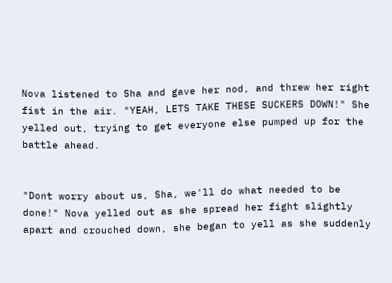Nova listened to Sha and gave her nod, and threw her right fist in the air. "YEAH, LETS TAKE THESE SUCKERS DOWN!" She yelled out, trying to get everyone else pumped up for the battle ahead.


"Dont worry about us, Sha, we'll do what needed to be done!" Nova yelled out as she spread her fight slightly apart and crouched down, she began to yell as she suddenly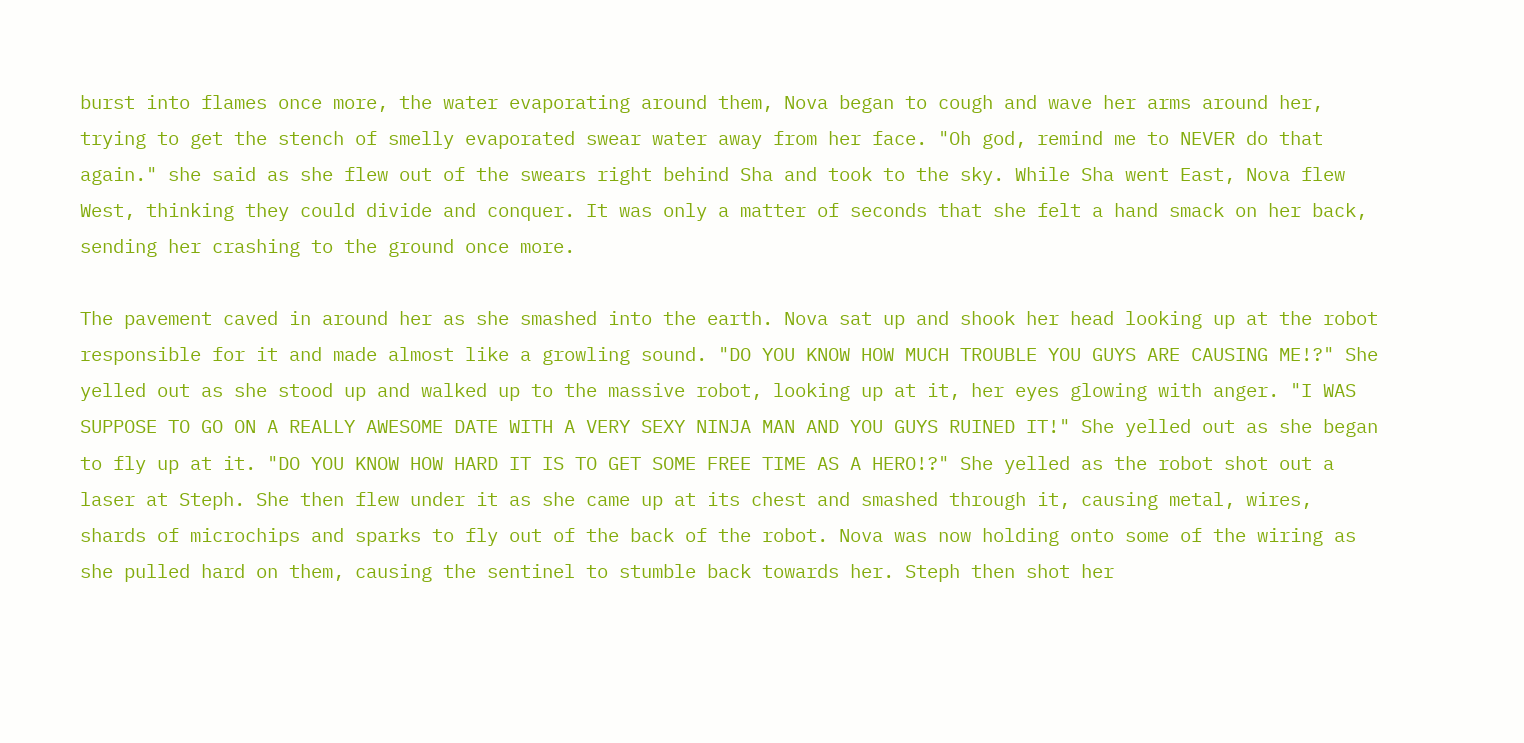burst into flames once more, the water evaporating around them, Nova began to cough and wave her arms around her, trying to get the stench of smelly evaporated swear water away from her face. "Oh god, remind me to NEVER do that again." she said as she flew out of the swears right behind Sha and took to the sky. While Sha went East, Nova flew West, thinking they could divide and conquer. It was only a matter of seconds that she felt a hand smack on her back, sending her crashing to the ground once more.

The pavement caved in around her as she smashed into the earth. Nova sat up and shook her head looking up at the robot responsible for it and made almost like a growling sound. "DO YOU KNOW HOW MUCH TROUBLE YOU GUYS ARE CAUSING ME!?" She yelled out as she stood up and walked up to the massive robot, looking up at it, her eyes glowing with anger. "I WAS SUPPOSE TO GO ON A REALLY AWESOME DATE WITH A VERY SEXY NINJA MAN AND YOU GUYS RUINED IT!" She yelled out as she began to fly up at it. "DO YOU KNOW HOW HARD IT IS TO GET SOME FREE TIME AS A HERO!?" She yelled as the robot shot out a laser at Steph. She then flew under it as she came up at its chest and smashed through it, causing metal, wires, shards of microchips and sparks to fly out of the back of the robot. Nova was now holding onto some of the wiring as she pulled hard on them, causing the sentinel to stumble back towards her. Steph then shot her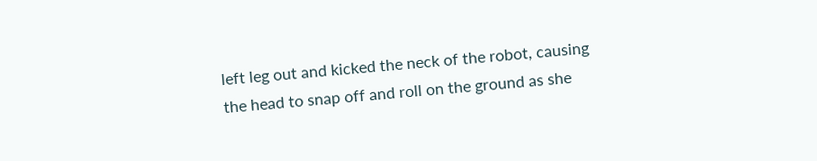left leg out and kicked the neck of the robot, causing the head to snap off and roll on the ground as she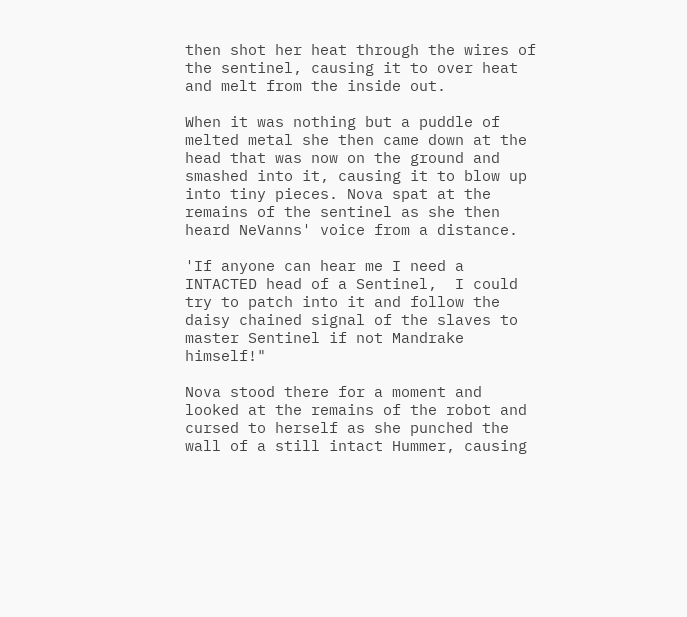then shot her heat through the wires of the sentinel, causing it to over heat and melt from the inside out.

When it was nothing but a puddle of melted metal she then came down at the head that was now on the ground and smashed into it, causing it to blow up into tiny pieces. Nova spat at the remains of the sentinel as she then heard NeVanns' voice from a distance.

'If anyone can hear me I need a INTACTED head of a Sentinel,  I could try to patch into it and follow the daisy chained signal of the slaves to master Sentinel if not Mandrake himself!"

Nova stood there for a moment and looked at the remains of the robot and cursed to herself as she punched the wall of a still intact Hummer, causing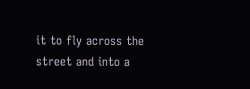it to fly across the street and into a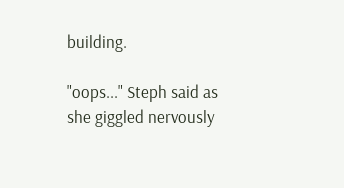building.

"oops..." Steph said as she giggled nervously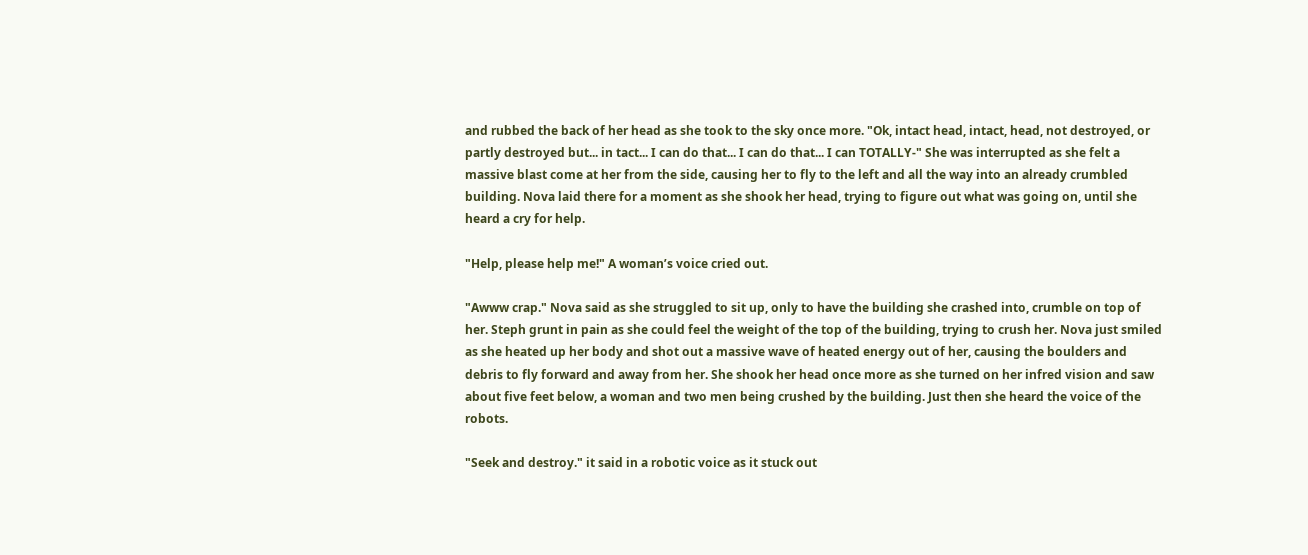and rubbed the back of her head as she took to the sky once more. "Ok, intact head, intact, head, not destroyed, or partly destroyed but... in tact... I can do that... I can do that... I can TOTALLY-" She was interrupted as she felt a massive blast come at her from the side, causing her to fly to the left and all the way into an already crumbled building. Nova laid there for a moment as she shook her head, trying to figure out what was going on, until she heard a cry for help.

"Help, please help me!" A woman’s voice cried out.

"Awww crap." Nova said as she struggled to sit up, only to have the building she crashed into, crumble on top of her. Steph grunt in pain as she could feel the weight of the top of the building, trying to crush her. Nova just smiled as she heated up her body and shot out a massive wave of heated energy out of her, causing the boulders and debris to fly forward and away from her. She shook her head once more as she turned on her infred vision and saw about five feet below, a woman and two men being crushed by the building. Just then she heard the voice of the robots.

"Seek and destroy." it said in a robotic voice as it stuck out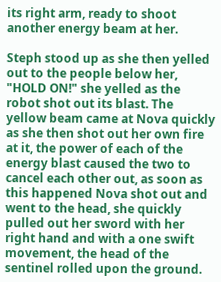its right arm, ready to shoot another energy beam at her.

Steph stood up as she then yelled out to the people below her, "HOLD ON!" she yelled as the robot shot out its blast. The yellow beam came at Nova quickly as she then shot out her own fire at it, the power of each of the energy blast caused the two to cancel each other out, as soon as this happened Nova shot out and went to the head, she quickly pulled out her sword with her right hand and with a one swift movement, the head of the sentinel rolled upon the ground.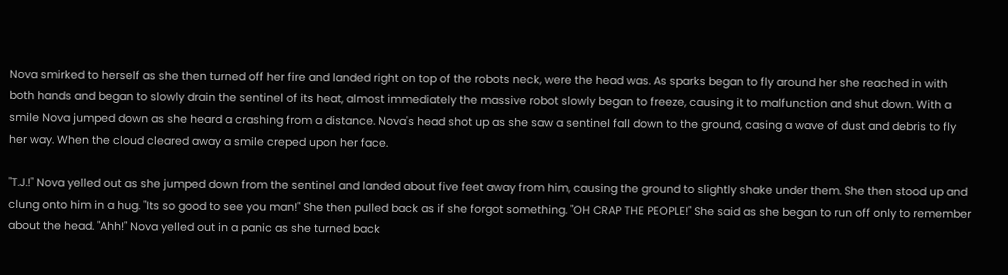Nova smirked to herself as she then turned off her fire and landed right on top of the robots neck, were the head was. As sparks began to fly around her she reached in with both hands and began to slowly drain the sentinel of its heat, almost immediately the massive robot slowly began to freeze, causing it to malfunction and shut down. With a smile Nova jumped down as she heard a crashing from a distance. Nova's head shot up as she saw a sentinel fall down to the ground, casing a wave of dust and debris to fly her way. When the cloud cleared away a smile creped upon her face.

"T.J.!" Nova yelled out as she jumped down from the sentinel and landed about five feet away from him, causing the ground to slightly shake under them. She then stood up and clung onto him in a hug. "Its so good to see you man!" She then pulled back as if she forgot something. "OH CRAP THE PEOPLE!" She said as she began to run off only to remember about the head. "Ahh!" Nova yelled out in a panic as she turned back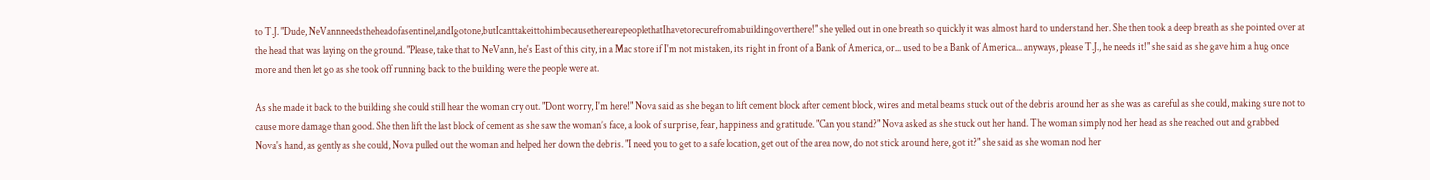to T.J. "Dude, NeVannneedstheheadofasentinel,andIgotone,butIcanttakeittohimbecausetherearepeoplethatIhavetorecurefromabuildingoverthere!" she yelled out in one breath so quickly it was almost hard to understand her. She then took a deep breath as she pointed over at the head that was laying on the ground. "Please, take that to NeVann, he's East of this city, in a Mac store if I'm not mistaken, its right in front of a Bank of America, or... used to be a Bank of America... anyways, please T.J., he needs it!" she said as she gave him a hug once more and then let go as she took off running back to the building were the people were at.

As she made it back to the building she could still hear the woman cry out. "Dont worry, I'm here!" Nova said as she began to lift cement block after cement block, wires and metal beams stuck out of the debris around her as she was as careful as she could, making sure not to cause more damage than good. She then lift the last block of cement as she saw the woman’s face, a look of surprise, fear, happiness and gratitude. "Can you stand?" Nova asked as she stuck out her hand. The woman simply nod her head as she reached out and grabbed Nova's hand, as gently as she could, Nova pulled out the woman and helped her down the debris. "I need you to get to a safe location, get out of the area now, do not stick around here, got it?" she said as she woman nod her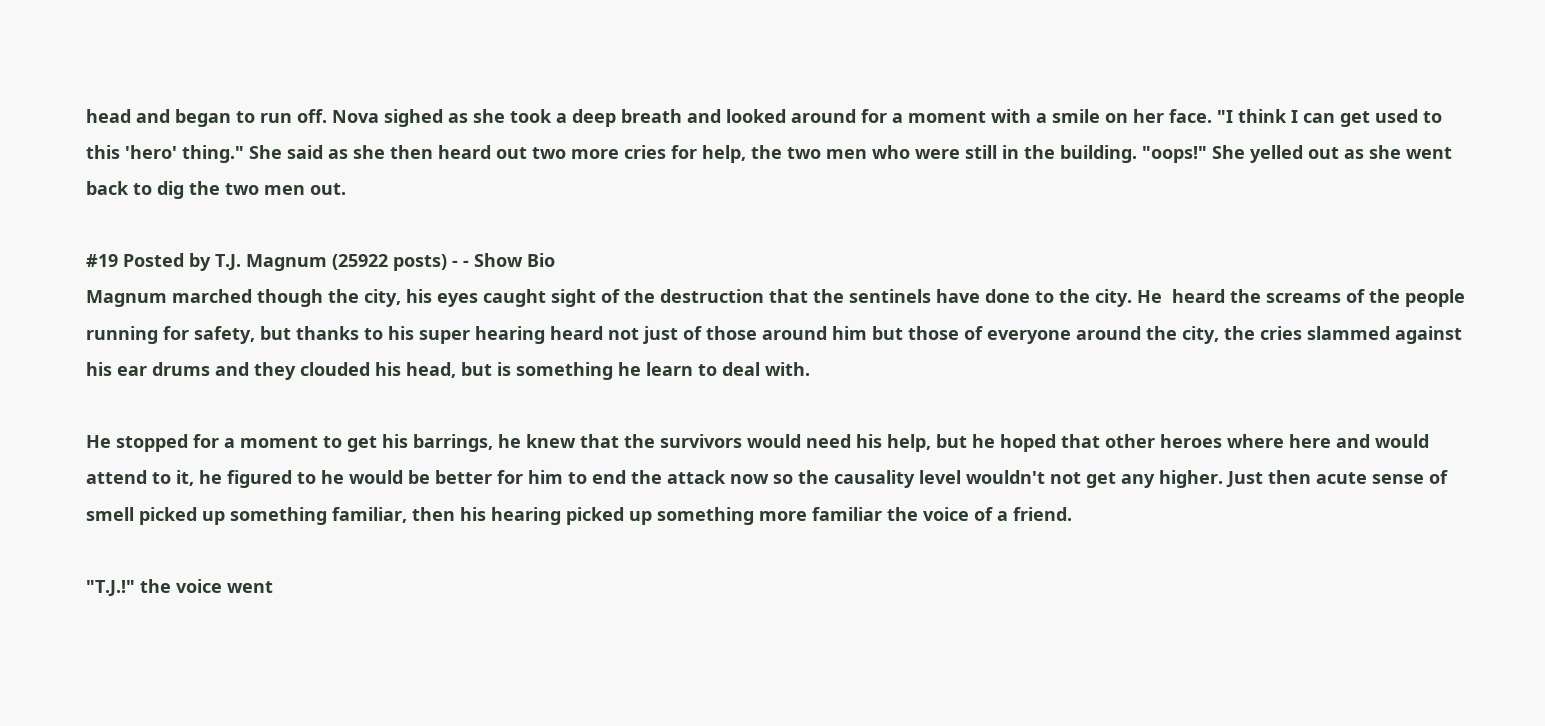head and began to run off. Nova sighed as she took a deep breath and looked around for a moment with a smile on her face. "I think I can get used to this 'hero' thing." She said as she then heard out two more cries for help, the two men who were still in the building. "oops!" She yelled out as she went back to dig the two men out.

#19 Posted by T.J. Magnum (25922 posts) - - Show Bio
Magnum marched though the city, his eyes caught sight of the destruction that the sentinels have done to the city. He  heard the screams of the people running for safety, but thanks to his super hearing heard not just of those around him but those of everyone around the city, the cries slammed against his ear drums and they clouded his head, but is something he learn to deal with.

He stopped for a moment to get his barrings, he knew that the survivors would need his help, but he hoped that other heroes where here and would attend to it, he figured to he would be better for him to end the attack now so the causality level wouldn't not get any higher. Just then acute sense of smell picked up something familiar, then his hearing picked up something more familiar the voice of a friend.

"T.J.!" the voice went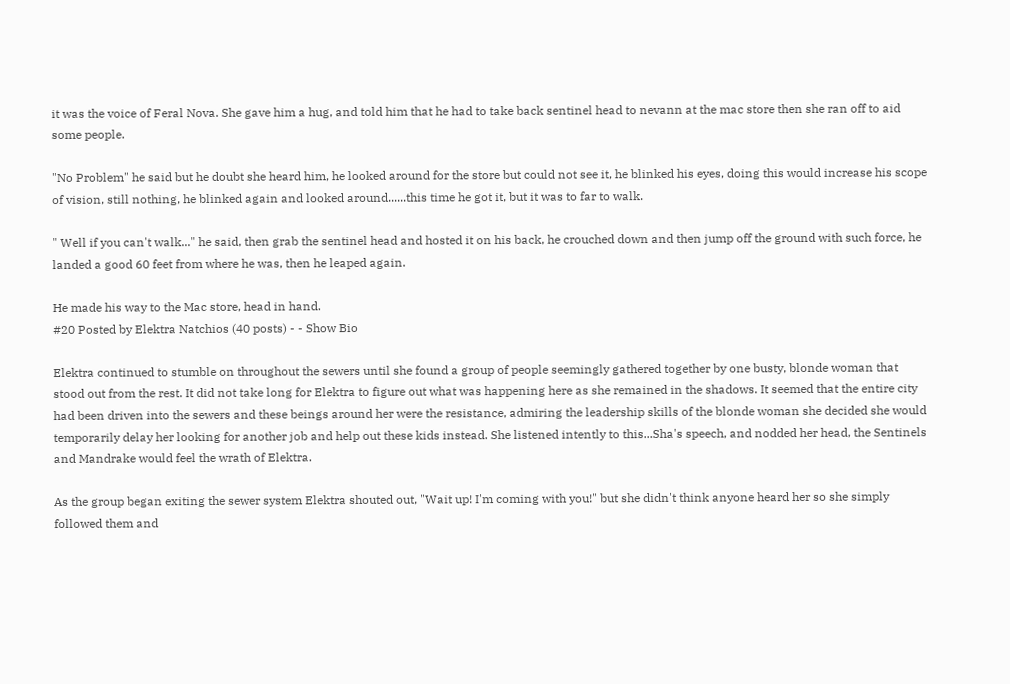it was the voice of Feral Nova. She gave him a hug, and told him that he had to take back sentinel head to nevann at the mac store then she ran off to aid some people.

"No Problem" he said but he doubt she heard him, he looked around for the store but could not see it, he blinked his eyes, doing this would increase his scope of vision, still nothing, he blinked again and looked around......this time he got it, but it was to far to walk.

" Well if you can't walk..." he said, then grab the sentinel head and hosted it on his back, he crouched down and then jump off the ground with such force, he landed a good 60 feet from where he was, then he leaped again.

He made his way to the Mac store, head in hand.
#20 Posted by Elektra Natchios (40 posts) - - Show Bio

Elektra continued to stumble on throughout the sewers until she found a group of people seemingly gathered together by one busty, blonde woman that stood out from the rest. It did not take long for Elektra to figure out what was happening here as she remained in the shadows. It seemed that the entire city had been driven into the sewers and these beings around her were the resistance, admiring the leadership skills of the blonde woman she decided she would temporarily delay her looking for another job and help out these kids instead. She listened intently to this...Sha's speech, and nodded her head, the Sentinels and Mandrake would feel the wrath of Elektra.

As the group began exiting the sewer system Elektra shouted out, "Wait up! I'm coming with you!" but she didn't think anyone heard her so she simply followed them and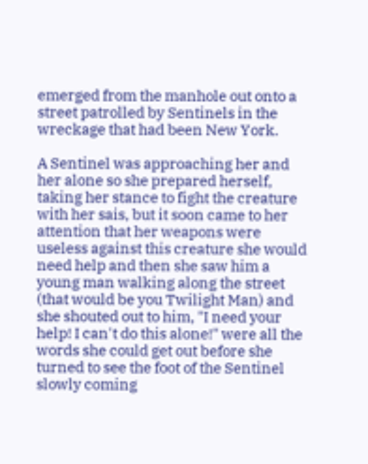emerged from the manhole out onto a street patrolled by Sentinels in the wreckage that had been New York.

A Sentinel was approaching her and her alone so she prepared herself, taking her stance to fight the creature with her sais, but it soon came to her attention that her weapons were useless against this creature she would need help and then she saw him a young man walking along the street (that would be you Twilight Man) and she shouted out to him, "I need your help! I can't do this alone!" were all the words she could get out before she turned to see the foot of the Sentinel slowly coming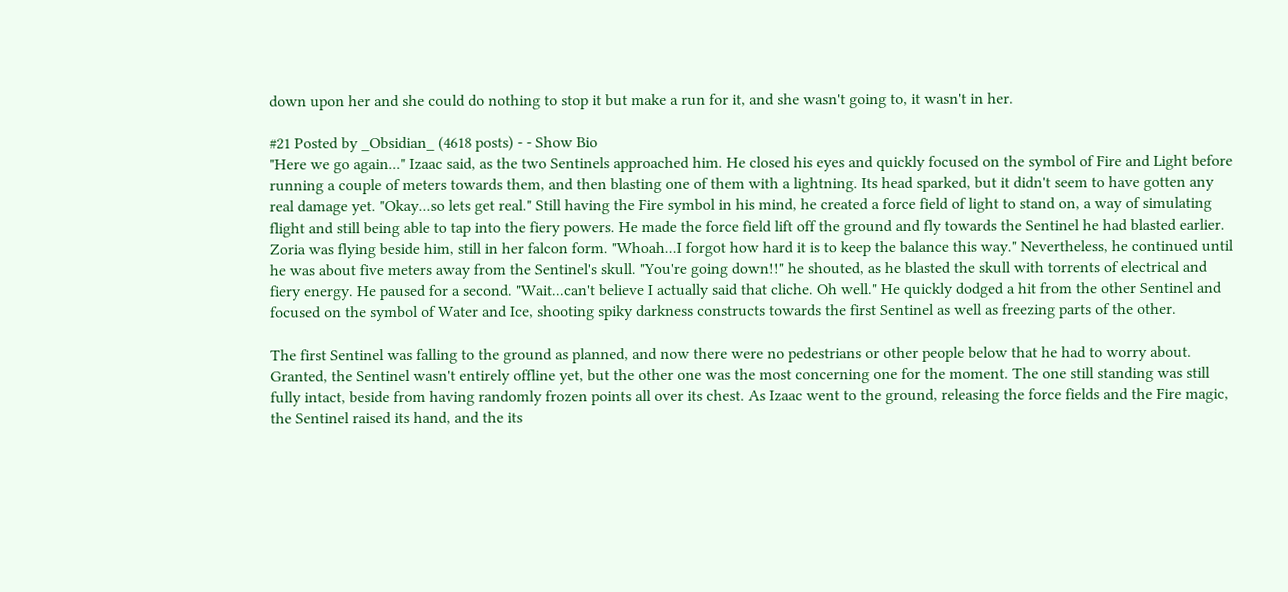down upon her and she could do nothing to stop it but make a run for it, and she wasn't going to, it wasn't in her.

#21 Posted by _Obsidian_ (4618 posts) - - Show Bio
"Here we go again..." Izaac said, as the two Sentinels approached him. He closed his eyes and quickly focused on the symbol of Fire and Light before running a couple of meters towards them, and then blasting one of them with a lightning. Its head sparked, but it didn't seem to have gotten any real damage yet. "Okay...so lets get real." Still having the Fire symbol in his mind, he created a force field of light to stand on, a way of simulating flight and still being able to tap into the fiery powers. He made the force field lift off the ground and fly towards the Sentinel he had blasted earlier. Zoria was flying beside him, still in her falcon form. "Whoah...I forgot how hard it is to keep the balance this way." Nevertheless, he continued until he was about five meters away from the Sentinel's skull. "You're going down!!" he shouted, as he blasted the skull with torrents of electrical and fiery energy. He paused for a second. "Wait...can't believe I actually said that cliche. Oh well." He quickly dodged a hit from the other Sentinel and focused on the symbol of Water and Ice, shooting spiky darkness constructs towards the first Sentinel as well as freezing parts of the other.

The first Sentinel was falling to the ground as planned, and now there were no pedestrians or other people below that he had to worry about. Granted, the Sentinel wasn't entirely offline yet, but the other one was the most concerning one for the moment. The one still standing was still fully intact, beside from having randomly frozen points all over its chest. As Izaac went to the ground, releasing the force fields and the Fire magic, the Sentinel raised its hand, and the its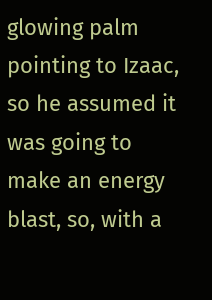glowing palm pointing to Izaac, so he assumed it was going to make an energy blast, so, with a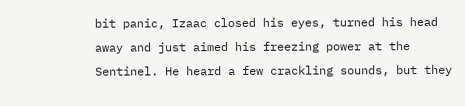bit panic, Izaac closed his eyes, turned his head away and just aimed his freezing power at the Sentinel. He heard a few crackling sounds, but they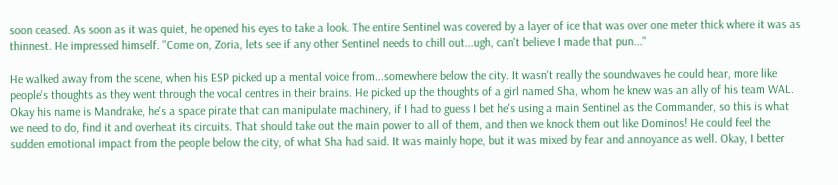soon ceased. As soon as it was quiet, he opened his eyes to take a look. The entire Sentinel was covered by a layer of ice that was over one meter thick where it was as thinnest. He impressed himself. "Come on, Zoria, lets see if any other Sentinel needs to chill out...ugh, can't believe I made that pun..."

He walked away from the scene, when his ESP picked up a mental voice from...somewhere below the city. It wasn't really the soundwaves he could hear, more like people's thoughts as they went through the vocal centres in their brains. He picked up the thoughts of a girl named Sha, whom he knew was an ally of his team WAL. Okay his name is Mandrake, he's a space pirate that can manipulate machinery, if I had to guess I bet he's using a main Sentinel as the Commander, so this is what we need to do, find it and overheat its circuits. That should take out the main power to all of them, and then we knock them out like Dominos! He could feel the sudden emotional impact from the people below the city, of what Sha had said. It was mainly hope, but it was mixed by fear and annoyance as well. Okay, I better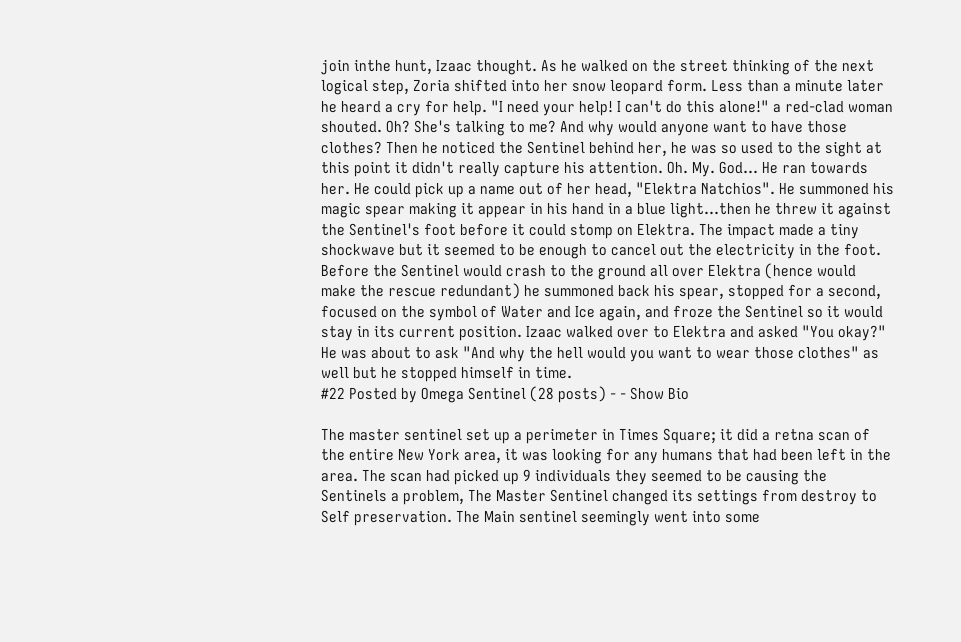join inthe hunt, Izaac thought. As he walked on the street thinking of the next logical step, Zoria shifted into her snow leopard form. Less than a minute later he heard a cry for help. "I need your help! I can't do this alone!" a red-clad woman shouted. Oh? She's talking to me? And why would anyone want to have those clothes? Then he noticed the Sentinel behind her, he was so used to the sight at this point it didn't really capture his attention. Oh. My. God... He ran towards her. He could pick up a name out of her head, "Elektra Natchios". He summoned his magic spear making it appear in his hand in a blue light...then he threw it against the Sentinel's foot before it could stomp on Elektra. The impact made a tiny shockwave but it seemed to be enough to cancel out the electricity in the foot. Before the Sentinel would crash to the ground all over Elektra (hence would make the rescue redundant) he summoned back his spear, stopped for a second, focused on the symbol of Water and Ice again, and froze the Sentinel so it would stay in its current position. Izaac walked over to Elektra and asked "You okay?" He was about to ask "And why the hell would you want to wear those clothes" as well but he stopped himself in time.
#22 Posted by Omega Sentinel (28 posts) - - Show Bio

The master sentinel set up a perimeter in Times Square; it did a retna scan of the entire New York area, it was looking for any humans that had been left in the area. The scan had picked up 9 individuals they seemed to be causing the Sentinels a problem, The Master Sentinel changed its settings from destroy to Self preservation. The Main sentinel seemingly went into some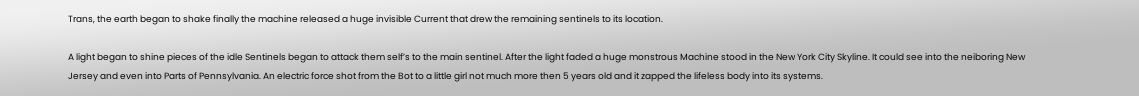Trans, the earth began to shake finally the machine released a huge invisible Current that drew the remaining sentinels to its location.

A light began to shine pieces of the idle Sentinels began to attack them self’s to the main sentinel. After the light faded a huge monstrous Machine stood in the New York City Skyline. It could see into the neiboring New Jersey and even into Parts of Pennsylvania. An electric force shot from the Bot to a little girl not much more then 5 years old and it zapped the lifeless body into its systems.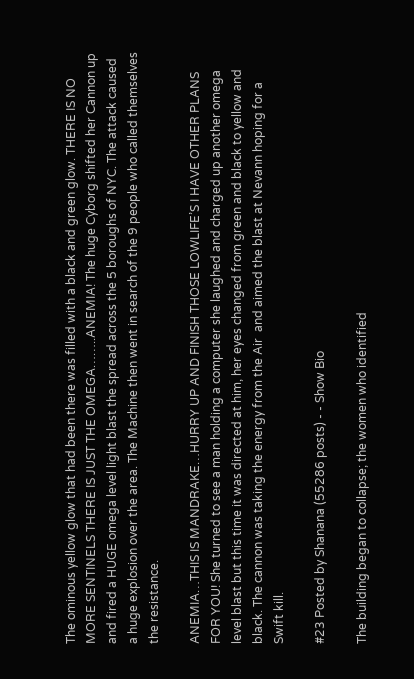The ominous yellow glow that had been there was filled with a black and green glow. THERE IS NO MORE SENTINELS THERE IS JUST THE OMEGA……..ANEMIA! The huge Cyborg shifted her Cannon up and fired a HUGE omega level light blast the spread across the 5 boroughs of NYC. The attack caused a huge explosion over the area. The Machine then went in search of the 9 people who called themselves the resistance.

ANEMIA…THIS IS MANDRAKE…HURRY UP AND FINISH THOSE LOWLIFE’S I HAVE OTHER PLANS FOR YOU! She turned to see a man holding a computer she laughed and charged up another omega level blast but this time it was directed at him, her eyes changed from green and black to yellow and black. The cannon was taking the energy from the Air  and aimed the blast at Nevann hoping for a Swift kill.

#23 Posted by Shanana (55286 posts) - - Show Bio

The building began to collapse; the women who identified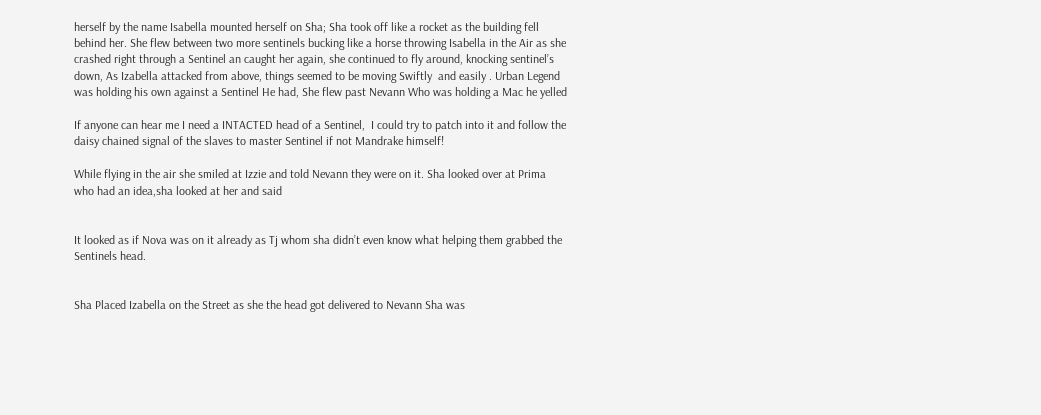herself by the name Isabella mounted herself on Sha; Sha took off like a rocket as the building fell behind her. She flew between two more sentinels bucking like a horse throwing Isabella in the Air as she crashed right through a Sentinel an caught her again, she continued to fly around, knocking sentinel’s down, As Izabella attacked from above, things seemed to be moving Swiftly  and easily . Urban Legend was holding his own against a Sentinel He had, She flew past Nevann Who was holding a Mac he yelled

If anyone can hear me I need a INTACTED head of a Sentinel,  I could try to patch into it and follow the daisy chained signal of the slaves to master Sentinel if not Mandrake himself!

While flying in the air she smiled at Izzie and told Nevann they were on it. Sha looked over at Prima who had an idea,sha looked at her and said


It looked as if Nova was on it already as Tj whom sha didn’t even know what helping them grabbed the Sentinels head.


Sha Placed Izabella on the Street as she the head got delivered to Nevann Sha was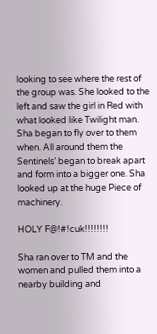looking to see where the rest of the group was. She looked to the left and saw the girl in Red with what looked like Twilight man. Sha began to fly over to them when. All around them the Sentinels’ began to break apart and form into a bigger one. Sha looked up at the huge Piece of machinery.

HOLY F@!#!cuk!!!!!!!!

Sha ran over to TM and the women and pulled them into a nearby building and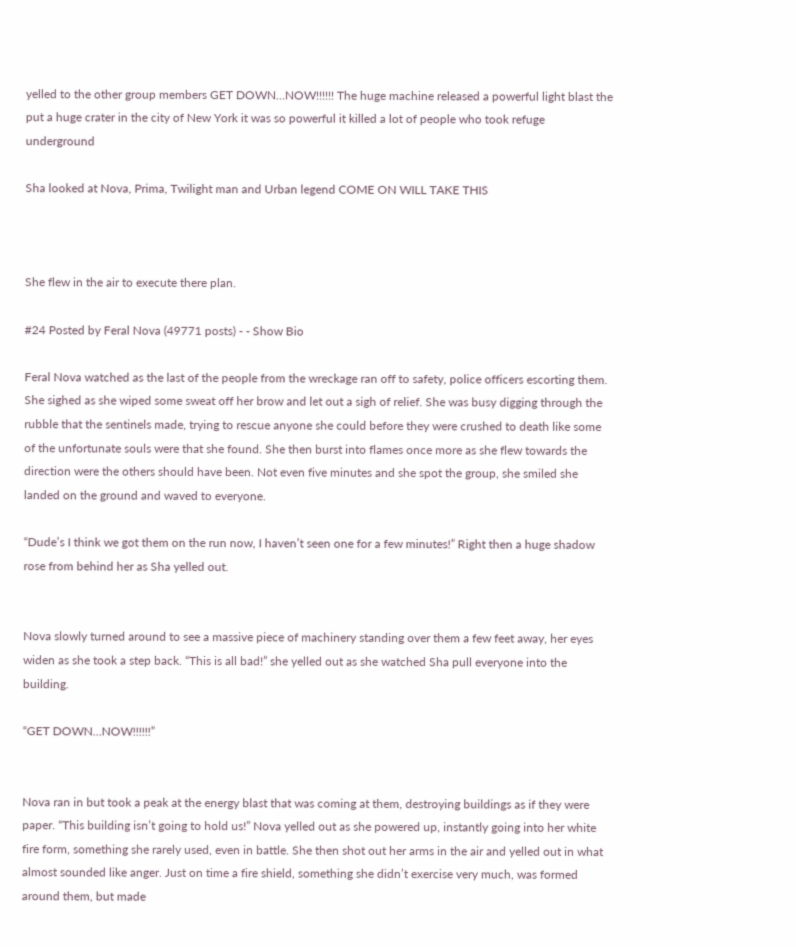yelled to the other group members GET DOWN…NOW!!!!!! The huge machine released a powerful light blast the put a huge crater in the city of New York it was so powerful it killed a lot of people who took refuge underground

Sha looked at Nova, Prima, Twilight man and Urban legend COME ON WILL TAKE THIS



She flew in the air to execute there plan.

#24 Posted by Feral Nova (49771 posts) - - Show Bio

Feral Nova watched as the last of the people from the wreckage ran off to safety, police officers escorting them. She sighed as she wiped some sweat off her brow and let out a sigh of relief. She was busy digging through the rubble that the sentinels made, trying to rescue anyone she could before they were crushed to death like some of the unfortunate souls were that she found. She then burst into flames once more as she flew towards the direction were the others should have been. Not even five minutes and she spot the group, she smiled she landed on the ground and waved to everyone.

“Dude’s I think we got them on the run now, I haven’t seen one for a few minutes!” Right then a huge shadow rose from behind her as Sha yelled out.


Nova slowly turned around to see a massive piece of machinery standing over them a few feet away, her eyes widen as she took a step back. “This is all bad!” she yelled out as she watched Sha pull everyone into the building.

“GET DOWN…NOW!!!!!!”


Nova ran in but took a peak at the energy blast that was coming at them, destroying buildings as if they were paper. “This building isn’t going to hold us!” Nova yelled out as she powered up, instantly going into her white fire form, something she rarely used, even in battle. She then shot out her arms in the air and yelled out in what almost sounded like anger. Just on time a fire shield, something she didn’t exercise very much, was formed around them, but made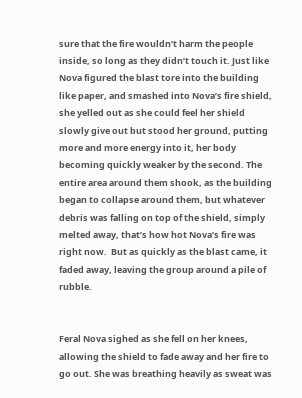sure that the fire wouldn’t harm the people inside, so long as they didn’t touch it. Just like Nova figured the blast tore into the building like paper, and smashed into Nova’s fire shield, she yelled out as she could feel her shield slowly give out but stood her ground, putting more and more energy into it, her body becoming quickly weaker by the second. The entire area around them shook, as the building began to collapse around them, but whatever debris was falling on top of the shield, simply melted away, that’s how hot Nova’s fire was right now.  But as quickly as the blast came, it faded away, leaving the group around a pile of rubble.


Feral Nova sighed as she fell on her knees, allowing the shield to fade away and her fire to go out. She was breathing heavily as sweat was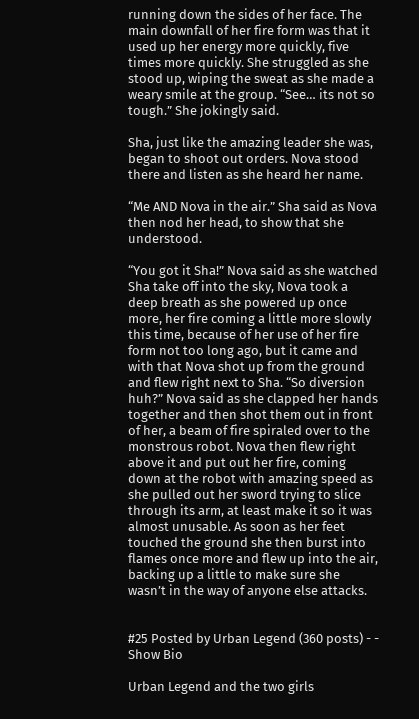running down the sides of her face. The main downfall of her fire form was that it used up her energy more quickly, five times more quickly. She struggled as she stood up, wiping the sweat as she made a weary smile at the group. “See… its not so tough.” She jokingly said.

Sha, just like the amazing leader she was, began to shoot out orders. Nova stood there and listen as she heard her name.

“Me AND Nova in the air.” Sha said as Nova then nod her head, to show that she understood.

“You got it Sha!” Nova said as she watched Sha take off into the sky, Nova took a deep breath as she powered up once more, her fire coming a little more slowly this time, because of her use of her fire form not too long ago, but it came and with that Nova shot up from the ground and flew right next to Sha. “So diversion huh?” Nova said as she clapped her hands together and then shot them out in front of her, a beam of fire spiraled over to the monstrous robot. Nova then flew right above it and put out her fire, coming down at the robot with amazing speed as she pulled out her sword trying to slice through its arm, at least make it so it was almost unusable. As soon as her feet touched the ground she then burst into flames once more and flew up into the air, backing up a little to make sure she wasn’t in the way of anyone else attacks.


#25 Posted by Urban Legend (360 posts) - - Show Bio

Urban Legend and the two girls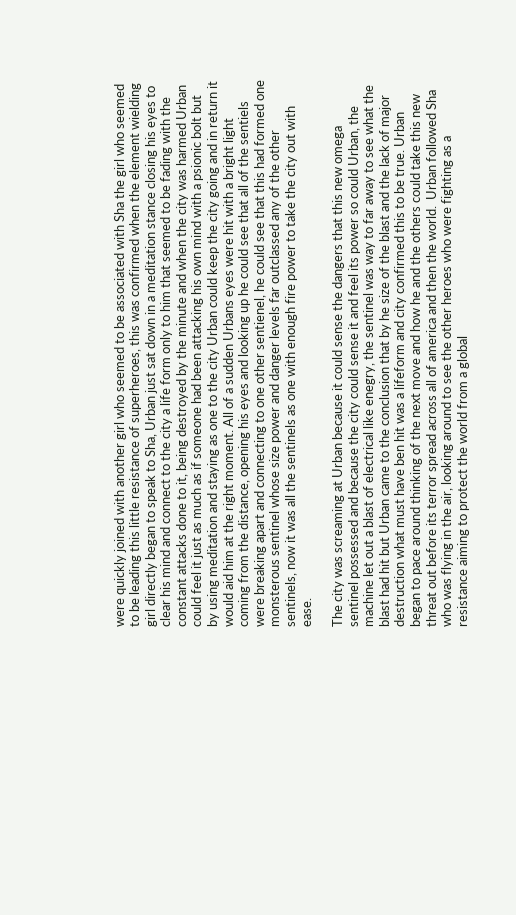were quickly joined with another girl who seemed to be associated with Sha the girl who seemed to be leading this little resistance of superheroes, this was confirmed when the element wielding girl directly began to speak to Sha, Urban just sat down in a meditation stance closing his eyes to clear his mind and connect to the city a life form only to him that seemed to be fading with the constant attacks done to it, being destroyed by the minute and when the city was harmed Urban could feel it just as much as if someone had been attacking his own mind with a psionic bolt but by using meditation and staying as one to the city Urban could keep the city going and in return it would aid him at the right moment. All of a sudden Urbans eyes were hit with a bright light coming from the distance, opening his eyes and looking up he could see that all of the sentiels were breaking apart and connecting to one other sentienel, he could see that this had formed one monsterous sentinel whose size power and danger levels far outclassed any of the other sentinels, now it was all the sentinels as one with enough fire power to take the city out with ease.

The city was screaming at Urban because it could sense the dangers that this new omega sentinel possessed and because the city could sense it and feel its power so could Urban, the machine let out a blast of electrical like enegry, the sentinel was way to far away to see what the blast had hit but Urban came to the conclusion that by he size of the blast and the lack of major destruction what must have ben hit was a lifeform and city confirmed this to be true. Urban began to pace around thinking of the next move and how he and the others could take this new threat out before its terror spread across all of america and then the world.  Urban followed Sha who was flying in the air, looking around to see the other heroes who were fighting as a resistance aiming to protect the world from a global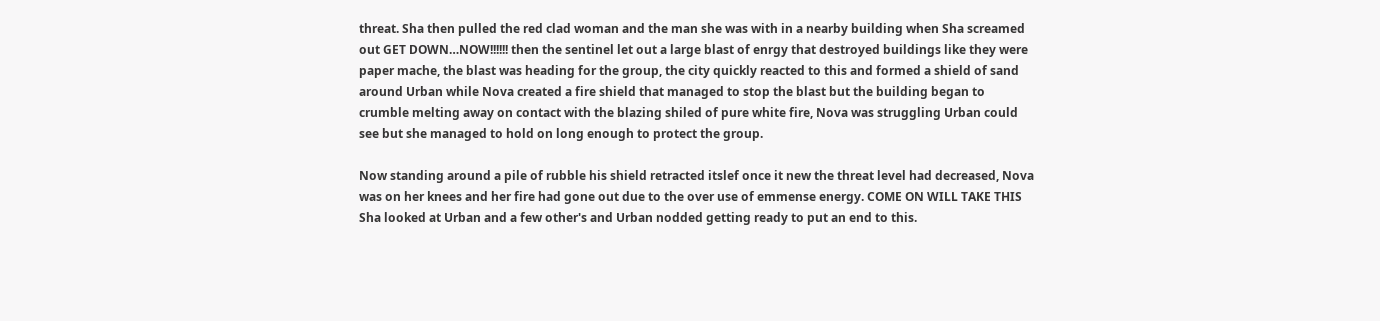threat. Sha then pulled the red clad woman and the man she was with in a nearby building when Sha screamed out GET DOWN…NOW!!!!!! then the sentinel let out a large blast of enrgy that destroyed buildings like they were paper mache, the blast was heading for the group, the city quickly reacted to this and formed a shield of sand around Urban while Nova created a fire shield that managed to stop the blast but the building began to crumble melting away on contact with the blazing shiled of pure white fire, Nova was struggling Urban could see but she managed to hold on long enough to protect the group.

Now standing around a pile of rubble his shield retracted itslef once it new the threat level had decreased, Nova was on her knees and her fire had gone out due to the over use of emmense energy. COME ON WILL TAKE THIS Sha looked at Urban and a few other's and Urban nodded getting ready to put an end to this.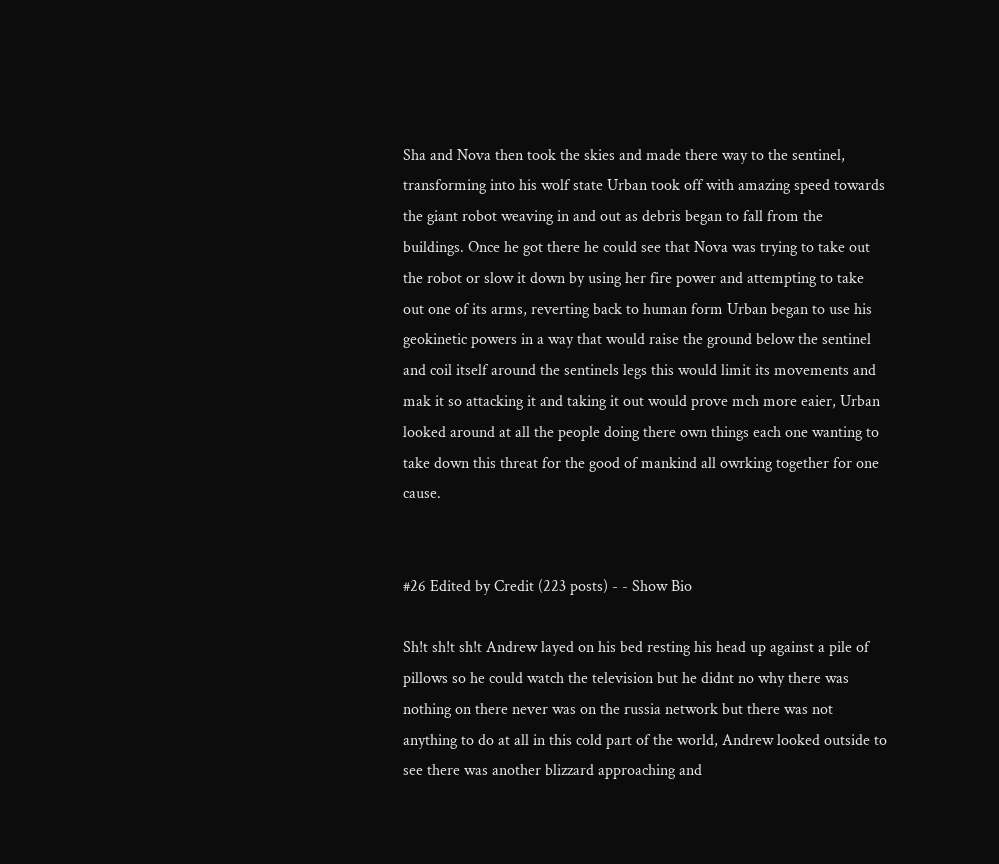Sha and Nova then took the skies and made there way to the sentinel, transforming into his wolf state Urban took off with amazing speed towards the giant robot weaving in and out as debris began to fall from the buildings. Once he got there he could see that Nova was trying to take out the robot or slow it down by using her fire power and attempting to take out one of its arms, reverting back to human form Urban began to use his geokinetic powers in a way that would raise the ground below the sentinel and coil itself around the sentinels legs this would limit its movements and mak it so attacking it and taking it out would prove mch more eaier, Urban looked around at all the people doing there own things each one wanting to take down this threat for the good of mankind all owrking together for one cause.


#26 Edited by Credit (223 posts) - - Show Bio

Sh!t sh!t sh!t Andrew layed on his bed resting his head up against a pile of pillows so he could watch the television but he didnt no why there was nothing on there never was on the russia network but there was not anything to do at all in this cold part of the world, Andrew looked outside to see there was another blizzard approaching and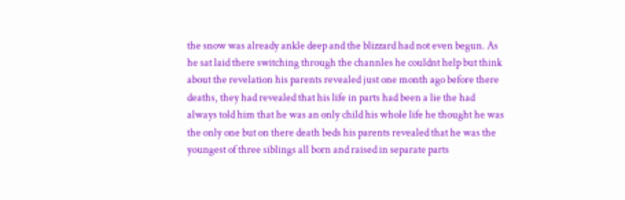the snow was already ankle deep and the blizzard had not even begun. As he sat laid there switching through the channles he couldnt help but think about the revelation his parents revealed just one month ago before there deaths, they had revealed that his life in parts had been a lie the had always told him that he was an only child his whole life he thought he was the only one but on there death beds his parents revealed that he was the youngest of three siblings all born and raised in separate parts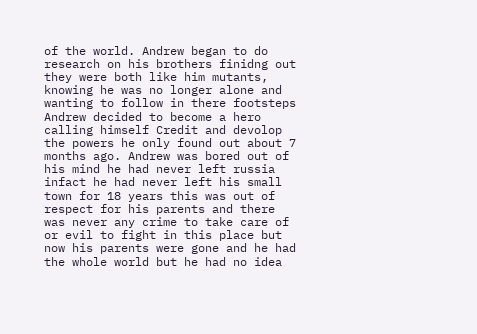of the world. Andrew began to do research on his brothers finidng out they were both like him mutants, knowing he was no longer alone and wanting to follow in there footsteps Andrew decided to become a hero calling himself Credit and devolop the powers he only found out about 7 months ago. Andrew was bored out of his mind he had never left russia infact he had never left his small town for 18 years this was out of respect for his parents and there was never any crime to take care of or evil to fight in this place but now his parents were gone and he had the whole world but he had no idea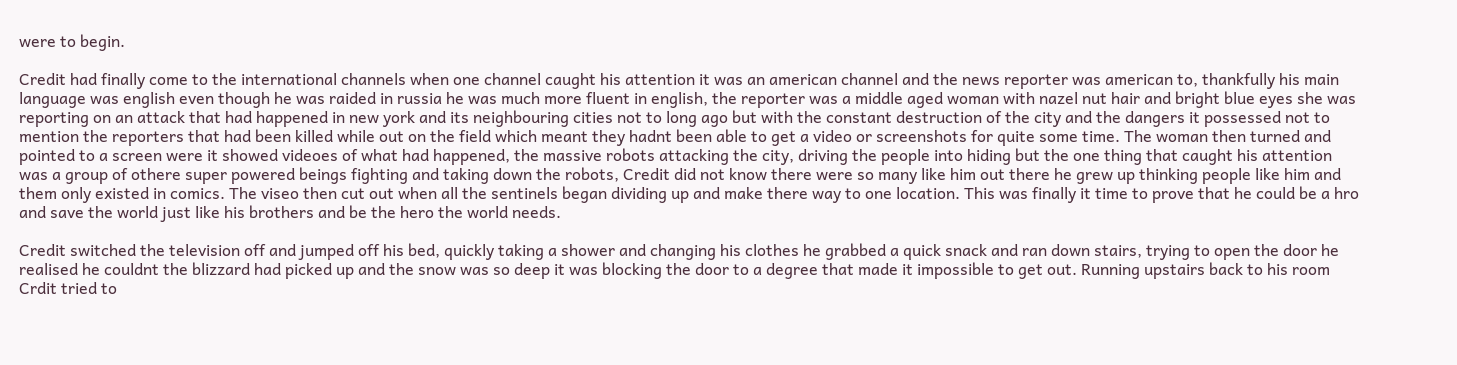were to begin.

Credit had finally come to the international channels when one channel caught his attention it was an american channel and the news reporter was american to, thankfully his main language was english even though he was raided in russia he was much more fluent in english, the reporter was a middle aged woman with nazel nut hair and bright blue eyes she was reporting on an attack that had happened in new york and its neighbouring cities not to long ago but with the constant destruction of the city and the dangers it possessed not to mention the reporters that had been killed while out on the field which meant they hadnt been able to get a video or screenshots for quite some time. The woman then turned and pointed to a screen were it showed videoes of what had happened, the massive robots attacking the city, driving the people into hiding but the one thing that caught his attention was a group of othere super powered beings fighting and taking down the robots, Credit did not know there were so many like him out there he grew up thinking people like him and them only existed in comics. The viseo then cut out when all the sentinels began dividing up and make there way to one location. This was finally it time to prove that he could be a hro and save the world just like his brothers and be the hero the world needs.

Credit switched the television off and jumped off his bed, quickly taking a shower and changing his clothes he grabbed a quick snack and ran down stairs, trying to open the door he realised he couldnt the blizzard had picked up and the snow was so deep it was blocking the door to a degree that made it impossible to get out. Running upstairs back to his room Crdit tried to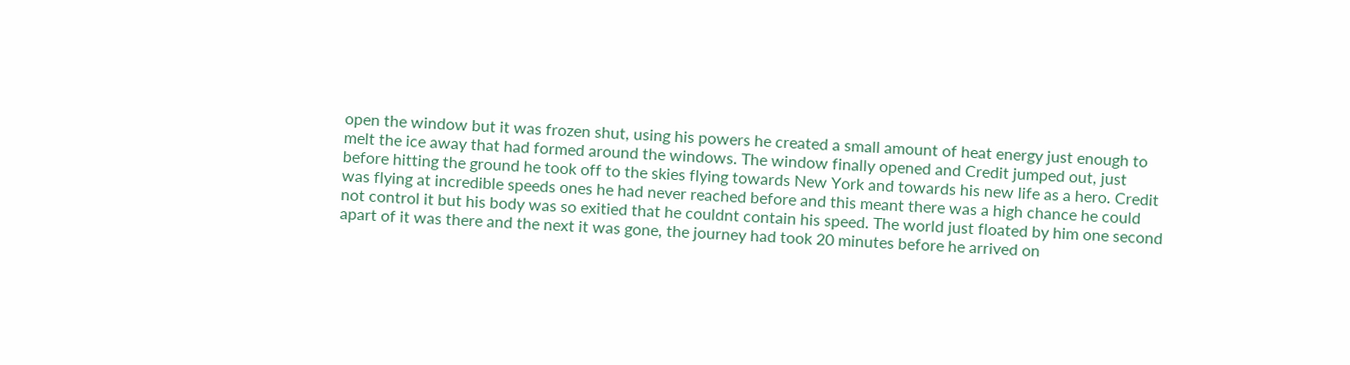open the window but it was frozen shut, using his powers he created a small amount of heat energy just enough to melt the ice away that had formed around the windows. The window finally opened and Credit jumped out, just before hitting the ground he took off to the skies flying towards New York and towards his new life as a hero. Credit was flying at incredible speeds ones he had never reached before and this meant there was a high chance he could not control it but his body was so exitied that he couldnt contain his speed. The world just floated by him one second apart of it was there and the next it was gone, the journey had took 20 minutes before he arrived on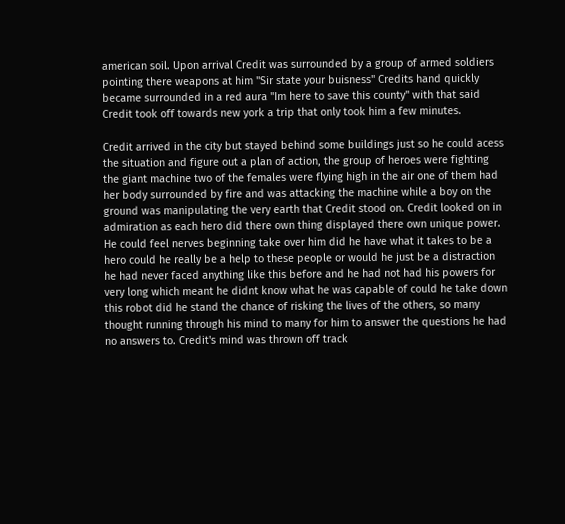american soil. Upon arrival Credit was surrounded by a group of armed soldiers pointing there weapons at him "Sir state your buisness" Credits hand quickly became surrounded in a red aura "Im here to save this county" with that said Credit took off towards new york a trip that only took him a few minutes.

Credit arrived in the city but stayed behind some buildings just so he could acess the situation and figure out a plan of action, the group of heroes were fighting the giant machine two of the females were flying high in the air one of them had her body surrounded by fire and was attacking the machine while a boy on the ground was manipulating the very earth that Credit stood on. Credit looked on in admiration as each hero did there own thing displayed there own unique power. He could feel nerves beginning take over him did he have what it takes to be a hero could he really be a help to these people or would he just be a distraction he had never faced anything like this before and he had not had his powers for very long which meant he didnt know what he was capable of could he take down this robot did he stand the chance of risking the lives of the others, so many thought running through his mind to many for him to answer the questions he had no answers to. Credit's mind was thrown off track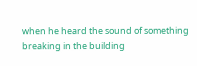when he heard the sound of something breaking in the building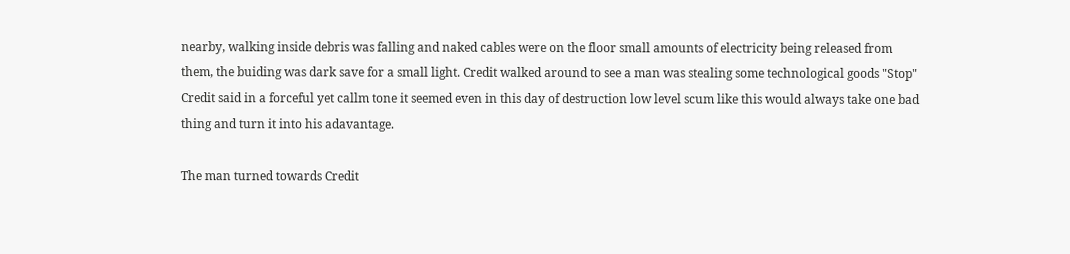nearby, walking inside debris was falling and naked cables were on the floor small amounts of electricity being released from them, the buiding was dark save for a small light. Credit walked around to see a man was stealing some technological goods "Stop" Credit said in a forceful yet callm tone it seemed even in this day of destruction low level scum like this would always take one bad thing and turn it into his adavantage.

The man turned towards Credit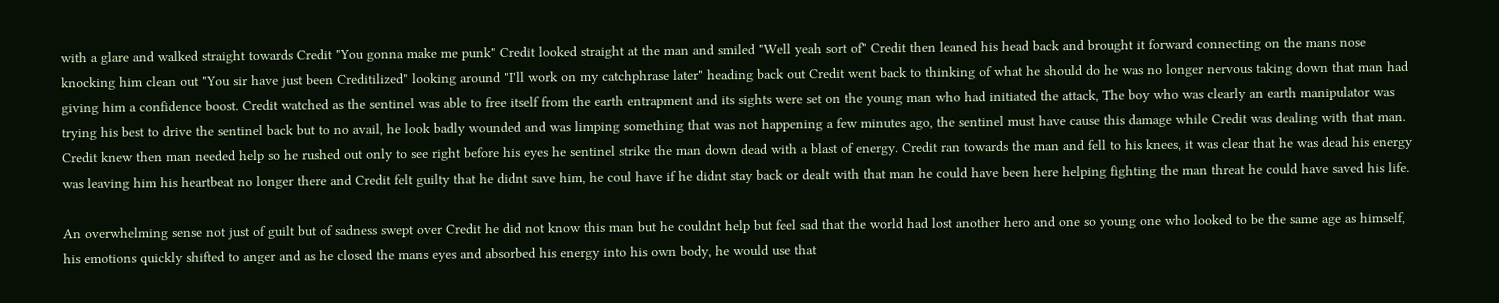with a glare and walked straight towards Credit "You gonna make me punk" Credit looked straight at the man and smiled "Well yeah sort of" Credit then leaned his head back and brought it forward connecting on the mans nose knocking him clean out "You sir have just been Creditilized" looking around "I'll work on my catchphrase later" heading back out Credit went back to thinking of what he should do he was no longer nervous taking down that man had giving him a confidence boost. Credit watched as the sentinel was able to free itself from the earth entrapment and its sights were set on the young man who had initiated the attack, The boy who was clearly an earth manipulator was trying his best to drive the sentinel back but to no avail, he look badly wounded and was limping something that was not happening a few minutes ago, the sentinel must have cause this damage while Credit was dealing with that man. Credit knew then man needed help so he rushed out only to see right before his eyes he sentinel strike the man down dead with a blast of energy. Credit ran towards the man and fell to his knees, it was clear that he was dead his energy was leaving him his heartbeat no longer there and Credit felt guilty that he didnt save him, he coul have if he didnt stay back or dealt with that man he could have been here helping fighting the man threat he could have saved his life.

An overwhelming sense not just of guilt but of sadness swept over Credit he did not know this man but he couldnt help but feel sad that the world had lost another hero and one so young one who looked to be the same age as himself, his emotions quickly shifted to anger and as he closed the mans eyes and absorbed his energy into his own body, he would use that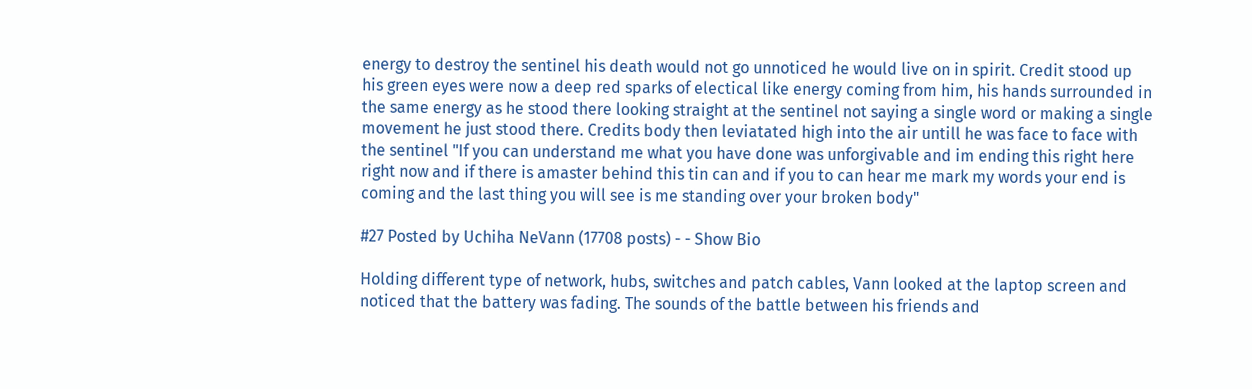energy to destroy the sentinel his death would not go unnoticed he would live on in spirit. Credit stood up his green eyes were now a deep red sparks of electical like energy coming from him, his hands surrounded in the same energy as he stood there looking straight at the sentinel not saying a single word or making a single movement he just stood there. Credits body then leviatated high into the air untill he was face to face with the sentinel "If you can understand me what you have done was unforgivable and im ending this right here right now and if there is amaster behind this tin can and if you to can hear me mark my words your end is coming and the last thing you will see is me standing over your broken body"

#27 Posted by Uchiha NeVann (17708 posts) - - Show Bio

Holding different type of network, hubs, switches and patch cables, Vann looked at the laptop screen and noticed that the battery was fading. The sounds of the battle between his friends and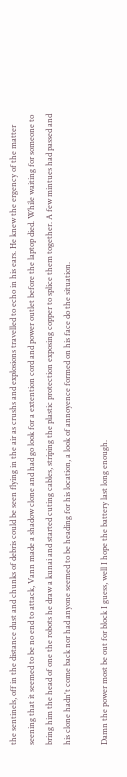the sentinels, off in the distance dust and chunks of debris could be seen flying in the air as crushs and explosions travelled to echo in his ears. He knew the ergency of the matter seening that it seemed to be no end to attack, Vann made a shadow clone and had go look for a extention cord and power outlet before the laptop died. While waiting for someone to bring him the head of one the robots he draw a kunai and started cuting cables, striping the plastic protection exposing copper to splice them together. A few mintues had passed and his clone hadn't come back nor had anyone seemed to be heading for his location, a look of annoyence formed on his face do the situation.

Damn the power most be out for block I guess, well I hope the battery last long enough.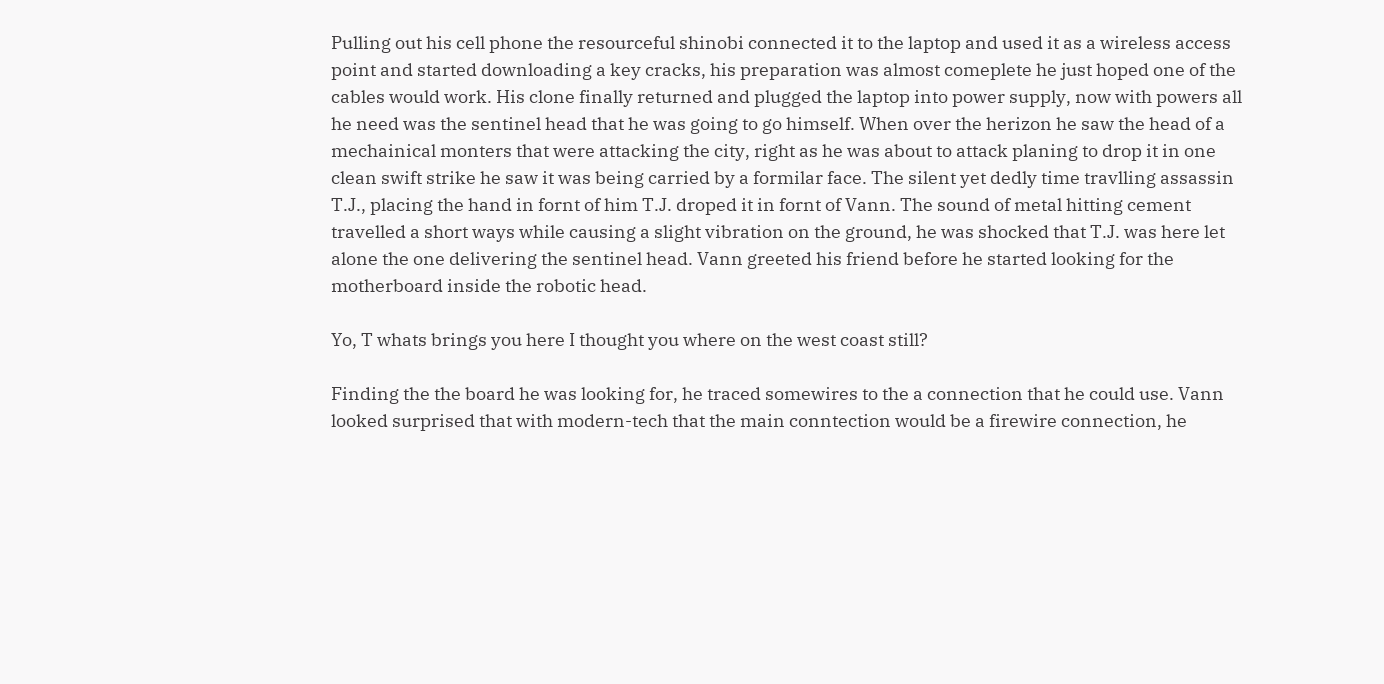Pulling out his cell phone the resourceful shinobi connected it to the laptop and used it as a wireless access point and started downloading a key cracks, his preparation was almost comeplete he just hoped one of the cables would work. His clone finally returned and plugged the laptop into power supply, now with powers all he need was the sentinel head that he was going to go himself. When over the herizon he saw the head of a mechainical monters that were attacking the city, right as he was about to attack planing to drop it in one clean swift strike he saw it was being carried by a formilar face. The silent yet dedly time travlling assassin T.J., placing the hand in fornt of him T.J. droped it in fornt of Vann. The sound of metal hitting cement travelled a short ways while causing a slight vibration on the ground, he was shocked that T.J. was here let alone the one delivering the sentinel head. Vann greeted his friend before he started looking for the motherboard inside the robotic head.

Yo, T whats brings you here I thought you where on the west coast still?

Finding the the board he was looking for, he traced somewires to the a connection that he could use. Vann looked surprised that with modern-tech that the main conntection would be a firewire connection, he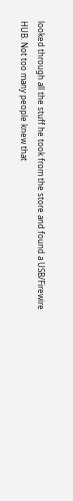looked through all the stuff he took from the store and found a USB/Firewire HUB. Not too many people knew that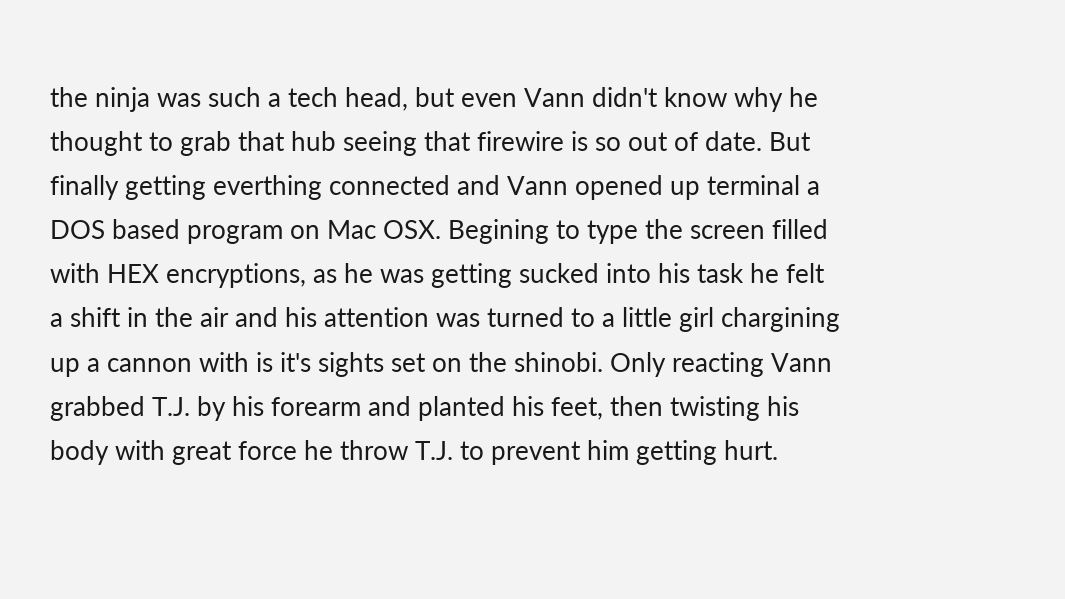the ninja was such a tech head, but even Vann didn't know why he thought to grab that hub seeing that firewire is so out of date. But finally getting everthing connected and Vann opened up terminal a DOS based program on Mac OSX. Begining to type the screen filled with HEX encryptions, as he was getting sucked into his task he felt a shift in the air and his attention was turned to a little girl chargining up a cannon with is it's sights set on the shinobi. Only reacting Vann grabbed T.J. by his forearm and planted his feet, then twisting his body with great force he throw T.J. to prevent him getting hurt.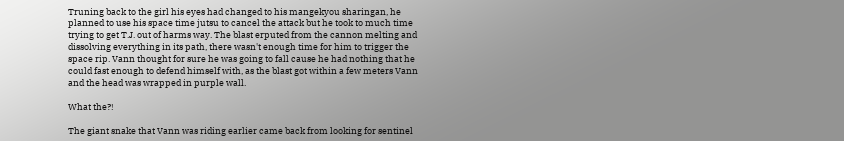Truning back to the girl his eyes had changed to his mangekyou sharingan, he planned to use his space time jutsu to cancel the attack but he took to much time trying to get T.J. out of harms way. The blast erputed from the cannon melting and dissolving everything in its path, there wasn't enough time for him to trigger the space rip. Vann thought for sure he was going to fall cause he had nothing that he could fast enough to defend himself with, as the blast got within a few meters Vann and the head was wrapped in purple wall.

What the?!

The giant snake that Vann was riding earlier came back from looking for sentinel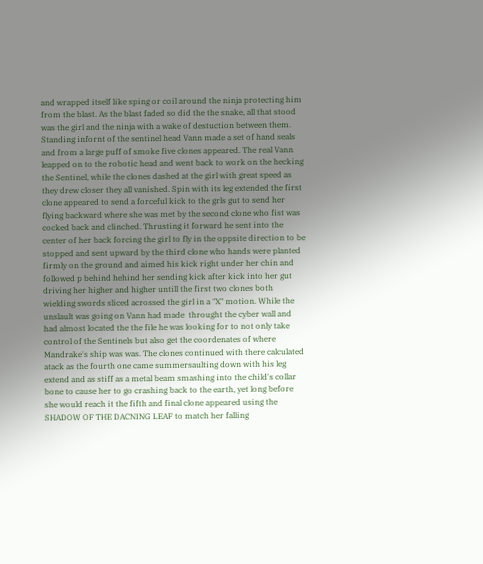and wrapped itself like sping or coil around the ninja protecting him from the blast. As the blast faded so did the the snake, all that stood was the girl and the ninja with a wake of destuction between them. Standing infornt of the sentinel head Vann made a set of hand seals and from a large puff of smoke five clones appeared. The real Vann leapped on to the robotic head and went back to work on the hecking the Sentinel, while the clones dashed at the girl with great speed as they drew closer they all vanished. Spin with its leg extended the first clone appeared to send a forceful kick to the grls gut to send her flying backward where she was met by the second clone who fist was cocked back and clinched. Thrusting it forward he sent into the center of her back forcing the girl to fly in the oppsite direction to be stopped and sent upward by the third clone who hands were planted firmly on the ground and aimed his kick right under her chin and followed p behind hehind her sending kick after kick into her gut driving her higher and higher untill the first two clones both wielding swords sliced acrossed the girl in a "X" motion. While the unslault was going on Vann had made  throught the cyber wall and had almost located the the file he was looking for to not only take control of the Sentinels but also get the coordenates of where Mandrake's ship was was. The clones continued with there calculated atack as the fourth one came summersaulting down with his leg extend and as stiff as a metal beam smashing into the child's collar bone to cause her to go crashing back to the earth, yet long before she would reach it the fifth and final clone appeared using the SHADOW OF THE DACNING LEAF to match her falling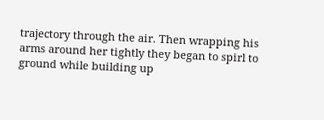trajectory through the air. Then wrapping his arms around her tightly they began to spirl to ground while building up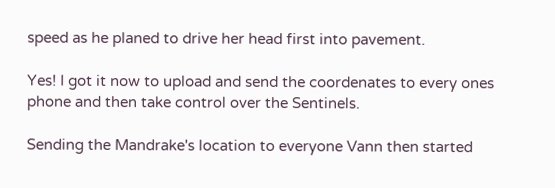speed as he planed to drive her head first into pavement.

Yes! I got it now to upload and send the coordenates to every ones phone and then take control over the Sentinels.

Sending the Mandrake's location to everyone Vann then started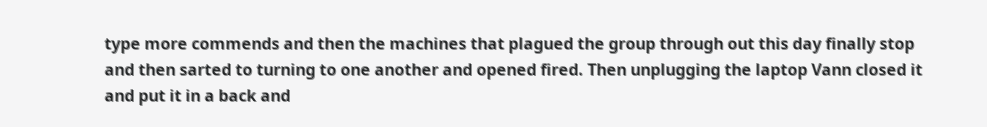type more commends and then the machines that plagued the group through out this day finally stop and then sarted to turning to one another and opened fired. Then unplugging the laptop Vann closed it and put it in a back and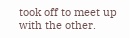took off to meet up with the other.